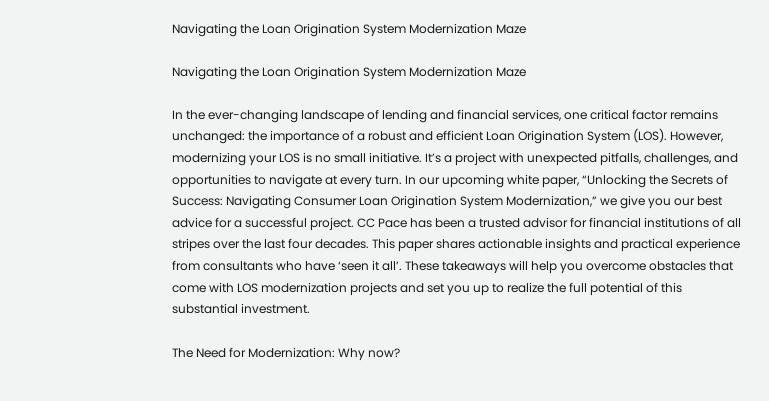Navigating the Loan Origination System Modernization Maze

Navigating the Loan Origination System Modernization Maze

In the ever-changing landscape of lending and financial services, one critical factor remains unchanged: the importance of a robust and efficient Loan Origination System (LOS). However, modernizing your LOS is no small initiative. It’s a project with unexpected pitfalls, challenges, and opportunities to navigate at every turn. In our upcoming white paper, “Unlocking the Secrets of Success: Navigating Consumer Loan Origination System Modernization,” we give you our best advice for a successful project. CC Pace has been a trusted advisor for financial institutions of all stripes over the last four decades. This paper shares actionable insights and practical experience from consultants who have ‘seen it all’. These takeaways will help you overcome obstacles that come with LOS modernization projects and set you up to realize the full potential of this substantial investment.

The Need for Modernization: Why now?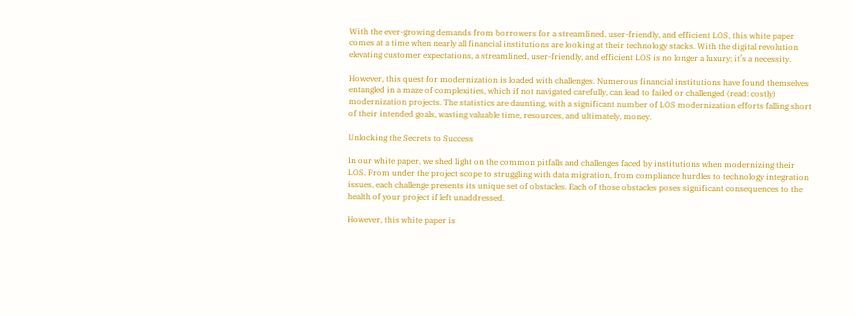With the ever-growing demands from borrowers for a streamlined, user-friendly, and efficient LOS, this white paper comes at a time when nearly all financial institutions are looking at their technology stacks. With the digital revolution elevating customer expectations, a streamlined, user-friendly, and efficient LOS is no longer a luxury; it’s a necessity.

However, this quest for modernization is loaded with challenges. Numerous financial institutions have found themselves entangled in a maze of complexities, which if not navigated carefully, can lead to failed or challenged (read: costly) modernization projects. The statistics are daunting, with a significant number of LOS modernization efforts falling short of their intended goals, wasting valuable time, resources, and ultimately, money.

Unlocking the Secrets to Success

In our white paper, we shed light on the common pitfalls and challenges faced by institutions when modernizing their LOS. From under the project scope to struggling with data migration, from compliance hurdles to technology integration issues, each challenge presents its unique set of obstacles. Each of those obstacles poses significant consequences to the health of your project if left unaddressed.

However, this white paper is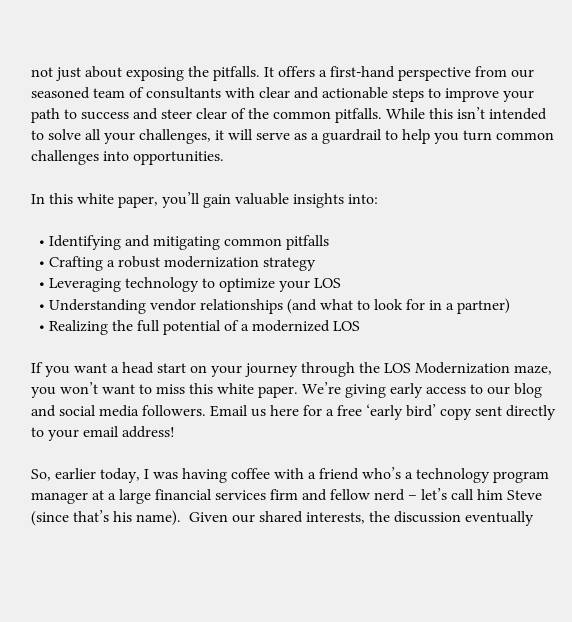not just about exposing the pitfalls. It offers a first-hand perspective from our seasoned team of consultants with clear and actionable steps to improve your path to success and steer clear of the common pitfalls. While this isn’t intended to solve all your challenges, it will serve as a guardrail to help you turn common challenges into opportunities.

In this white paper, you’ll gain valuable insights into:

  • Identifying and mitigating common pitfalls
  • Crafting a robust modernization strategy
  • Leveraging technology to optimize your LOS
  • Understanding vendor relationships (and what to look for in a partner)
  • Realizing the full potential of a modernized LOS

If you want a head start on your journey through the LOS Modernization maze, you won’t want to miss this white paper. We’re giving early access to our blog and social media followers. Email us here for a free ‘early bird’ copy sent directly to your email address!

So, earlier today, I was having coffee with a friend who’s a technology program manager at a large financial services firm and fellow nerd – let’s call him Steve (since that’s his name).  Given our shared interests, the discussion eventually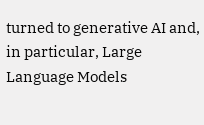turned to generative AI and, in particular, Large Language Models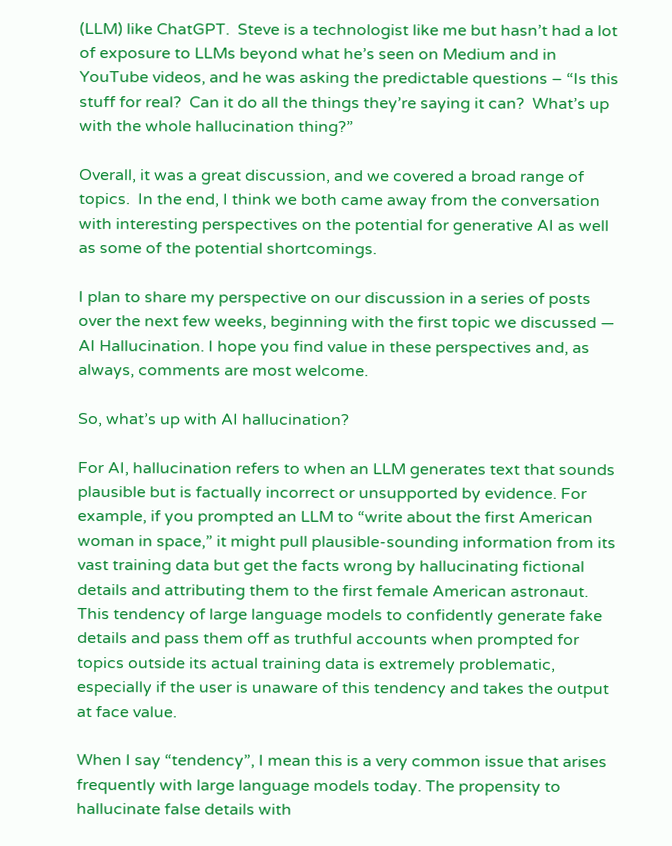(LLM) like ChatGPT.  Steve is a technologist like me but hasn’t had a lot of exposure to LLMs beyond what he’s seen on Medium and in YouTube videos, and he was asking the predictable questions – “Is this stuff for real?  Can it do all the things they’re saying it can?  What’s up with the whole hallucination thing?”

Overall, it was a great discussion, and we covered a broad range of topics.  In the end, I think we both came away from the conversation with interesting perspectives on the potential for generative AI as well as some of the potential shortcomings.

I plan to share my perspective on our discussion in a series of posts over the next few weeks, beginning with the first topic we discussed — AI Hallucination. I hope you find value in these perspectives and, as always, comments are most welcome.

So, what’s up with AI hallucination?

For AI, hallucination refers to when an LLM generates text that sounds plausible but is factually incorrect or unsupported by evidence. For example, if you prompted an LLM to “write about the first American woman in space,” it might pull plausible-sounding information from its vast training data but get the facts wrong by hallucinating fictional details and attributing them to the first female American astronaut. This tendency of large language models to confidently generate fake details and pass them off as truthful accounts when prompted for topics outside its actual training data is extremely problematic, especially if the user is unaware of this tendency and takes the output at face value.

When I say “tendency”, I mean this is a very common issue that arises frequently with large language models today. The propensity to hallucinate false details with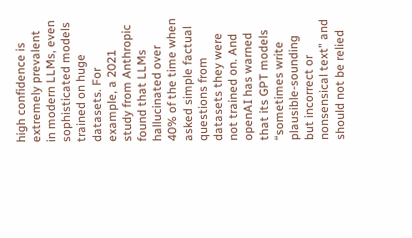high confidence is extremely prevalent in modern LLMs, even sophisticated models trained on huge datasets. For example, a 2021 study from Anthropic found that LLMs hallucinated over 40% of the time when asked simple factual questions from datasets they were not trained on. And openAI has warned that its GPT models “sometimes write plausible-sounding but incorrect or nonsensical text” and should not be relied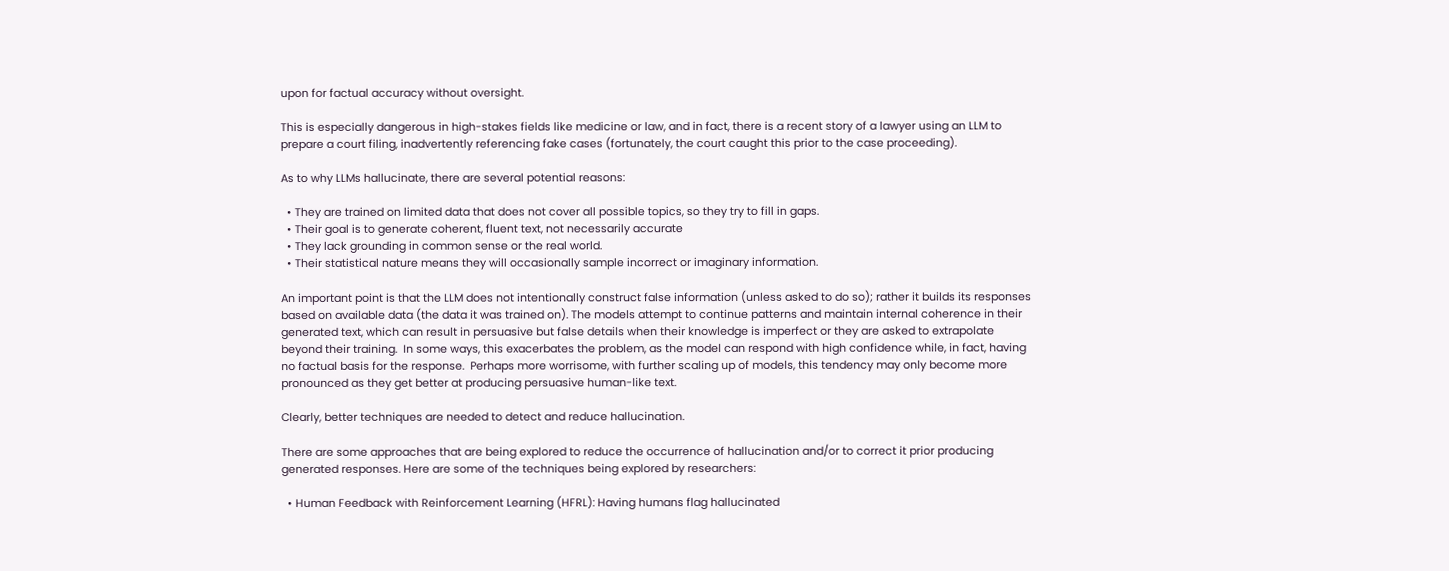upon for factual accuracy without oversight.

This is especially dangerous in high-stakes fields like medicine or law, and in fact, there is a recent story of a lawyer using an LLM to prepare a court filing, inadvertently referencing fake cases (fortunately, the court caught this prior to the case proceeding).

As to why LLMs hallucinate, there are several potential reasons:

  • They are trained on limited data that does not cover all possible topics, so they try to fill in gaps.
  • Their goal is to generate coherent, fluent text, not necessarily accurate
  • They lack grounding in common sense or the real world.
  • Their statistical nature means they will occasionally sample incorrect or imaginary information.

An important point is that the LLM does not intentionally construct false information (unless asked to do so); rather it builds its responses based on available data (the data it was trained on). The models attempt to continue patterns and maintain internal coherence in their generated text, which can result in persuasive but false details when their knowledge is imperfect or they are asked to extrapolate beyond their training.  In some ways, this exacerbates the problem, as the model can respond with high confidence while, in fact, having no factual basis for the response.  Perhaps more worrisome, with further scaling up of models, this tendency may only become more pronounced as they get better at producing persuasive human-like text.

Clearly, better techniques are needed to detect and reduce hallucination.

There are some approaches that are being explored to reduce the occurrence of hallucination and/or to correct it prior producing generated responses. Here are some of the techniques being explored by researchers:

  • Human Feedback with Reinforcement Learning (HFRL): Having humans flag hallucinated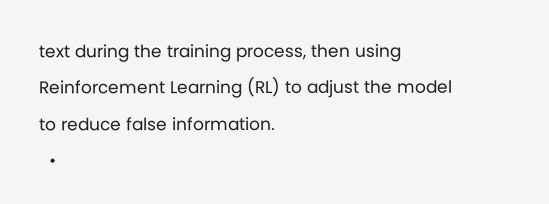text during the training process, then using Reinforcement Learning (RL) to adjust the model to reduce false information.
  •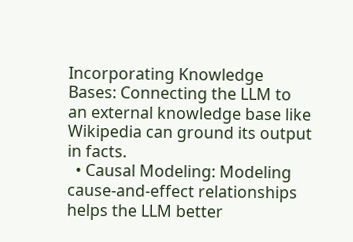Incorporating Knowledge Bases: Connecting the LLM to an external knowledge base like Wikipedia can ground its output in facts.
  • Causal Modeling: Modeling cause-and-effect relationships helps the LLM better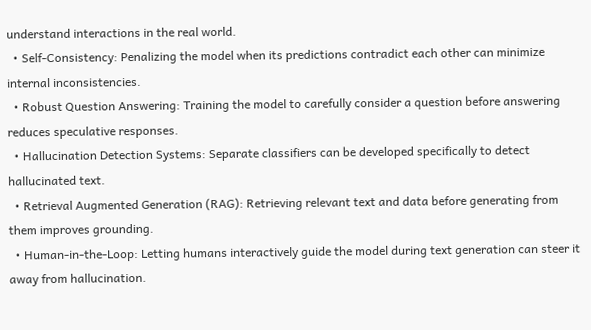understand interactions in the real world.
  • Self-Consistency: Penalizing the model when its predictions contradict each other can minimize internal inconsistencies.
  • Robust Question Answering: Training the model to carefully consider a question before answering reduces speculative responses.
  • Hallucination Detection Systems: Separate classifiers can be developed specifically to detect hallucinated text.
  • Retrieval Augmented Generation (RAG): Retrieving relevant text and data before generating from them improves grounding.
  • Human-in-the-Loop: Letting humans interactively guide the model during text generation can steer it away from hallucination.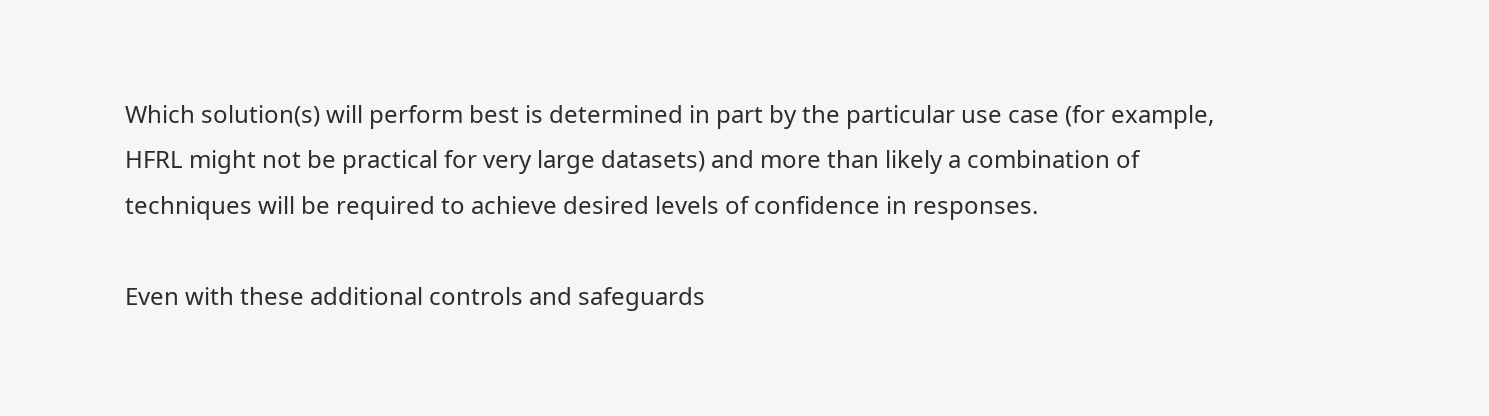Which solution(s) will perform best is determined in part by the particular use case (for example, HFRL might not be practical for very large datasets) and more than likely a combination of techniques will be required to achieve desired levels of confidence in responses.

Even with these additional controls and safeguards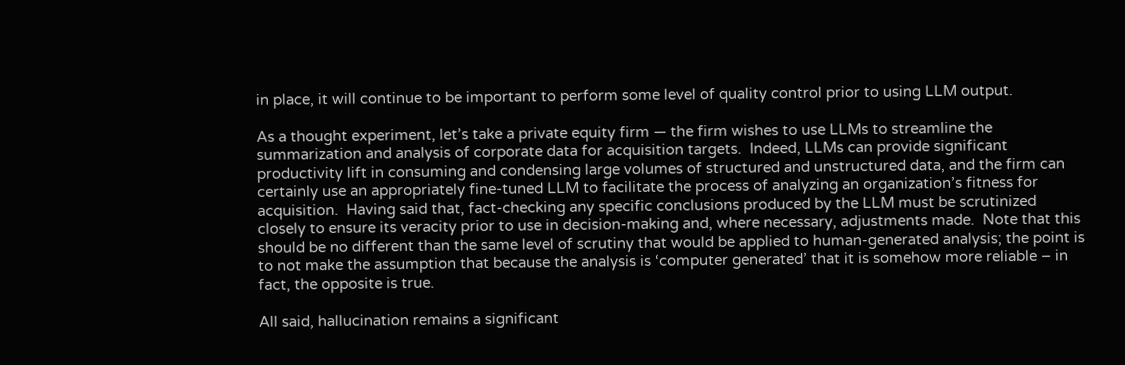in place, it will continue to be important to perform some level of quality control prior to using LLM output.

As a thought experiment, let’s take a private equity firm — the firm wishes to use LLMs to streamline the summarization and analysis of corporate data for acquisition targets.  Indeed, LLMs can provide significant productivity lift in consuming and condensing large volumes of structured and unstructured data, and the firm can certainly use an appropriately fine-tuned LLM to facilitate the process of analyzing an organization’s fitness for acquisition.  Having said that, fact-checking any specific conclusions produced by the LLM must be scrutinized closely to ensure its veracity prior to use in decision-making and, where necessary, adjustments made.  Note that this should be no different than the same level of scrutiny that would be applied to human-generated analysis; the point is to not make the assumption that because the analysis is ‘computer generated’ that it is somehow more reliable – in fact, the opposite is true.

All said, hallucination remains a significant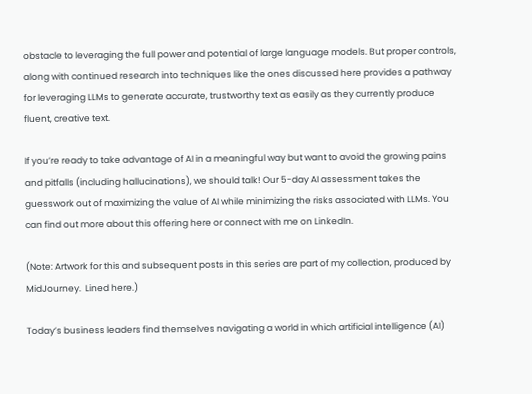obstacle to leveraging the full power and potential of large language models. But proper controls, along with continued research into techniques like the ones discussed here provides a pathway for leveraging LLMs to generate accurate, trustworthy text as easily as they currently produce fluent, creative text.

If you’re ready to take advantage of AI in a meaningful way but want to avoid the growing pains and pitfalls (including hallucinations), we should talk! Our 5-day AI assessment takes the guesswork out of maximizing the value of AI while minimizing the risks associated with LLMs. You can find out more about this offering here or connect with me on LinkedIn.

(Note: Artwork for this and subsequent posts in this series are part of my collection, produced by MidJourney.  Lined here.)

Today’s business leaders find themselves navigating a world in which artificial intelligence (AI)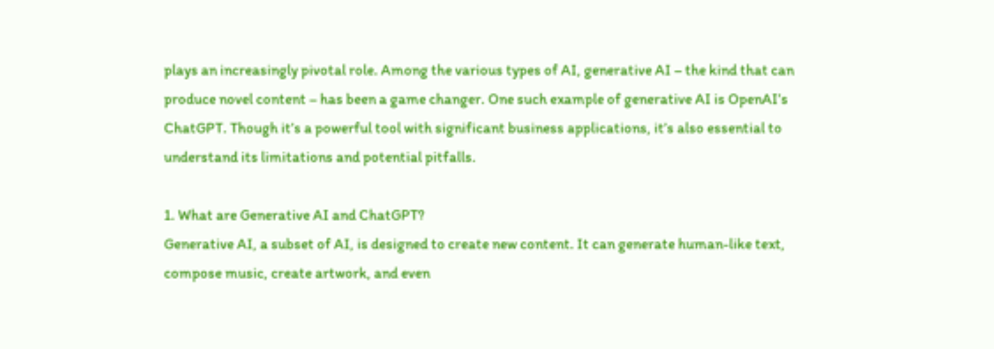plays an increasingly pivotal role. Among the various types of AI, generative AI – the kind that can produce novel content – has been a game changer. One such example of generative AI is OpenAI’s ChatGPT. Though it’s a powerful tool with significant business applications, it’s also essential to understand its limitations and potential pitfalls.

1. What are Generative AI and ChatGPT?
Generative AI, a subset of AI, is designed to create new content. It can generate human-like text, compose music, create artwork, and even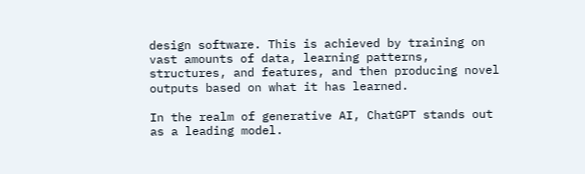design software. This is achieved by training on vast amounts of data, learning patterns, structures, and features, and then producing novel outputs based on what it has learned.

In the realm of generative AI, ChatGPT stands out as a leading model.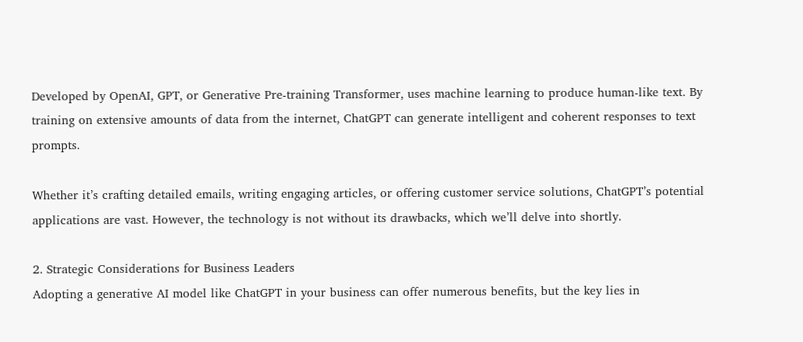Developed by OpenAI, GPT, or Generative Pre-training Transformer, uses machine learning to produce human-like text. By training on extensive amounts of data from the internet, ChatGPT can generate intelligent and coherent responses to text prompts.

Whether it’s crafting detailed emails, writing engaging articles, or offering customer service solutions, ChatGPT’s potential applications are vast. However, the technology is not without its drawbacks, which we’ll delve into shortly.

2. Strategic Considerations for Business Leaders
Adopting a generative AI model like ChatGPT in your business can offer numerous benefits, but the key lies in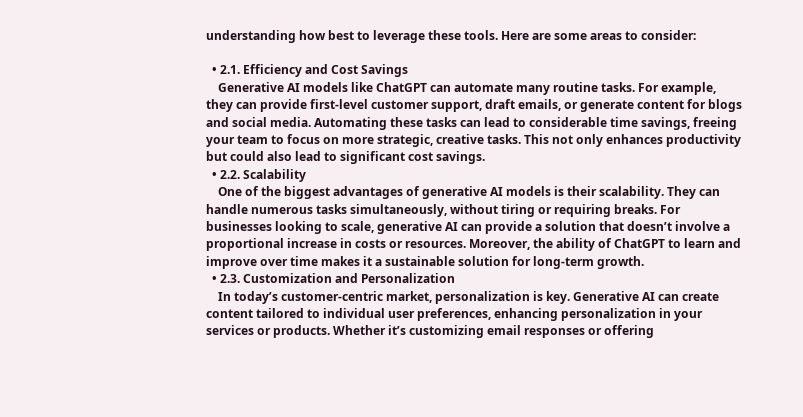understanding how best to leverage these tools. Here are some areas to consider:

  • 2.1. Efficiency and Cost Savings
    Generative AI models like ChatGPT can automate many routine tasks. For example, they can provide first-level customer support, draft emails, or generate content for blogs and social media. Automating these tasks can lead to considerable time savings, freeing your team to focus on more strategic, creative tasks. This not only enhances productivity but could also lead to significant cost savings.
  • 2.2. Scalability
    One of the biggest advantages of generative AI models is their scalability. They can handle numerous tasks simultaneously, without tiring or requiring breaks. For businesses looking to scale, generative AI can provide a solution that doesn’t involve a proportional increase in costs or resources. Moreover, the ability of ChatGPT to learn and improve over time makes it a sustainable solution for long-term growth.
  • 2.3. Customization and Personalization
    In today’s customer-centric market, personalization is key. Generative AI can create content tailored to individual user preferences, enhancing personalization in your services or products. Whether it’s customizing email responses or offering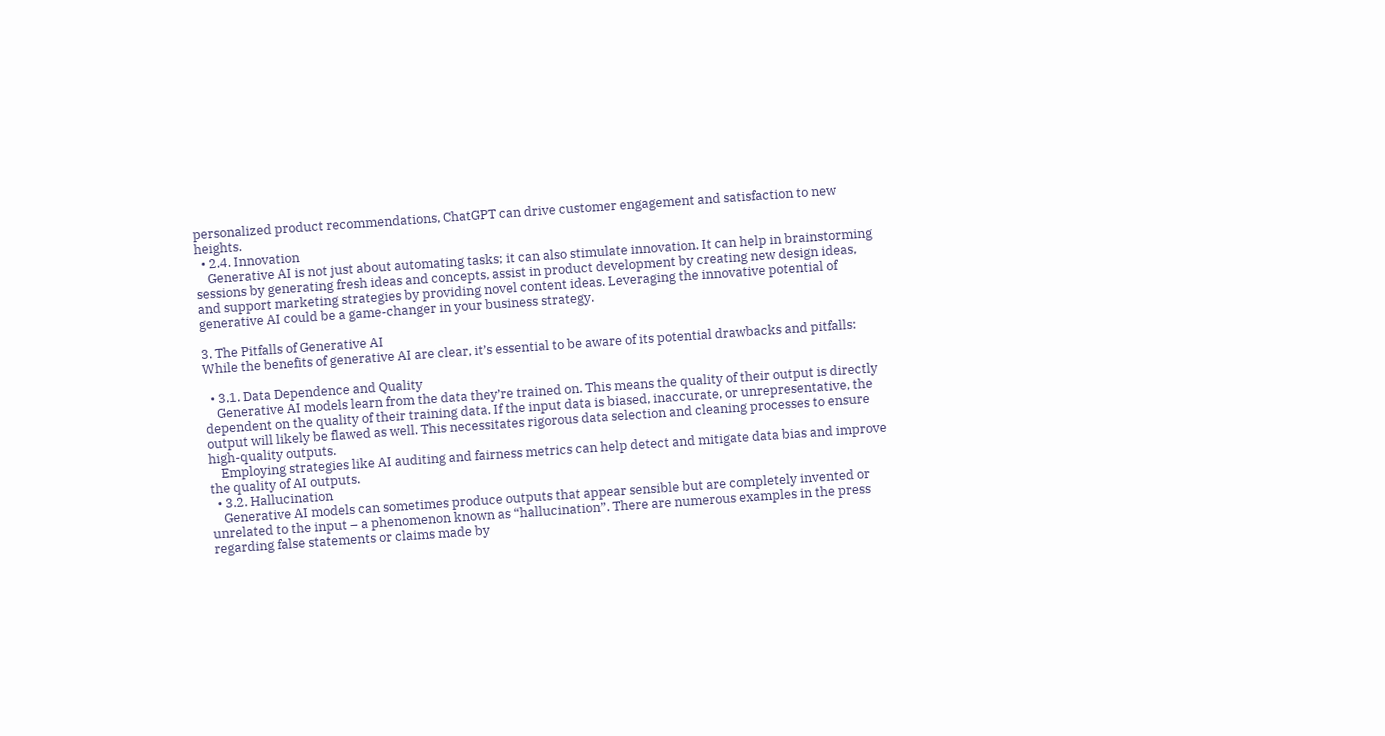personalized product recommendations, ChatGPT can drive customer engagement and satisfaction to new heights.
  • 2.4. Innovation
    Generative AI is not just about automating tasks; it can also stimulate innovation. It can help in brainstorming sessions by generating fresh ideas and concepts, assist in product development by creating new design ideas, and support marketing strategies by providing novel content ideas. Leveraging the innovative potential of generative AI could be a game-changer in your business strategy.

3. The Pitfalls of Generative AI
While the benefits of generative AI are clear, it’s essential to be aware of its potential drawbacks and pitfalls:

  • 3.1. Data Dependence and Quality
    Generative AI models learn from the data they’re trained on. This means the quality of their output is directly dependent on the quality of their training data. If the input data is biased, inaccurate, or unrepresentative, the output will likely be flawed as well. This necessitates rigorous data selection and cleaning processes to ensure high-quality outputs.
    Employing strategies like AI auditing and fairness metrics can help detect and mitigate data bias and improve the quality of AI outputs.
  • 3.2. Hallucination
    Generative AI models can sometimes produce outputs that appear sensible but are completely invented or unrelated to the input – a phenomenon known as “hallucination”. There are numerous examples in the press regarding false statements or claims made by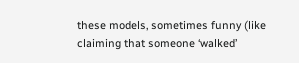these models, sometimes funny (like claiming that someone ‘walked’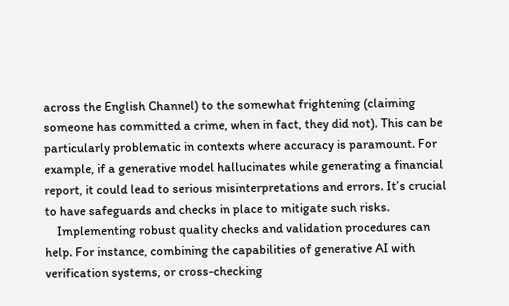across the English Channel) to the somewhat frightening (claiming someone has committed a crime, when in fact, they did not). This can be particularly problematic in contexts where accuracy is paramount. For example, if a generative model hallucinates while generating a financial report, it could lead to serious misinterpretations and errors. It’s crucial to have safeguards and checks in place to mitigate such risks.
    Implementing robust quality checks and validation procedures can help. For instance, combining the capabilities of generative AI with verification systems, or cross-checking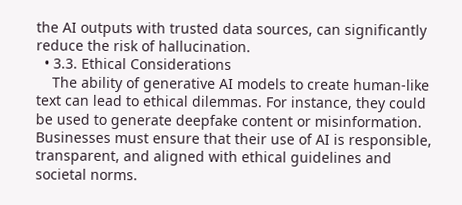the AI outputs with trusted data sources, can significantly reduce the risk of hallucination.
  • 3.3. Ethical Considerations
    The ability of generative AI models to create human-like text can lead to ethical dilemmas. For instance, they could be used to generate deepfake content or misinformation. Businesses must ensure that their use of AI is responsible, transparent, and aligned with ethical guidelines and societal norms.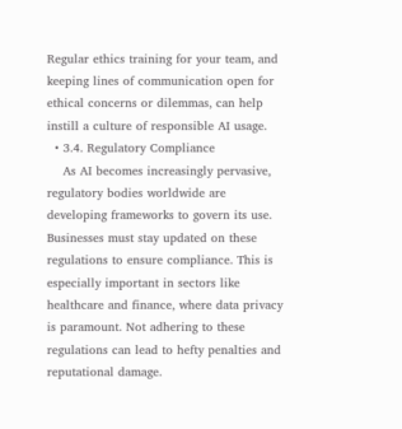Regular ethics training for your team, and keeping lines of communication open for ethical concerns or dilemmas, can help instill a culture of responsible AI usage.
  • 3.4. Regulatory Compliance
    As AI becomes increasingly pervasive, regulatory bodies worldwide are developing frameworks to govern its use. Businesses must stay updated on these regulations to ensure compliance. This is especially important in sectors like healthcare and finance, where data privacy is paramount. Not adhering to these regulations can lead to hefty penalties and reputational damage.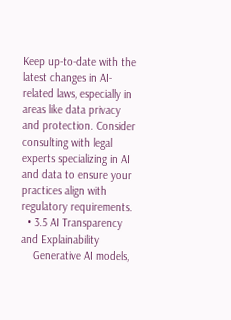Keep up-to-date with the latest changes in AI-related laws, especially in areas like data privacy and protection. Consider consulting with legal experts specializing in AI and data to ensure your practices align with regulatory requirements.
  • 3.5 AI Transparency and Explainability
    Generative AI models,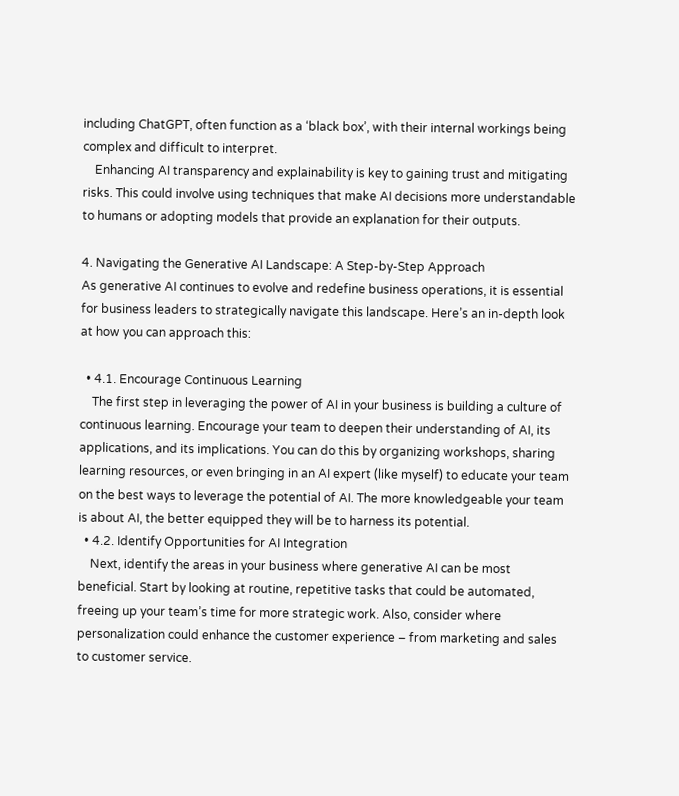including ChatGPT, often function as a ‘black box’, with their internal workings being complex and difficult to interpret.
    Enhancing AI transparency and explainability is key to gaining trust and mitigating risks. This could involve using techniques that make AI decisions more understandable to humans or adopting models that provide an explanation for their outputs.

4. Navigating the Generative AI Landscape: A Step-by-Step Approach
As generative AI continues to evolve and redefine business operations, it is essential for business leaders to strategically navigate this landscape. Here’s an in-depth look at how you can approach this:

  • 4.1. Encourage Continuous Learning
    The first step in leveraging the power of AI in your business is building a culture of continuous learning. Encourage your team to deepen their understanding of AI, its applications, and its implications. You can do this by organizing workshops, sharing learning resources, or even bringing in an AI expert (like myself) to educate your team on the best ways to leverage the potential of AI. The more knowledgeable your team is about AI, the better equipped they will be to harness its potential.
  • 4.2. Identify Opportunities for AI Integration
    Next, identify the areas in your business where generative AI can be most beneficial. Start by looking at routine, repetitive tasks that could be automated, freeing up your team’s time for more strategic work. Also, consider where personalization could enhance the customer experience – from marketing and sales to customer service.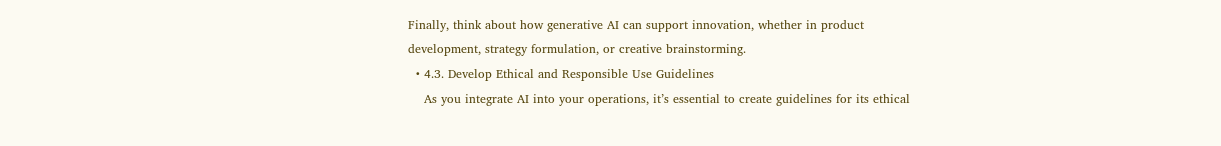Finally, think about how generative AI can support innovation, whether in product development, strategy formulation, or creative brainstorming.
  • 4.3. Develop Ethical and Responsible Use Guidelines
    As you integrate AI into your operations, it’s essential to create guidelines for its ethical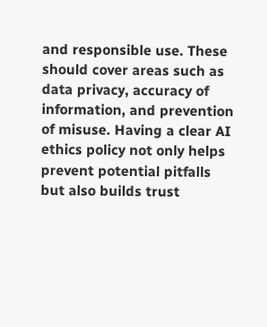and responsible use. These should cover areas such as data privacy, accuracy of information, and prevention of misuse. Having a clear AI ethics policy not only helps prevent potential pitfalls but also builds trust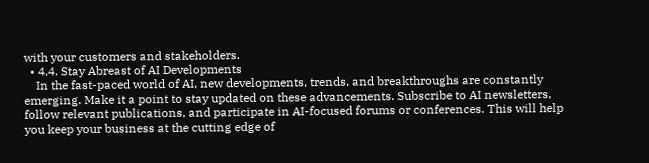with your customers and stakeholders.
  • 4.4. Stay Abreast of AI Developments
    In the fast-paced world of AI, new developments, trends, and breakthroughs are constantly emerging. Make it a point to stay updated on these advancements. Subscribe to AI newsletters, follow relevant publications, and participate in AI-focused forums or conferences. This will help you keep your business at the cutting edge of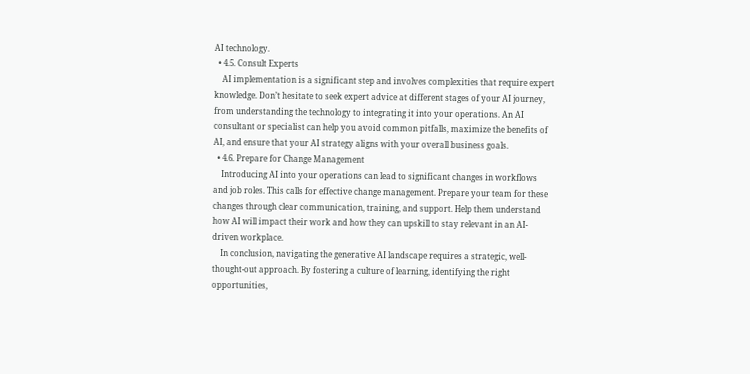AI technology.
  • 4.5. Consult Experts
    AI implementation is a significant step and involves complexities that require expert knowledge. Don’t hesitate to seek expert advice at different stages of your AI journey, from understanding the technology to integrating it into your operations. An AI consultant or specialist can help you avoid common pitfalls, maximize the benefits of AI, and ensure that your AI strategy aligns with your overall business goals.
  • 4.6. Prepare for Change Management
    Introducing AI into your operations can lead to significant changes in workflows and job roles. This calls for effective change management. Prepare your team for these changes through clear communication, training, and support. Help them understand how AI will impact their work and how they can upskill to stay relevant in an AI-driven workplace.
    In conclusion, navigating the generative AI landscape requires a strategic, well-thought-out approach. By fostering a culture of learning, identifying the right opportunities,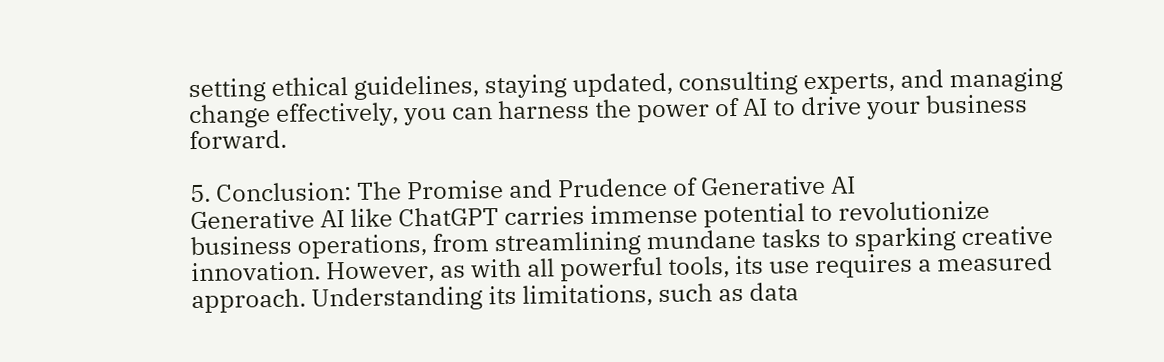setting ethical guidelines, staying updated, consulting experts, and managing change effectively, you can harness the power of AI to drive your business forward.

5. Conclusion: The Promise and Prudence of Generative AI
Generative AI like ChatGPT carries immense potential to revolutionize business operations, from streamlining mundane tasks to sparking creative innovation. However, as with all powerful tools, its use requires a measured approach. Understanding its limitations, such as data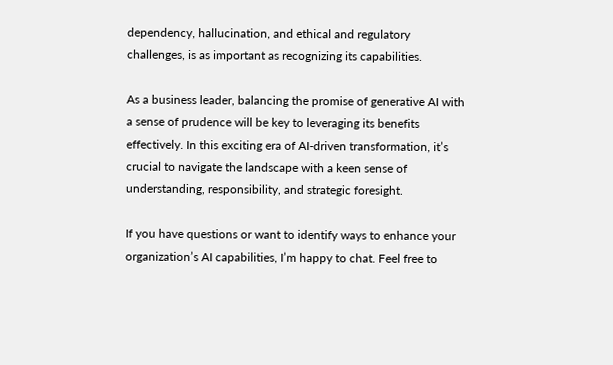dependency, hallucination, and ethical and regulatory challenges, is as important as recognizing its capabilities.

As a business leader, balancing the promise of generative AI with a sense of prudence will be key to leveraging its benefits effectively. In this exciting era of AI-driven transformation, it’s crucial to navigate the landscape with a keen sense of understanding, responsibility, and strategic foresight.

If you have questions or want to identify ways to enhance your organization’s AI capabilities, I’m happy to chat. Feel free to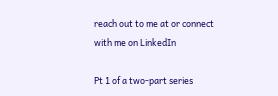reach out to me at or connect with me on LinkedIn

Pt 1 of a two-part series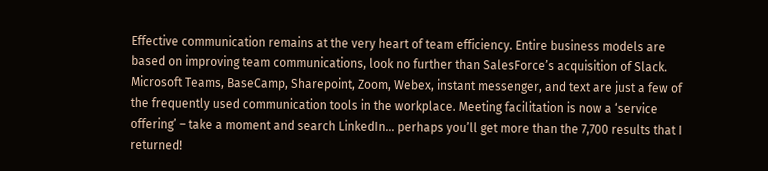Effective communication remains at the very heart of team efficiency. Entire business models are based on improving team communications, look no further than SalesForce’s acquisition of Slack. Microsoft Teams, BaseCamp, Sharepoint, Zoom, Webex, instant messenger, and text are just a few of the frequently used communication tools in the workplace. Meeting facilitation is now a ‘service offering’ – take a moment and search LinkedIn… perhaps you’ll get more than the 7,700 results that I returned!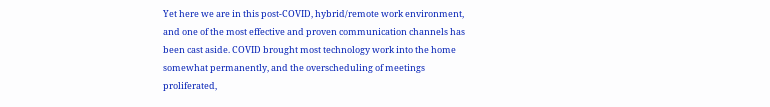Yet here we are in this post-COVID, hybrid/remote work environment, and one of the most effective and proven communication channels has been cast aside. COVID brought most technology work into the home somewhat permanently, and the overscheduling of meetings proliferated,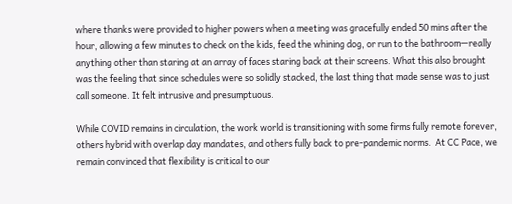where thanks were provided to higher powers when a meeting was gracefully ended 50 mins after the hour, allowing a few minutes to check on the kids, feed the whining dog, or run to the bathroom—really anything other than staring at an array of faces staring back at their screens. What this also brought was the feeling that since schedules were so solidly stacked, the last thing that made sense was to just call someone. It felt intrusive and presumptuous.

While COVID remains in circulation, the work world is transitioning with some firms fully remote forever, others hybrid with overlap day mandates, and others fully back to pre-pandemic norms.  At CC Pace, we remain convinced that flexibility is critical to our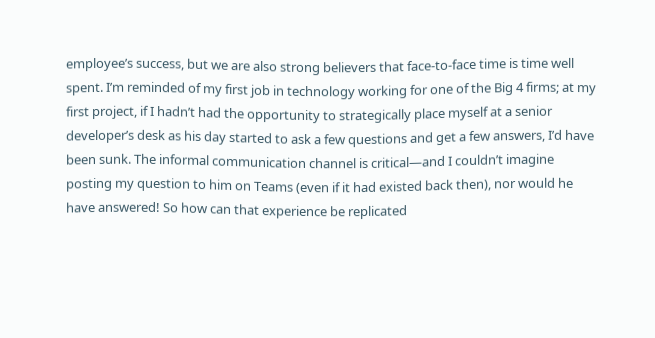employee’s success, but we are also strong believers that face-to-face time is time well spent. I’m reminded of my first job in technology working for one of the Big 4 firms; at my first project, if I hadn’t had the opportunity to strategically place myself at a senior developer’s desk as his day started to ask a few questions and get a few answers, I’d have been sunk. The informal communication channel is critical—and I couldn’t imagine posting my question to him on Teams (even if it had existed back then), nor would he have answered! So how can that experience be replicated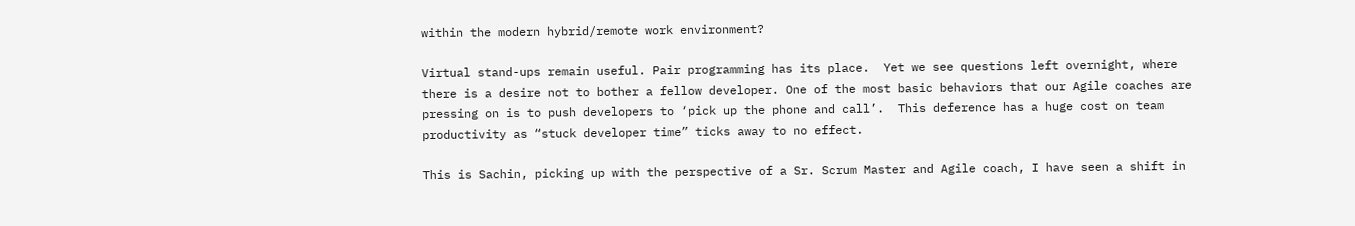within the modern hybrid/remote work environment?

Virtual stand-ups remain useful. Pair programming has its place.  Yet we see questions left overnight, where there is a desire not to bother a fellow developer. One of the most basic behaviors that our Agile coaches are pressing on is to push developers to ‘pick up the phone and call’.  This deference has a huge cost on team productivity as “stuck developer time” ticks away to no effect.

This is Sachin, picking up with the perspective of a Sr. Scrum Master and Agile coach, I have seen a shift in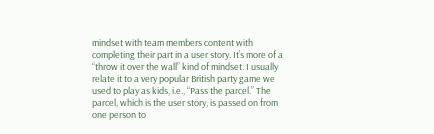mindset with team members content with completing their part in a user story. It’s more of a “throw it over the wall” kind of mindset. I usually relate it to a very popular British party game we used to play as kids, i.e., “Pass the parcel.” The parcel, which is the user story, is passed on from one person to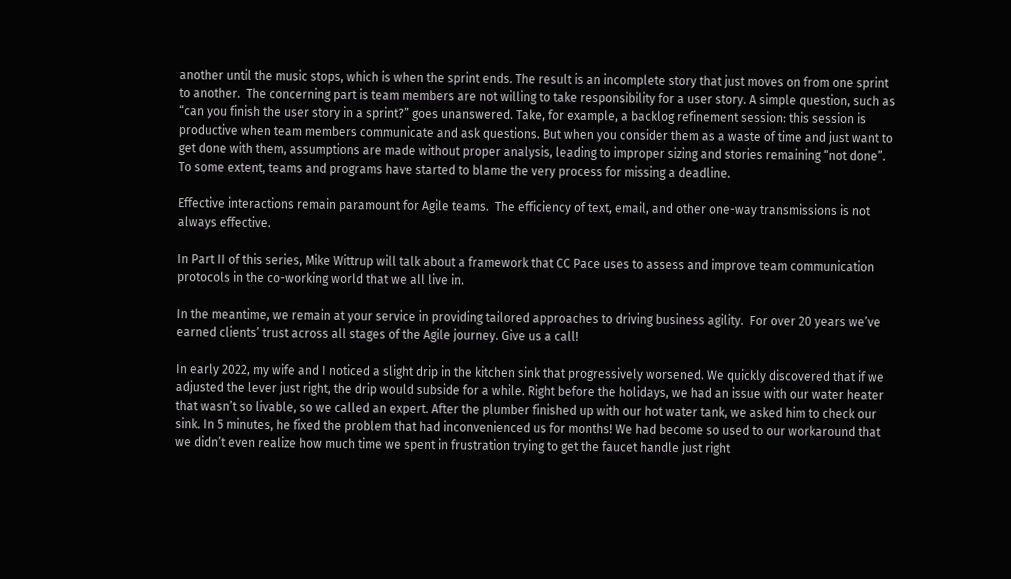another until the music stops, which is when the sprint ends. The result is an incomplete story that just moves on from one sprint to another.  The concerning part is team members are not willing to take responsibility for a user story. A simple question, such as “can you finish the user story in a sprint?” goes unanswered. Take, for example, a backlog refinement session: this session is productive when team members communicate and ask questions. But when you consider them as a waste of time and just want to get done with them, assumptions are made without proper analysis, leading to improper sizing and stories remaining “not done”. To some extent, teams and programs have started to blame the very process for missing a deadline.

Effective interactions remain paramount for Agile teams.  The efficiency of text, email, and other one-way transmissions is not always effective.

In Part II of this series, Mike Wittrup will talk about a framework that CC Pace uses to assess and improve team communication protocols in the co-working world that we all live in.

In the meantime, we remain at your service in providing tailored approaches to driving business agility.  For over 20 years we’ve earned clients’ trust across all stages of the Agile journey. Give us a call!

In early 2022, my wife and I noticed a slight drip in the kitchen sink that progressively worsened. We quickly discovered that if we adjusted the lever just right, the drip would subside for a while. Right before the holidays, we had an issue with our water heater that wasn’t so livable, so we called an expert. After the plumber finished up with our hot water tank, we asked him to check our sink. In 5 minutes, he fixed the problem that had inconvenienced us for months! We had become so used to our workaround that we didn’t even realize how much time we spent in frustration trying to get the faucet handle just right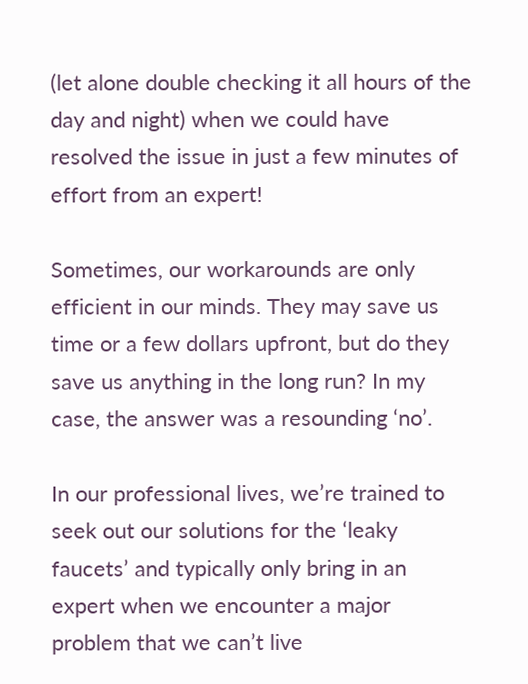(let alone double checking it all hours of the day and night) when we could have resolved the issue in just a few minutes of effort from an expert!

Sometimes, our workarounds are only efficient in our minds. They may save us time or a few dollars upfront, but do they save us anything in the long run? In my case, the answer was a resounding ‘no’.

In our professional lives, we’re trained to seek out our solutions for the ‘leaky faucets’ and typically only bring in an expert when we encounter a major problem that we can’t live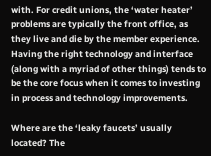with. For credit unions, the ‘water heater’ problems are typically the front office, as they live and die by the member experience. Having the right technology and interface (along with a myriad of other things) tends to be the core focus when it comes to investing in process and technology improvements.

Where are the ‘leaky faucets’ usually located? The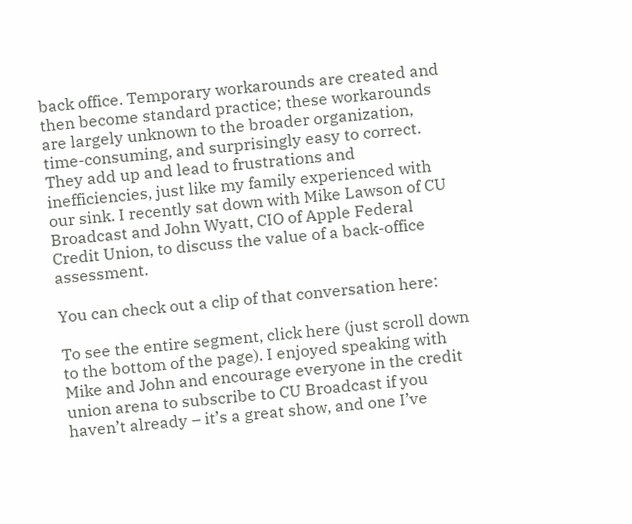back office. Temporary workarounds are created and then become standard practice; these workarounds are largely unknown to the broader organization, time-consuming, and surprisingly easy to correct. They add up and lead to frustrations and inefficiencies, just like my family experienced with our sink. I recently sat down with Mike Lawson of CU Broadcast and John Wyatt, CIO of Apple Federal Credit Union, to discuss the value of a back-office assessment.

You can check out a clip of that conversation here:

To see the entire segment, click here (just scroll down to the bottom of the page). I enjoyed speaking with Mike and John and encourage everyone in the credit union arena to subscribe to CU Broadcast if you haven’t already – it’s a great show, and one I’ve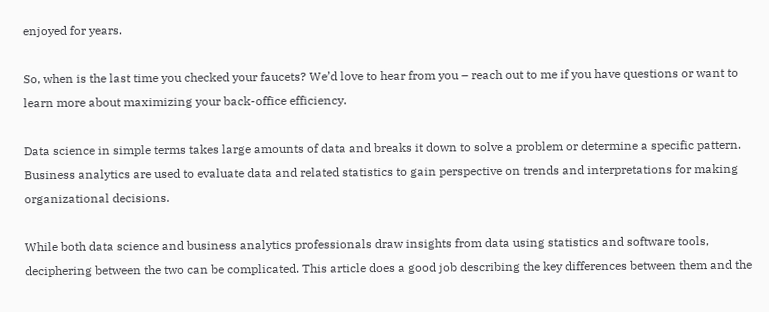enjoyed for years.

So, when is the last time you checked your faucets? We’d love to hear from you – reach out to me if you have questions or want to learn more about maximizing your back-office efficiency.

Data science in simple terms takes large amounts of data and breaks it down to solve a problem or determine a specific pattern. Business analytics are used to evaluate data and related statistics to gain perspective on trends and interpretations for making organizational decisions.

While both data science and business analytics professionals draw insights from data using statistics and software tools, deciphering between the two can be complicated. This article does a good job describing the key differences between them and the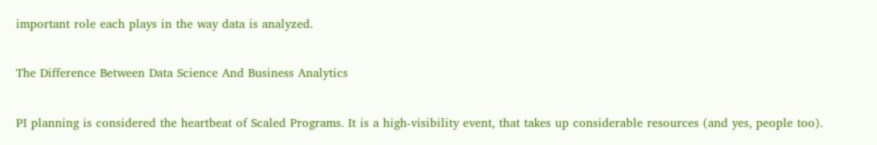important role each plays in the way data is analyzed.

The Difference Between Data Science And Business Analytics

PI planning is considered the heartbeat of Scaled Programs. It is a high-visibility event, that takes up considerable resources (and yes, people too).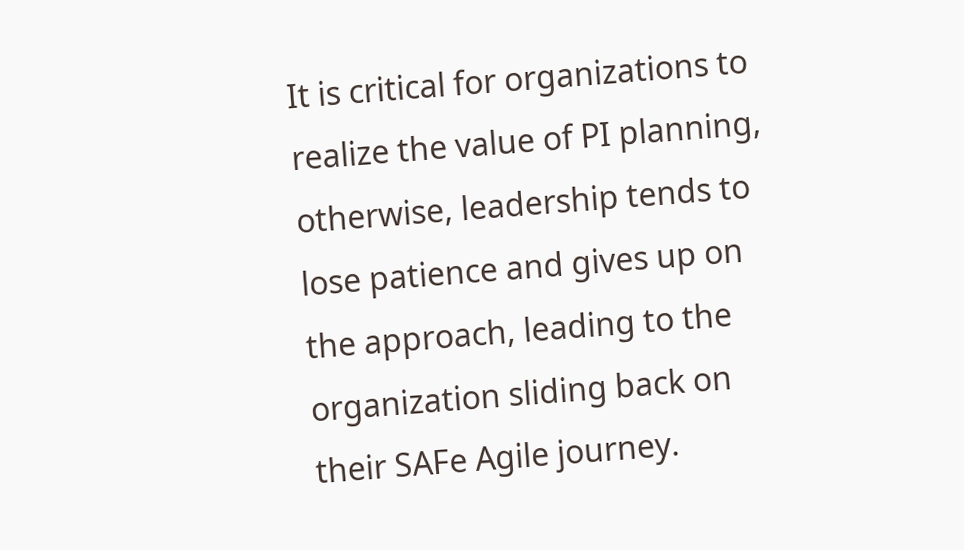It is critical for organizations to realize the value of PI planning, otherwise, leadership tends to lose patience and gives up on the approach, leading to the organization sliding back on their SAFe Agile journey.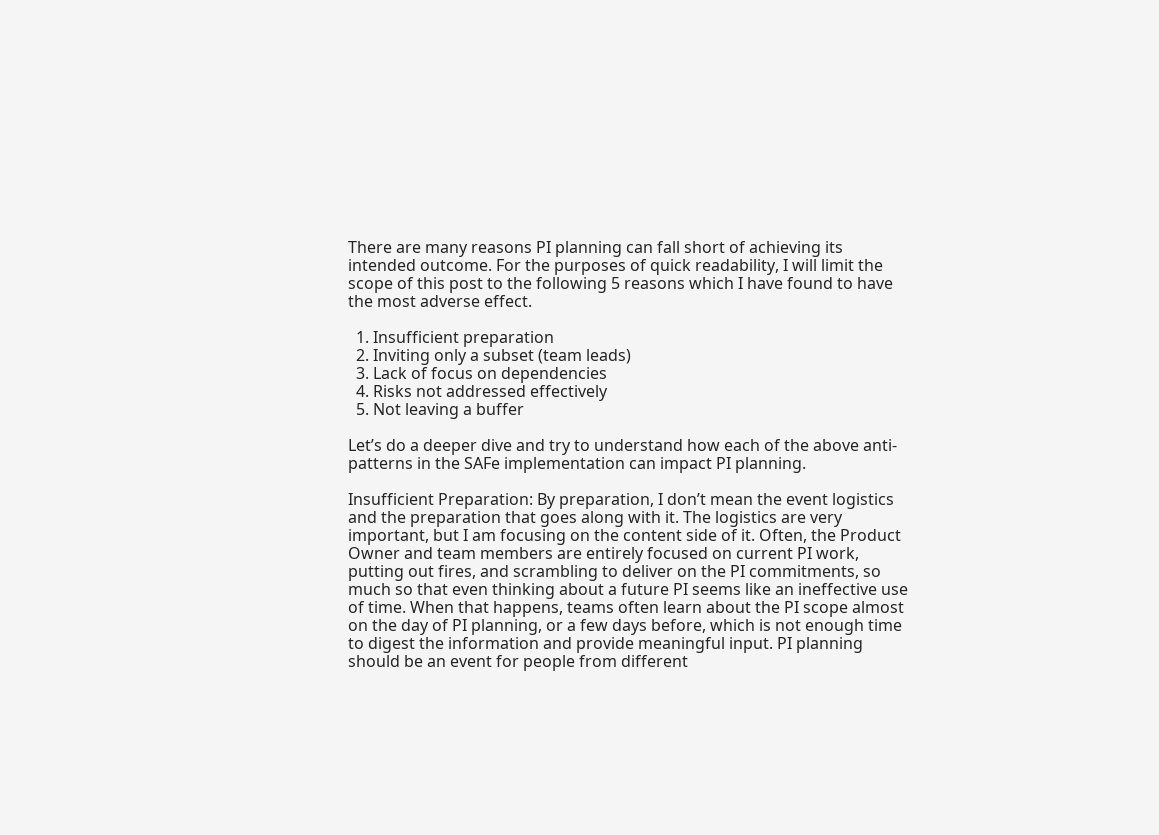There are many reasons PI planning can fall short of achieving its intended outcome. For the purposes of quick readability, I will limit the scope of this post to the following 5 reasons which I have found to have the most adverse effect.

  1. Insufficient preparation
  2. Inviting only a subset (team leads)
  3. Lack of focus on dependencies
  4. Risks not addressed effectively
  5. Not leaving a buffer

Let’s do a deeper dive and try to understand how each of the above anti-patterns in the SAFe implementation can impact PI planning.

Insufficient Preparation: By preparation, I don’t mean the event logistics and the preparation that goes along with it. The logistics are very important, but I am focusing on the content side of it. Often, the Product Owner and team members are entirely focused on current PI work, putting out fires, and scrambling to deliver on the PI commitments, so much so that even thinking about a future PI seems like an ineffective use of time. When that happens, teams often learn about the PI scope almost on the day of PI planning, or a few days before, which is not enough time to digest the information and provide meaningful input. PI planning should be an event for people from different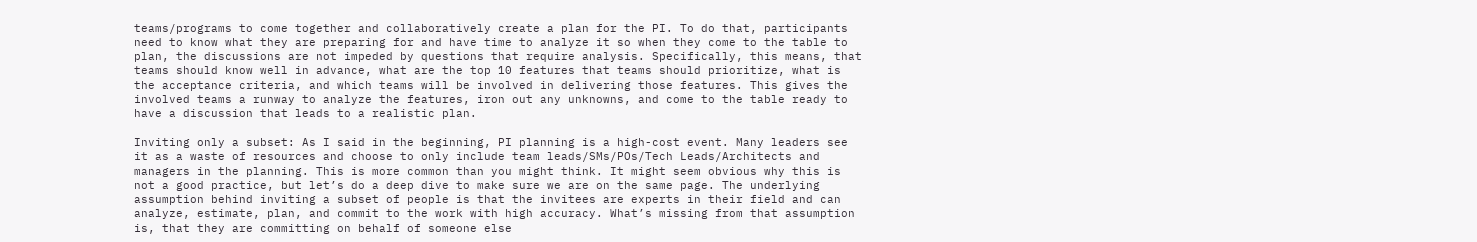teams/programs to come together and collaboratively create a plan for the PI. To do that, participants need to know what they are preparing for and have time to analyze it so when they come to the table to plan, the discussions are not impeded by questions that require analysis. Specifically, this means, that teams should know well in advance, what are the top 10 features that teams should prioritize, what is the acceptance criteria, and which teams will be involved in delivering those features. This gives the involved teams a runway to analyze the features, iron out any unknowns, and come to the table ready to have a discussion that leads to a realistic plan.

Inviting only a subset: As I said in the beginning, PI planning is a high-cost event. Many leaders see it as a waste of resources and choose to only include team leads/SMs/POs/Tech Leads/Architects and managers in the planning. This is more common than you might think. It might seem obvious why this is not a good practice, but let’s do a deep dive to make sure we are on the same page. The underlying assumption behind inviting a subset of people is that the invitees are experts in their field and can analyze, estimate, plan, and commit to the work with high accuracy. What’s missing from that assumption is, that they are committing on behalf of someone else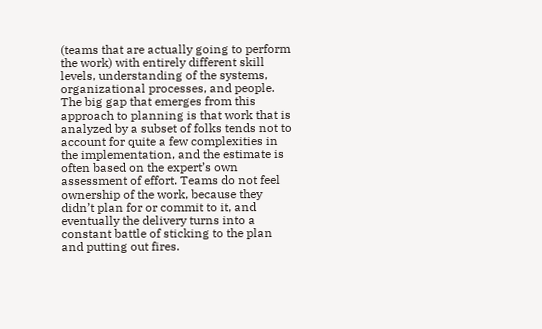(teams that are actually going to perform the work) with entirely different skill levels, understanding of the systems, organizational processes, and people. The big gap that emerges from this approach to planning is that work that is analyzed by a subset of folks tends not to account for quite a few complexities in the implementation, and the estimate is often based on the expert’s own assessment of effort. Teams do not feel ownership of the work, because they didn’t plan for or commit to it, and eventually the delivery turns into a constant battle of sticking to the plan and putting out fires.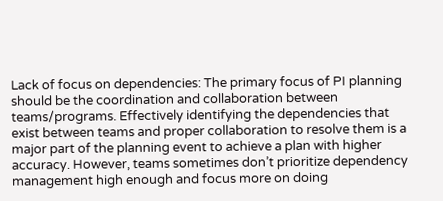Lack of focus on dependencies: The primary focus of PI planning should be the coordination and collaboration between teams/programs. Effectively identifying the dependencies that exist between teams and proper collaboration to resolve them is a major part of the planning event to achieve a plan with higher accuracy. However, teams sometimes don’t prioritize dependency management high enough and focus more on doing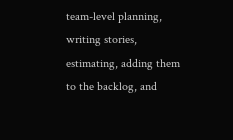team-level planning, writing stories, estimating, adding them to the backlog, and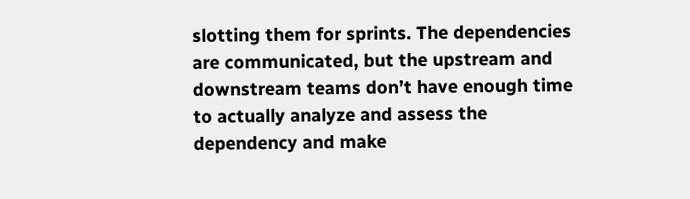slotting them for sprints. The dependencies are communicated, but the upstream and downstream teams don’t have enough time to actually analyze and assess the dependency and make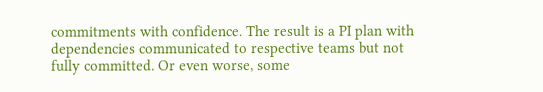commitments with confidence. The result is a PI plan with dependencies communicated to respective teams but not fully committed. Or even worse, some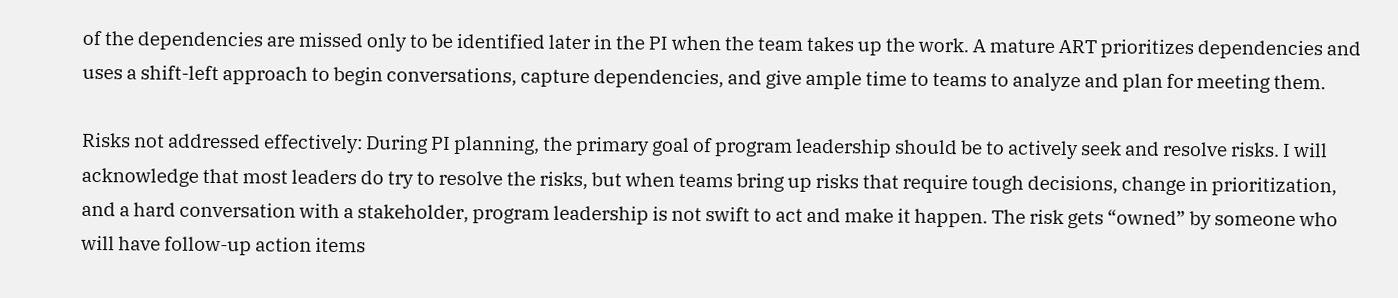of the dependencies are missed only to be identified later in the PI when the team takes up the work. A mature ART prioritizes dependencies and uses a shift-left approach to begin conversations, capture dependencies, and give ample time to teams to analyze and plan for meeting them.

Risks not addressed effectively: During PI planning, the primary goal of program leadership should be to actively seek and resolve risks. I will acknowledge that most leaders do try to resolve the risks, but when teams bring up risks that require tough decisions, change in prioritization, and a hard conversation with a stakeholder, program leadership is not swift to act and make it happen. The risk gets “owned” by someone who will have follow-up action items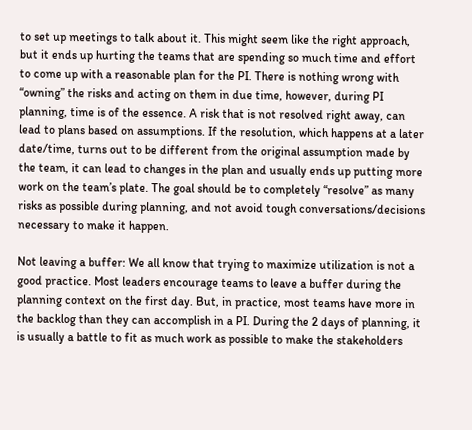to set up meetings to talk about it. This might seem like the right approach, but it ends up hurting the teams that are spending so much time and effort to come up with a reasonable plan for the PI. There is nothing wrong with “owning” the risks and acting on them in due time, however, during PI planning, time is of the essence. A risk that is not resolved right away, can lead to plans based on assumptions. If the resolution, which happens at a later date/time, turns out to be different from the original assumption made by the team, it can lead to changes in the plan and usually ends up putting more work on the team’s plate. The goal should be to completely “resolve” as many risks as possible during planning, and not avoid tough conversations/decisions necessary to make it happen.

Not leaving a buffer: We all know that trying to maximize utilization is not a good practice. Most leaders encourage teams to leave a buffer during the planning context on the first day. But, in practice, most teams have more in the backlog than they can accomplish in a PI. During the 2 days of planning, it is usually a battle to fit as much work as possible to make the stakeholders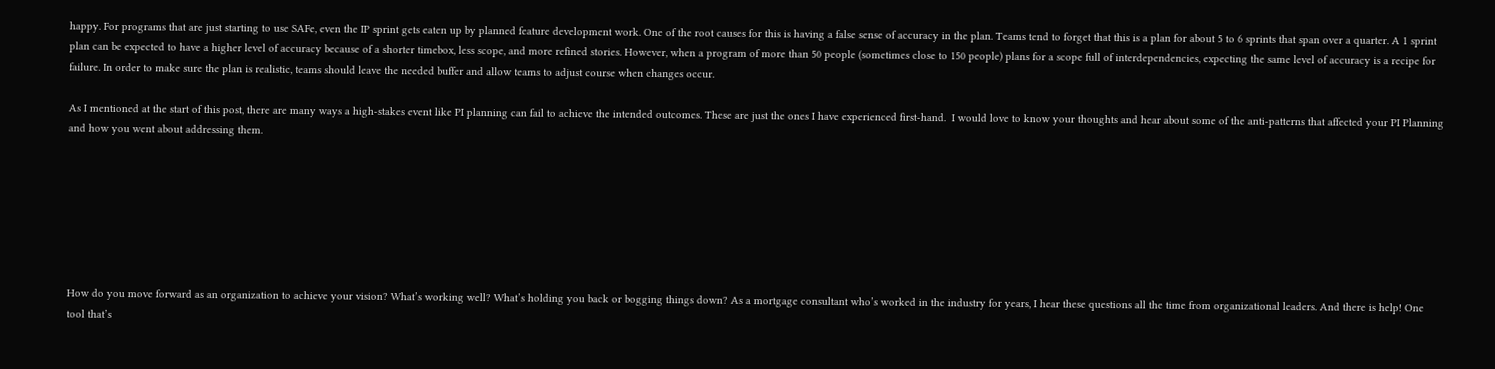happy. For programs that are just starting to use SAFe, even the IP sprint gets eaten up by planned feature development work. One of the root causes for this is having a false sense of accuracy in the plan. Teams tend to forget that this is a plan for about 5 to 6 sprints that span over a quarter. A 1 sprint plan can be expected to have a higher level of accuracy because of a shorter timebox, less scope, and more refined stories. However, when a program of more than 50 people (sometimes close to 150 people) plans for a scope full of interdependencies, expecting the same level of accuracy is a recipe for failure. In order to make sure the plan is realistic, teams should leave the needed buffer and allow teams to adjust course when changes occur.

As I mentioned at the start of this post, there are many ways a high-stakes event like PI planning can fail to achieve the intended outcomes. These are just the ones I have experienced first-hand.  I would love to know your thoughts and hear about some of the anti-patterns that affected your PI Planning and how you went about addressing them.







How do you move forward as an organization to achieve your vision? What’s working well? What’s holding you back or bogging things down? As a mortgage consultant who’s worked in the industry for years, I hear these questions all the time from organizational leaders. And there is help! One tool that’s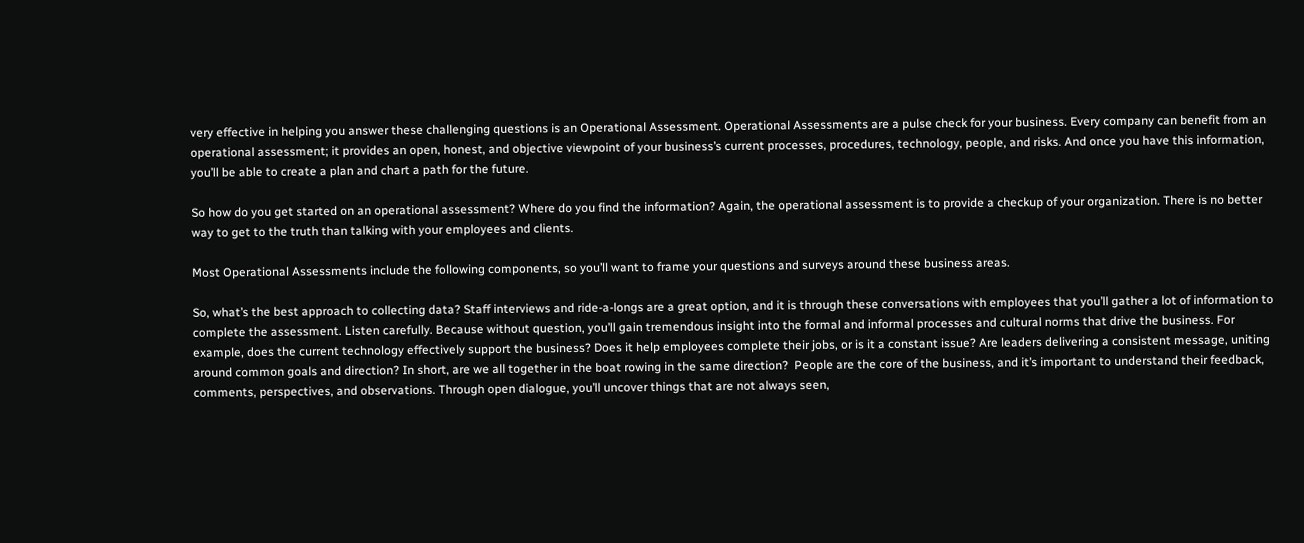very effective in helping you answer these challenging questions is an Operational Assessment. Operational Assessments are a pulse check for your business. Every company can benefit from an operational assessment; it provides an open, honest, and objective viewpoint of your business’s current processes, procedures, technology, people, and risks. And once you have this information, you’ll be able to create a plan and chart a path for the future.

So how do you get started on an operational assessment? Where do you find the information? Again, the operational assessment is to provide a checkup of your organization. There is no better way to get to the truth than talking with your employees and clients.

Most Operational Assessments include the following components, so you’ll want to frame your questions and surveys around these business areas.

So, what’s the best approach to collecting data? Staff interviews and ride-a-longs are a great option, and it is through these conversations with employees that you’ll gather a lot of information to complete the assessment. Listen carefully. Because without question, you’ll gain tremendous insight into the formal and informal processes and cultural norms that drive the business. For example, does the current technology effectively support the business? Does it help employees complete their jobs, or is it a constant issue? Are leaders delivering a consistent message, uniting around common goals and direction? In short, are we all together in the boat rowing in the same direction?  People are the core of the business, and it’s important to understand their feedback, comments, perspectives, and observations. Through open dialogue, you’ll uncover things that are not always seen,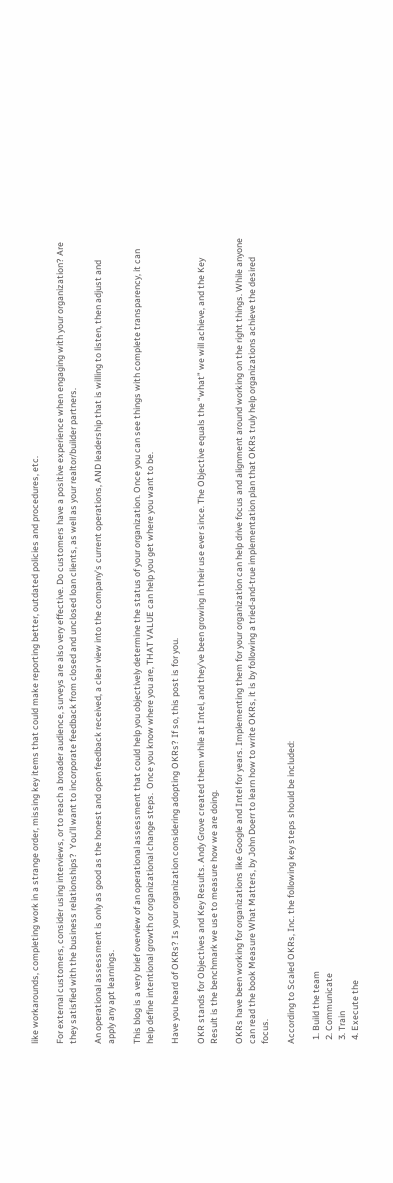like workarounds, completing work in a strange order, missing key items that could make reporting better, outdated policies and procedures, etc.

For external customers, consider using interviews, or to reach a broader audience, surveys are also very effective. Do customers have a positive experience when engaging with your organization? Are they satisfied with the business relationships?  You’ll want to incorporate feedback from closed and unclosed loan clients, as well as your realtor/builder partners.

An operational assessment is only as good as the honest and open feedback received, a clear view into the company’s current operations, AND leadership that is willing to listen, then adjust and apply any apt learnings.

This blog is a very brief overview of an operational assessment that could help you objectively determine the status of your organization. Once you can see things with complete transparency, it can help define intentional growth or organizational change steps.  Once you know where you are, THAT VALUE can help you get where you want to be.

Have you heard of OKRs? Is your organization considering adopting OKRs? If so, this post is for you.

OKR stands for Objectives and Key Results. Andy Grove created them while at Intel, and they’ve been growing in their use ever since. The Objective equals the “what” we will achieve, and the Key Result is the benchmark we use to measure how we are doing.

OKRs have been working for organizations like Google and Intel for years. Implementing them for your organization can help drive focus and alignment around working on the right things. While anyone can read the book Measure What Matters, by John Doerr to learn how to write OKRs, it is by following a tried-and-true implementation plan that OKRs truly help organizations achieve the desired focus.

According to Scaled OKRs, Inc. the following key steps should be included:

  1. Build the team
  2. Communicate
  3. Train
  4. Execute the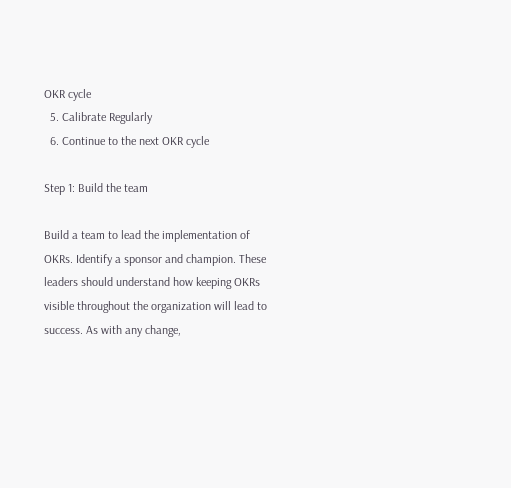OKR cycle
  5. Calibrate Regularly
  6. Continue to the next OKR cycle

Step 1: Build the team

Build a team to lead the implementation of OKRs. Identify a sponsor and champion. These leaders should understand how keeping OKRs visible throughout the organization will lead to success. As with any change,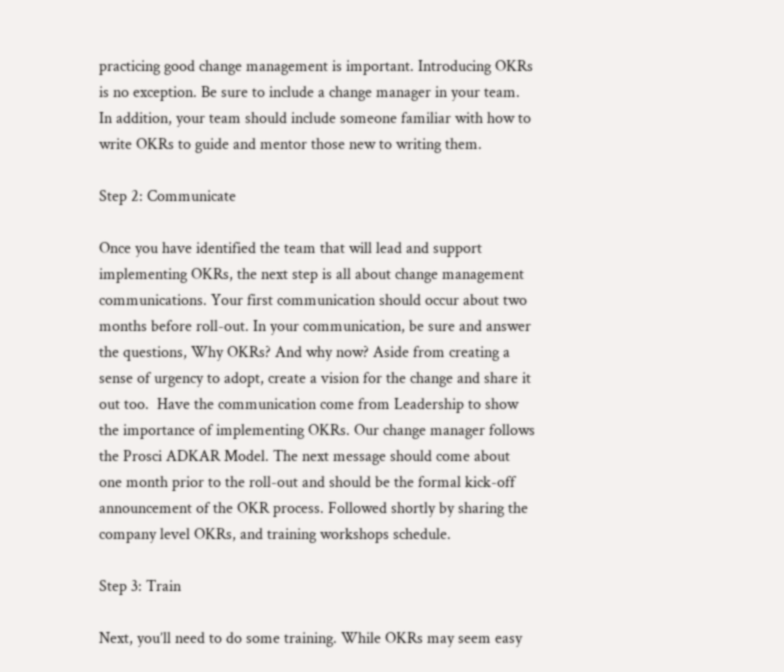practicing good change management is important. Introducing OKRs is no exception. Be sure to include a change manager in your team. In addition, your team should include someone familiar with how to write OKRs to guide and mentor those new to writing them.

Step 2: Communicate

Once you have identified the team that will lead and support implementing OKRs, the next step is all about change management communications. Your first communication should occur about two months before roll-out. In your communication, be sure and answer the questions, Why OKRs? And why now? Aside from creating a sense of urgency to adopt, create a vision for the change and share it out too.  Have the communication come from Leadership to show the importance of implementing OKRs. Our change manager follows the Prosci ADKAR Model. The next message should come about one month prior to the roll-out and should be the formal kick-off announcement of the OKR process. Followed shortly by sharing the company level OKRs, and training workshops schedule.

Step 3: Train

Next, you’ll need to do some training. While OKRs may seem easy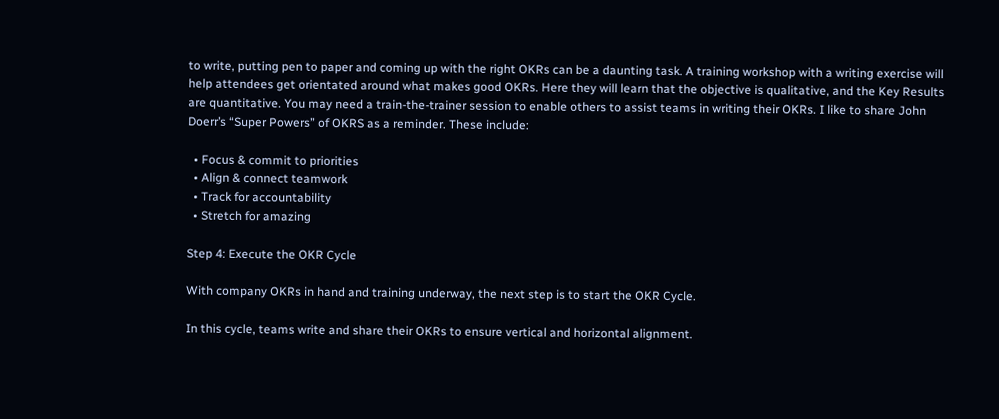to write, putting pen to paper and coming up with the right OKRs can be a daunting task. A training workshop with a writing exercise will help attendees get orientated around what makes good OKRs. Here they will learn that the objective is qualitative, and the Key Results are quantitative. You may need a train-the-trainer session to enable others to assist teams in writing their OKRs. I like to share John Doerr’s “Super Powers” of OKRS as a reminder. These include:

  • Focus & commit to priorities
  • Align & connect teamwork
  • Track for accountability
  • Stretch for amazing

Step 4: Execute the OKR Cycle

With company OKRs in hand and training underway, the next step is to start the OKR Cycle.

In this cycle, teams write and share their OKRs to ensure vertical and horizontal alignment.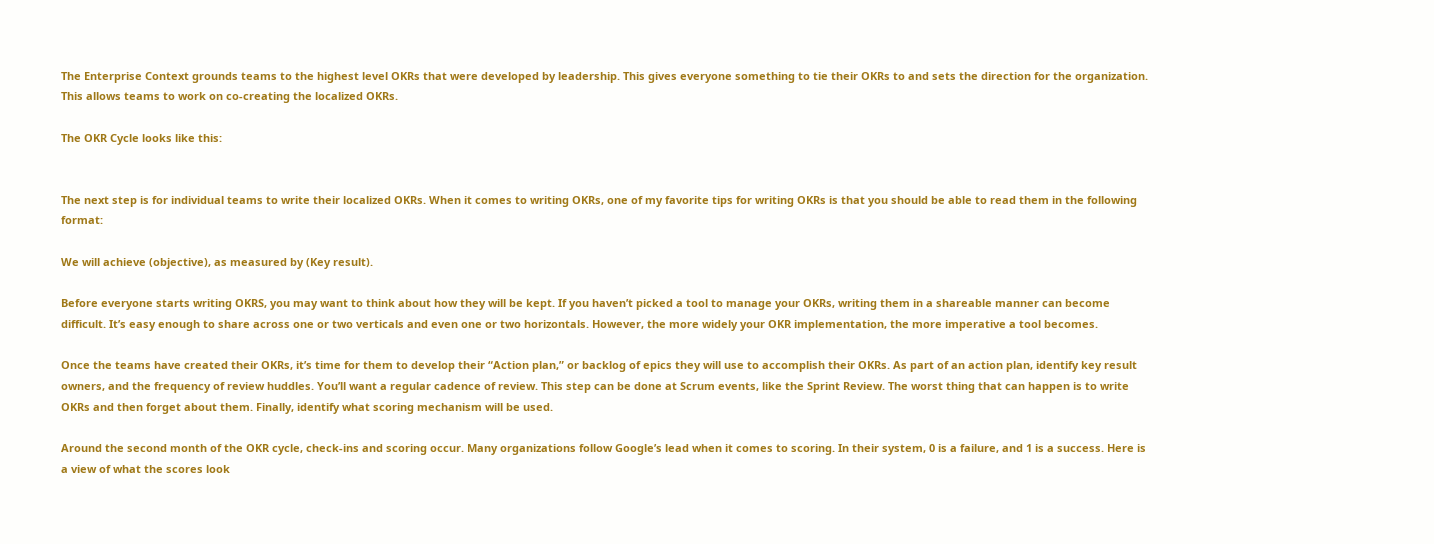The Enterprise Context grounds teams to the highest level OKRs that were developed by leadership. This gives everyone something to tie their OKRs to and sets the direction for the organization. This allows teams to work on co-creating the localized OKRs.

The OKR Cycle looks like this:


The next step is for individual teams to write their localized OKRs. When it comes to writing OKRs, one of my favorite tips for writing OKRs is that you should be able to read them in the following format:

We will achieve (objective), as measured by (Key result).

Before everyone starts writing OKRS, you may want to think about how they will be kept. If you haven’t picked a tool to manage your OKRs, writing them in a shareable manner can become difficult. It’s easy enough to share across one or two verticals and even one or two horizontals. However, the more widely your OKR implementation, the more imperative a tool becomes.

Once the teams have created their OKRs, it’s time for them to develop their “Action plan,” or backlog of epics they will use to accomplish their OKRs. As part of an action plan, identify key result owners, and the frequency of review huddles. You’ll want a regular cadence of review. This step can be done at Scrum events, like the Sprint Review. The worst thing that can happen is to write OKRs and then forget about them. Finally, identify what scoring mechanism will be used.

Around the second month of the OKR cycle, check-ins and scoring occur. Many organizations follow Google’s lead when it comes to scoring. In their system, 0 is a failure, and 1 is a success. Here is a view of what the scores look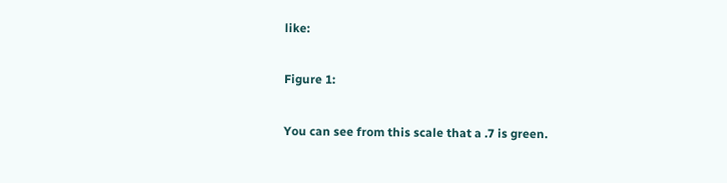like:

Figure 1:

You can see from this scale that a .7 is green.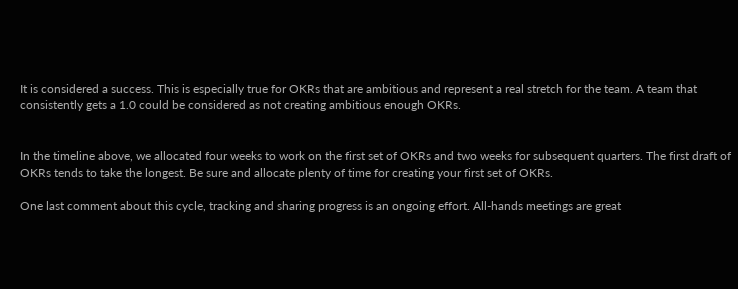It is considered a success. This is especially true for OKRs that are ambitious and represent a real stretch for the team. A team that consistently gets a 1.0 could be considered as not creating ambitious enough OKRs.


In the timeline above, we allocated four weeks to work on the first set of OKRs and two weeks for subsequent quarters. The first draft of OKRs tends to take the longest. Be sure and allocate plenty of time for creating your first set of OKRs.

One last comment about this cycle, tracking and sharing progress is an ongoing effort. All-hands meetings are great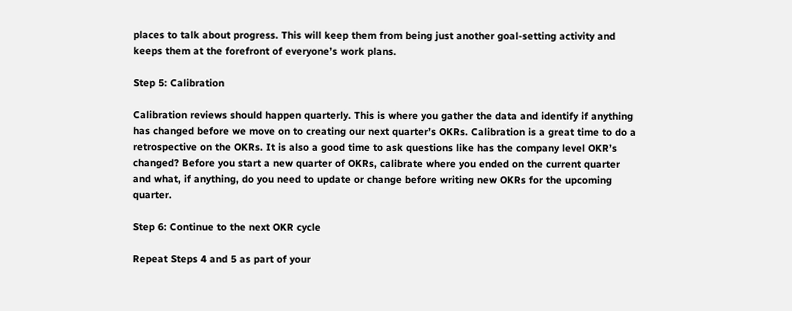places to talk about progress. This will keep them from being just another goal-setting activity and keeps them at the forefront of everyone’s work plans.

Step 5: Calibration

Calibration reviews should happen quarterly. This is where you gather the data and identify if anything has changed before we move on to creating our next quarter’s OKRs. Calibration is a great time to do a retrospective on the OKRs. It is also a good time to ask questions like has the company level OKR’s changed? Before you start a new quarter of OKRs, calibrate where you ended on the current quarter and what, if anything, do you need to update or change before writing new OKRs for the upcoming quarter.

Step 6: Continue to the next OKR cycle

Repeat Steps 4 and 5 as part of your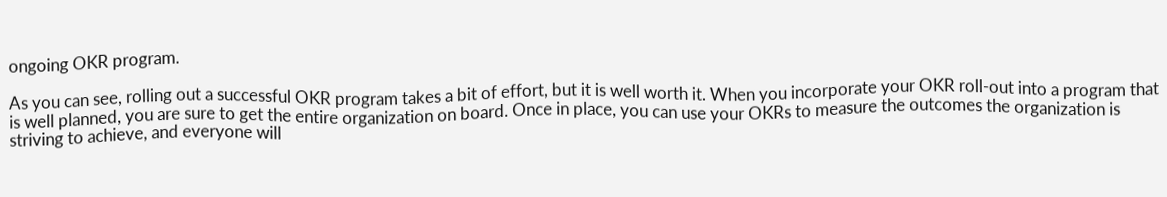ongoing OKR program.

As you can see, rolling out a successful OKR program takes a bit of effort, but it is well worth it. When you incorporate your OKR roll-out into a program that is well planned, you are sure to get the entire organization on board. Once in place, you can use your OKRs to measure the outcomes the organization is striving to achieve, and everyone will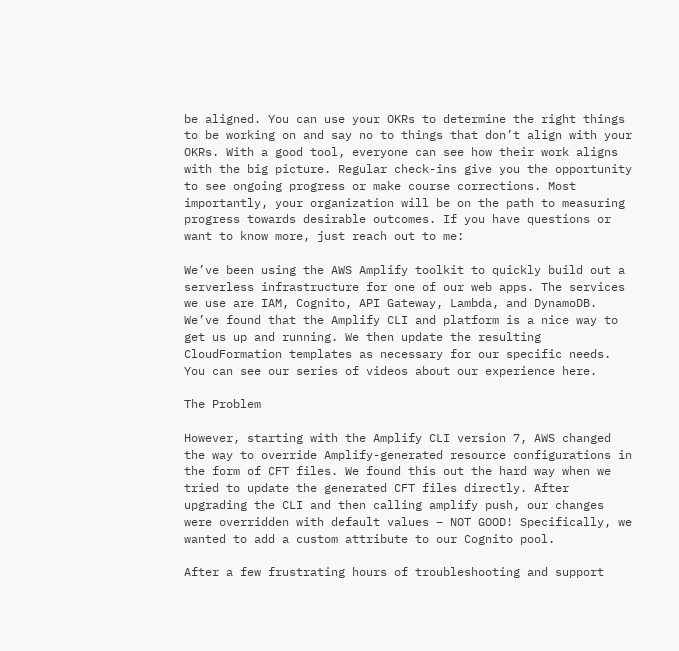be aligned. You can use your OKRs to determine the right things to be working on and say no to things that don’t align with your OKRs. With a good tool, everyone can see how their work aligns with the big picture. Regular check-ins give you the opportunity to see ongoing progress or make course corrections. Most importantly, your organization will be on the path to measuring progress towards desirable outcomes. If you have questions or want to know more, just reach out to me:

We’ve been using the AWS Amplify toolkit to quickly build out a serverless infrastructure for one of our web apps. The services we use are IAM, Cognito, API Gateway, Lambda, and DynamoDB. We’ve found that the Amplify CLI and platform is a nice way to get us up and running. We then update the resulting CloudFormation templates as necessary for our specific needs. You can see our series of videos about our experience here.

The Problem

However, starting with the Amplify CLI version 7, AWS changed the way to override Amplify-generated resource configurations in the form of CFT files. We found this out the hard way when we tried to update the generated CFT files directly. After upgrading the CLI and then calling amplify push, our changes were overridden with default values – NOT GOOD! Specifically, we wanted to add a custom attribute to our Cognito pool.

After a few frustrating hours of troubleshooting and support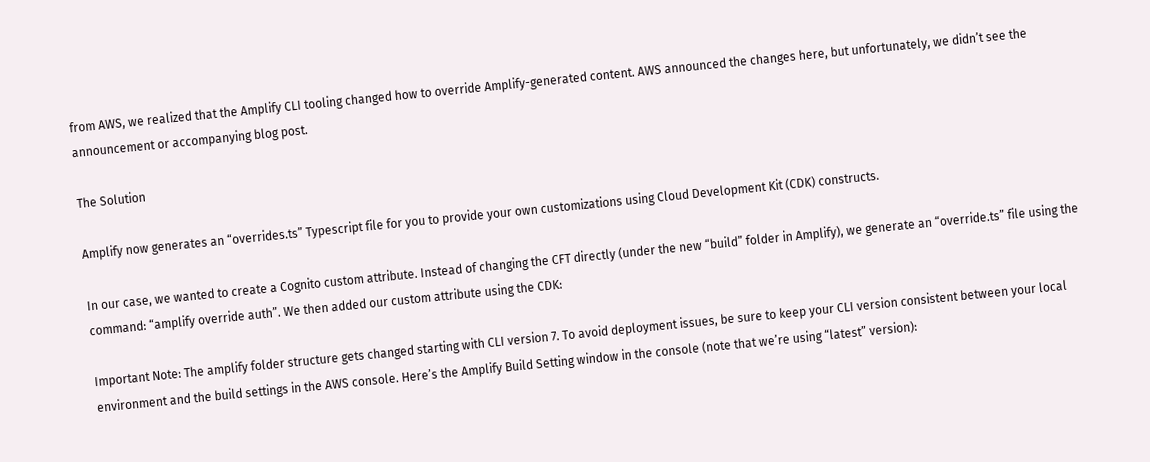from AWS, we realized that the Amplify CLI tooling changed how to override Amplify-generated content. AWS announced the changes here, but unfortunately, we didn’t see the announcement or accompanying blog post.

The Solution

Amplify now generates an “overrides.ts” Typescript file for you to provide your own customizations using Cloud Development Kit (CDK) constructs.

In our case, we wanted to create a Cognito custom attribute. Instead of changing the CFT directly (under the new “build” folder in Amplify), we generate an “override.ts” file using the command: “amplify override auth”. We then added our custom attribute using the CDK:

Important Note: The amplify folder structure gets changed starting with CLI version 7. To avoid deployment issues, be sure to keep your CLI version consistent between your local environment and the build settings in the AWS console. Here’s the Amplify Build Setting window in the console (note that we’re using “latest” version):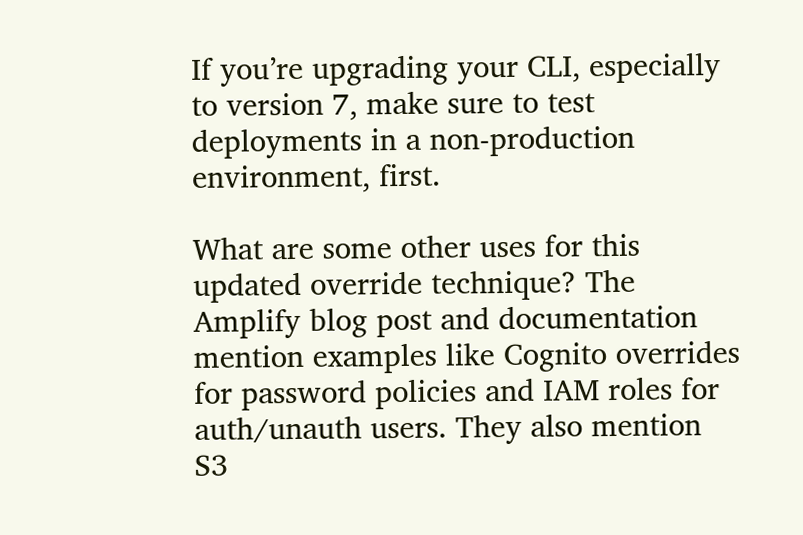If you’re upgrading your CLI, especially to version 7, make sure to test deployments in a non-production environment, first.

What are some other uses for this updated override technique? The Amplify blog post and documentation mention examples like Cognito overrides for password policies and IAM roles for auth/unauth users. They also mention S3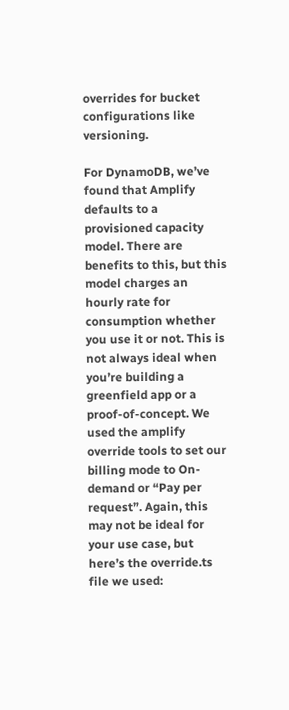overrides for bucket configurations like versioning.

For DynamoDB, we’ve found that Amplify defaults to a provisioned capacity model. There are benefits to this, but this model charges an hourly rate for consumption whether you use it or not. This is not always ideal when you’re building a greenfield app or a proof-of-concept. We used the amplify override tools to set our billing mode to On-demand or “Pay per request”. Again, this may not be ideal for your use case, but here’s the override.ts file we used: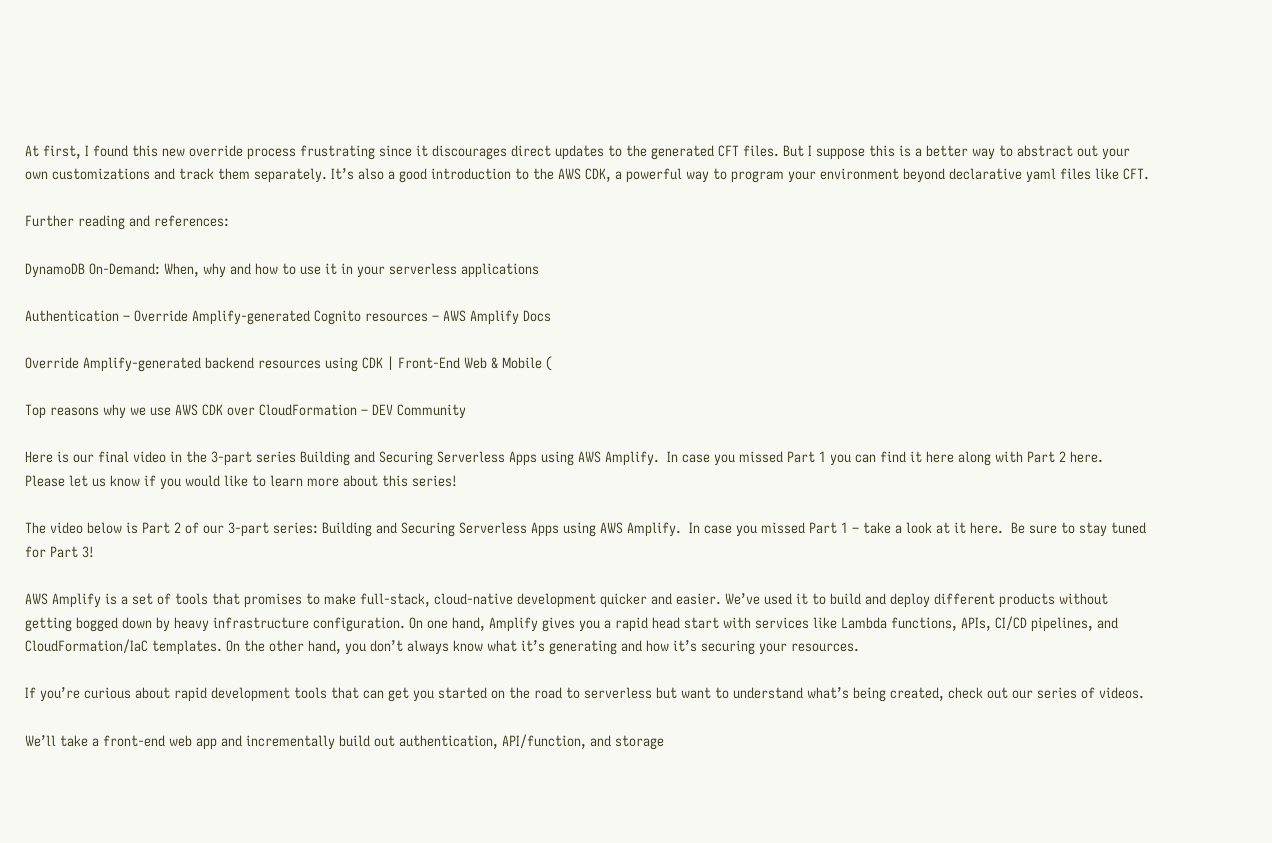At first, I found this new override process frustrating since it discourages direct updates to the generated CFT files. But I suppose this is a better way to abstract out your own customizations and track them separately. It’s also a good introduction to the AWS CDK, a powerful way to program your environment beyond declarative yaml files like CFT.

Further reading and references:

DynamoDB On-Demand: When, why and how to use it in your serverless applications

Authentication – Override Amplify-generated Cognito resources – AWS Amplify Docs

Override Amplify-generated backend resources using CDK | Front-End Web & Mobile (

Top reasons why we use AWS CDK over CloudFormation – DEV Community

Here is our final video in the 3-part series Building and Securing Serverless Apps using AWS Amplify.  In case you missed Part 1 you can find it here along with Part 2 here.  Please let us know if you would like to learn more about this series!

The video below is Part 2 of our 3-part series: Building and Securing Serverless Apps using AWS Amplify.  In case you missed Part 1 – take a look at it here.  Be sure to stay tuned for Part 3!

AWS Amplify is a set of tools that promises to make full-stack, cloud-native development quicker and easier. We’ve used it to build and deploy different products without getting bogged down by heavy infrastructure configuration. On one hand, Amplify gives you a rapid head start with services like Lambda functions, APIs, CI/CD pipelines, and CloudFormation/IaC templates. On the other hand, you don’t always know what it’s generating and how it’s securing your resources.

If you’re curious about rapid development tools that can get you started on the road to serverless but want to understand what’s being created, check out our series of videos.

We’ll take a front-end web app and incrementally build out authentication, API/function, and storage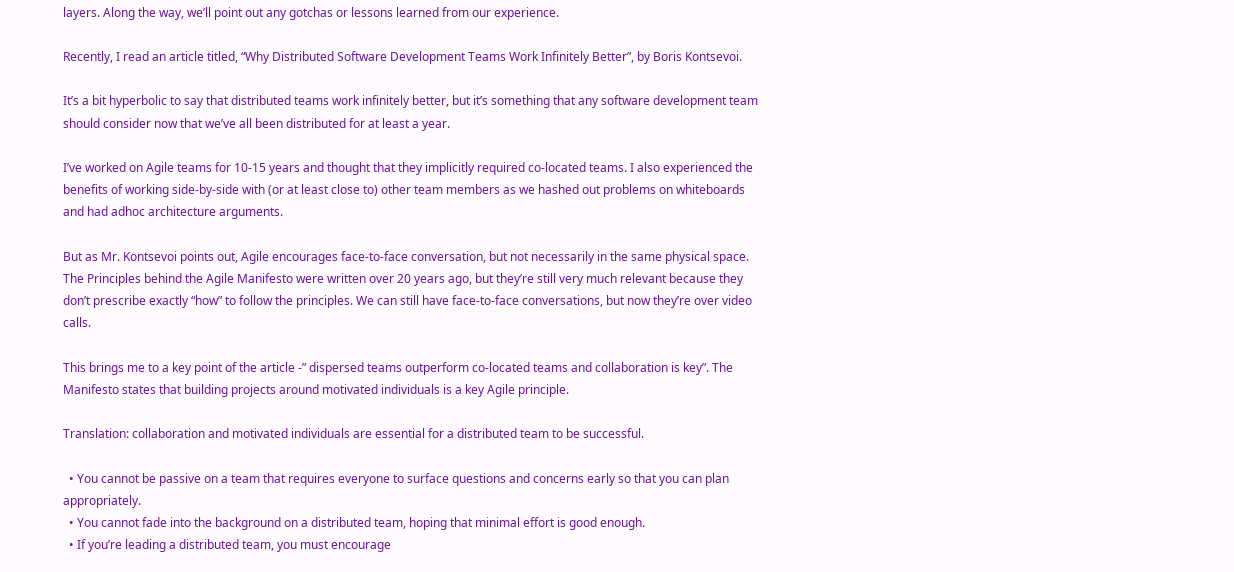layers. Along the way, we’ll point out any gotchas or lessons learned from our experience.

Recently, I read an article titled, “Why Distributed Software Development Teams Work Infinitely Better”, by Boris Kontsevoi.

It’s a bit hyperbolic to say that distributed teams work infinitely better, but it’s something that any software development team should consider now that we’ve all been distributed for at least a year.

I’ve worked on Agile teams for 10-15 years and thought that they implicitly required co-located teams. I also experienced the benefits of working side-by-side with (or at least close to) other team members as we hashed out problems on whiteboards and had adhoc architecture arguments.

But as Mr. Kontsevoi points out, Agile encourages face-to-face conversation, but not necessarily in the same physical space. The Principles behind the Agile Manifesto were written over 20 years ago, but they’re still very much relevant because they don’t prescribe exactly “how” to follow the principles. We can still have face-to-face conversations, but now they’re over video calls.

This brings me to a key point of the article -” dispersed teams outperform co-located teams and collaboration is key”. The Manifesto states that building projects around motivated individuals is a key Agile principle.

Translation: collaboration and motivated individuals are essential for a distributed team to be successful.

  • You cannot be passive on a team that requires everyone to surface questions and concerns early so that you can plan appropriately.
  • You cannot fade into the background on a distributed team, hoping that minimal effort is good enough.
  • If you’re leading a distributed team, you must encourage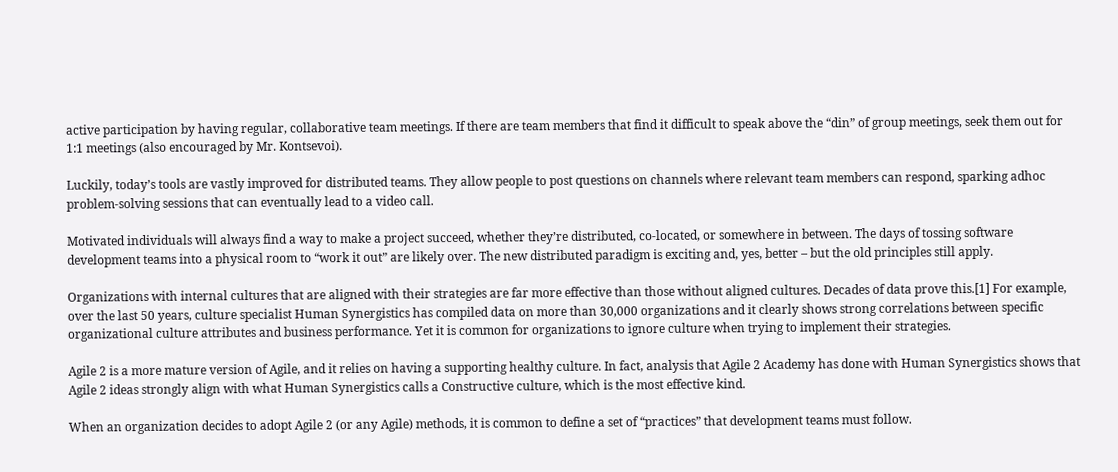active participation by having regular, collaborative team meetings. If there are team members that find it difficult to speak above the “din” of group meetings, seek them out for 1:1 meetings (also encouraged by Mr. Kontsevoi).

Luckily, today’s tools are vastly improved for distributed teams. They allow people to post questions on channels where relevant team members can respond, sparking adhoc problem-solving sessions that can eventually lead to a video call.

Motivated individuals will always find a way to make a project succeed, whether they’re distributed, co-located, or somewhere in between. The days of tossing software development teams into a physical room to “work it out” are likely over. The new distributed paradigm is exciting and, yes, better – but the old principles still apply.

Organizations with internal cultures that are aligned with their strategies are far more effective than those without aligned cultures. Decades of data prove this.[1] For example, over the last 50 years, culture specialist Human Synergistics has compiled data on more than 30,000 organizations and it clearly shows strong correlations between specific organizational culture attributes and business performance. Yet it is common for organizations to ignore culture when trying to implement their strategies.

Agile 2 is a more mature version of Agile, and it relies on having a supporting healthy culture. In fact, analysis that Agile 2 Academy has done with Human Synergistics shows that Agile 2 ideas strongly align with what Human Synergistics calls a Constructive culture, which is the most effective kind.

When an organization decides to adopt Agile 2 (or any Agile) methods, it is common to define a set of “practices” that development teams must follow.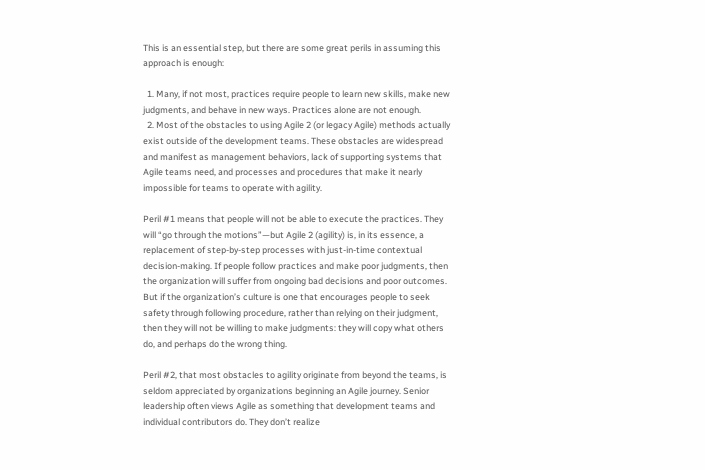This is an essential step, but there are some great perils in assuming this approach is enough:

  1. Many, if not most, practices require people to learn new skills, make new judgments, and behave in new ways. Practices alone are not enough.
  2. Most of the obstacles to using Agile 2 (or legacy Agile) methods actually exist outside of the development teams. These obstacles are widespread and manifest as management behaviors, lack of supporting systems that Agile teams need, and processes and procedures that make it nearly impossible for teams to operate with agility.

Peril #1 means that people will not be able to execute the practices. They will “go through the motions”—but Agile 2 (agility) is, in its essence, a replacement of step-by-step processes with just-in-time contextual decision-making. If people follow practices and make poor judgments, then the organization will suffer from ongoing bad decisions and poor outcomes. But if the organization’s culture is one that encourages people to seek safety through following procedure, rather than relying on their judgment, then they will not be willing to make judgments: they will copy what others do, and perhaps do the wrong thing.

Peril #2, that most obstacles to agility originate from beyond the teams, is seldom appreciated by organizations beginning an Agile journey. Senior leadership often views Agile as something that development teams and individual contributors do. They don’t realize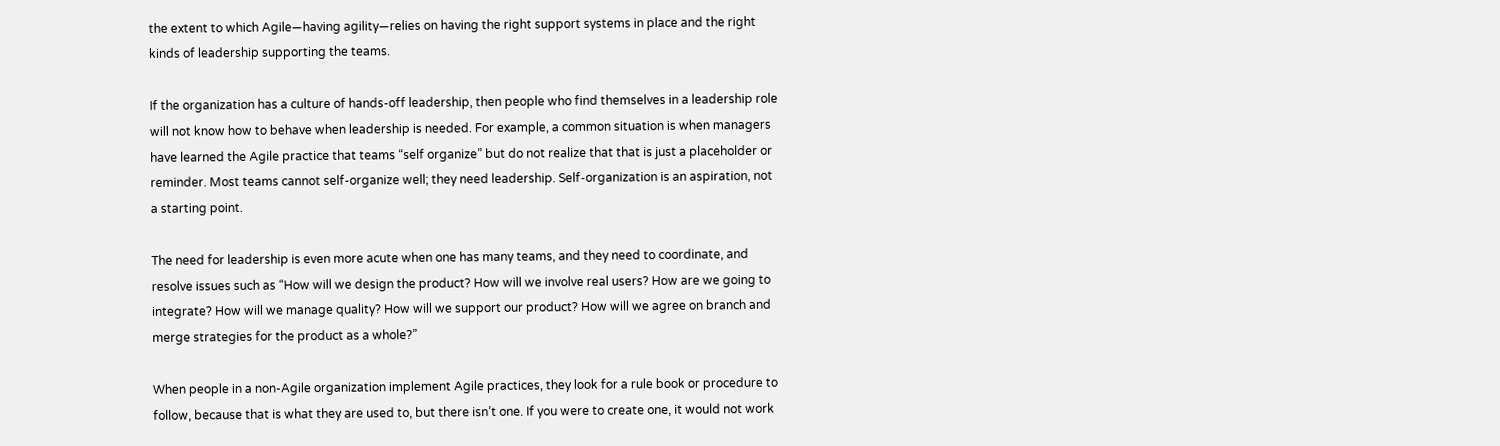the extent to which Agile—having agility—relies on having the right support systems in place and the right kinds of leadership supporting the teams.

If the organization has a culture of hands-off leadership, then people who find themselves in a leadership role will not know how to behave when leadership is needed. For example, a common situation is when managers have learned the Agile practice that teams “self organize” but do not realize that that is just a placeholder or reminder. Most teams cannot self-organize well; they need leadership. Self-organization is an aspiration, not a starting point.

The need for leadership is even more acute when one has many teams, and they need to coordinate, and resolve issues such as “How will we design the product? How will we involve real users? How are we going to integrate? How will we manage quality? How will we support our product? How will we agree on branch and merge strategies for the product as a whole?”

When people in a non-Agile organization implement Agile practices, they look for a rule book or procedure to follow, because that is what they are used to, but there isn’t one. If you were to create one, it would not work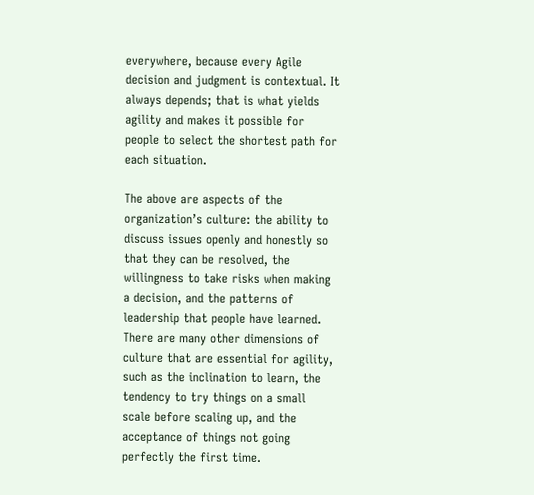everywhere, because every Agile decision and judgment is contextual. It always depends; that is what yields agility and makes it possible for people to select the shortest path for each situation.

The above are aspects of the organization’s culture: the ability to discuss issues openly and honestly so that they can be resolved, the willingness to take risks when making a decision, and the patterns of leadership that people have learned. There are many other dimensions of culture that are essential for agility, such as the inclination to learn, the tendency to try things on a small scale before scaling up, and the acceptance of things not going perfectly the first time.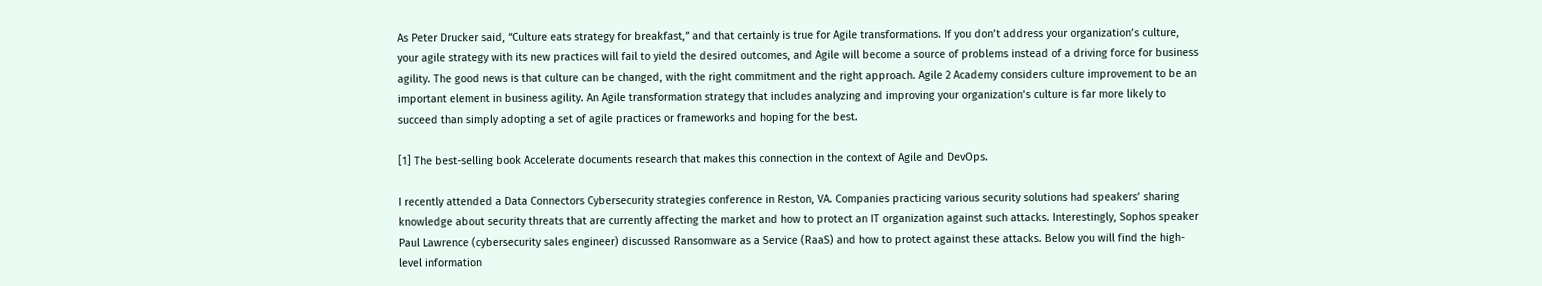As Peter Drucker said, “Culture eats strategy for breakfast,” and that certainly is true for Agile transformations. If you don’t address your organization’s culture, your agile strategy with its new practices will fail to yield the desired outcomes, and Agile will become a source of problems instead of a driving force for business agility. The good news is that culture can be changed, with the right commitment and the right approach. Agile 2 Academy considers culture improvement to be an important element in business agility. An Agile transformation strategy that includes analyzing and improving your organization’s culture is far more likely to succeed than simply adopting a set of agile practices or frameworks and hoping for the best.

[1] The best-selling book Accelerate documents research that makes this connection in the context of Agile and DevOps.

I recently attended a Data Connectors Cybersecurity strategies conference in Reston, VA. Companies practicing various security solutions had speakers’ sharing knowledge about security threats that are currently affecting the market and how to protect an IT organization against such attacks. Interestingly, Sophos speaker Paul Lawrence (cybersecurity sales engineer) discussed Ransomware as a Service (RaaS) and how to protect against these attacks. Below you will find the high-level information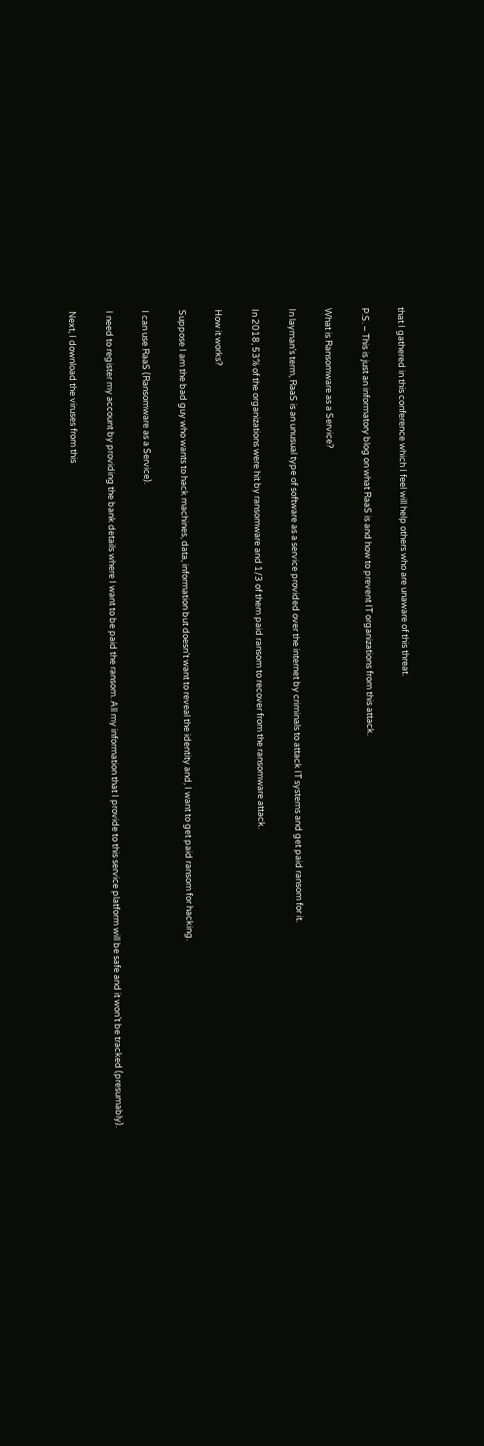that I gathered in this conference which I feel will help others who are unaware of this threat.

P.S. – This is just an informatory blog on what RaaS is and how to prevent IT organizations from this attack.

What is Ransomware as a Service?

In layman’s term, RaaS is an unusual type of software as a service provided over the internet by criminals to attack IT systems and get paid ransom for it.

In 2018, 53% of the organizations were hit by ransomware and 1/3 of them paid ransom to recover from the ransomware attack.

How it works?

Suppose I am the bad guy who wants to hack machines, data, information but doesn’t want to reveal the identity and, I want to get paid ransom for hacking.

I can use RaaS (Ransomware as a Service).

I need to register my account by providing the bank details where I want to be paid the ransom. All my information that I provide to this service platform will be safe and it won’t be tracked (presumably).

Next, I download the viruses from this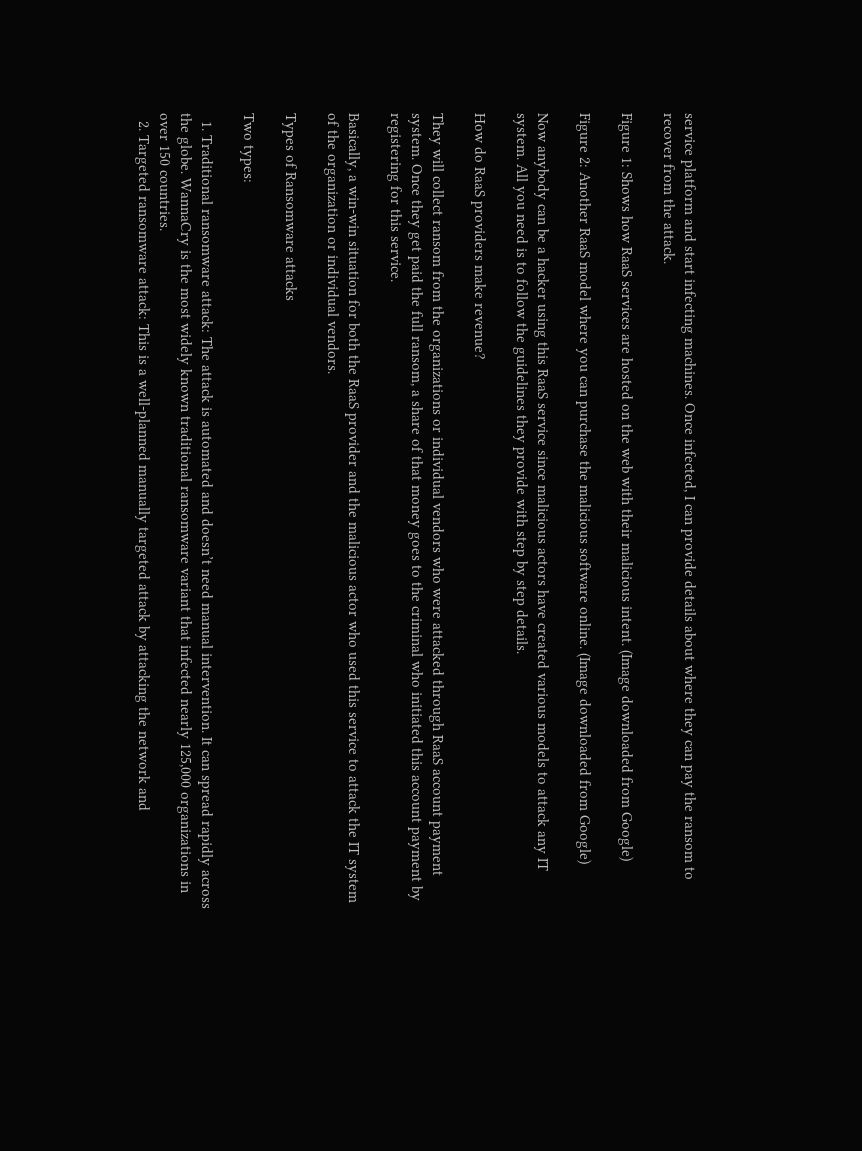service platform and start infecting machines. Once infected, I can provide details about where they can pay the ransom to recover from the attack.

Figure 1: Shows how RaaS services are hosted on the web with their malicious intent. (Image downloaded from Google)

Figure 2: Another RaaS model where you can purchase the malicious software online. (Image downloaded from Google)

Now anybody can be a hacker using this RaaS service since malicious actors have created various models to attack any IT system. All you need is to follow the guidelines they provide with step by step details.

How do RaaS providers make revenue?

They will collect ransom from the organizations or individual vendors who were attacked through RaaS account payment system. Once they get paid the full ransom, a share of that money goes to the criminal who initiated this account payment by registering for this service.

Basically, a win-win situation for both the RaaS provider and the malicious actor who used this service to attack the IT system of the organization or individual vendors.

Types of Ransomware attacks

Two types:

  1. Traditional ransomware attack: The attack is automated and doesn’t need manual intervention. It can spread rapidly across the globe. WannaCry is the most widely known traditional ransomware variant that infected nearly 125,000 organizations in over 150 countries.
  2. Targeted ransomware attack: This is a well-planned manually targeted attack by attacking the network and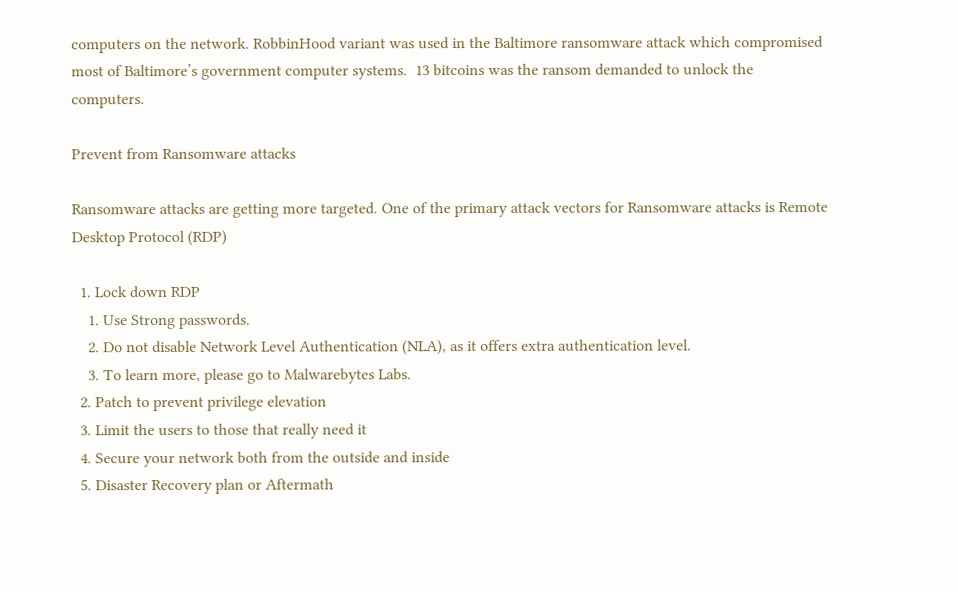computers on the network. RobbinHood variant was used in the Baltimore ransomware attack which compromised most of Baltimore’s government computer systems.  13 bitcoins was the ransom demanded to unlock the computers.

Prevent from Ransomware attacks

Ransomware attacks are getting more targeted. One of the primary attack vectors for Ransomware attacks is Remote Desktop Protocol (RDP)

  1. Lock down RDP
    1. Use Strong passwords.
    2. Do not disable Network Level Authentication (NLA), as it offers extra authentication level.
    3. To learn more, please go to Malwarebytes Labs.
  2. Patch to prevent privilege elevation
  3. Limit the users to those that really need it
  4. Secure your network both from the outside and inside
  5. Disaster Recovery plan or Aftermath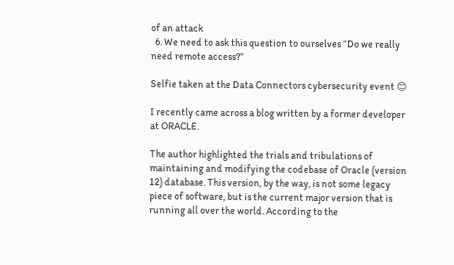of an attack
  6. We need to ask this question to ourselves “Do we really need remote access?”

Selfie taken at the Data Connectors cybersecurity event 😊

I recently came across a blog written by a former developer at ORACLE.

The author highlighted the trials and tribulations of maintaining and modifying the codebase of Oracle (version 12) database. This version, by the way, is not some legacy piece of software, but is the current major version that is running all over the world. According to the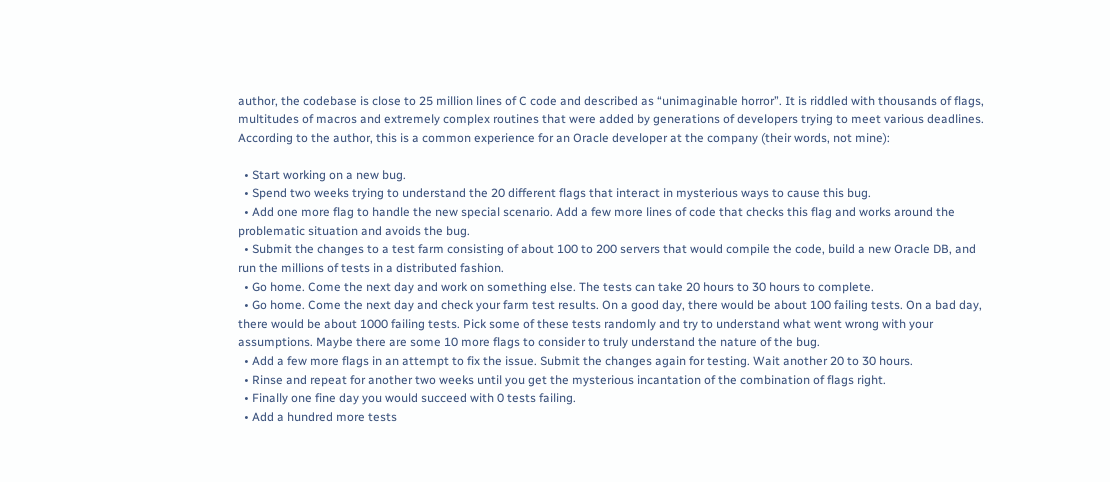author, the codebase is close to 25 million lines of C code and described as “unimaginable horror”. It is riddled with thousands of flags, multitudes of macros and extremely complex routines that were added by generations of developers trying to meet various deadlines. According to the author, this is a common experience for an Oracle developer at the company (their words, not mine):

  • Start working on a new bug.
  • Spend two weeks trying to understand the 20 different flags that interact in mysterious ways to cause this bug.
  • Add one more flag to handle the new special scenario. Add a few more lines of code that checks this flag and works around the problematic situation and avoids the bug.
  • Submit the changes to a test farm consisting of about 100 to 200 servers that would compile the code, build a new Oracle DB, and run the millions of tests in a distributed fashion.
  • Go home. Come the next day and work on something else. The tests can take 20 hours to 30 hours to complete.
  • Go home. Come the next day and check your farm test results. On a good day, there would be about 100 failing tests. On a bad day, there would be about 1000 failing tests. Pick some of these tests randomly and try to understand what went wrong with your assumptions. Maybe there are some 10 more flags to consider to truly understand the nature of the bug.
  • Add a few more flags in an attempt to fix the issue. Submit the changes again for testing. Wait another 20 to 30 hours.
  • Rinse and repeat for another two weeks until you get the mysterious incantation of the combination of flags right.
  • Finally one fine day you would succeed with 0 tests failing.
  • Add a hundred more tests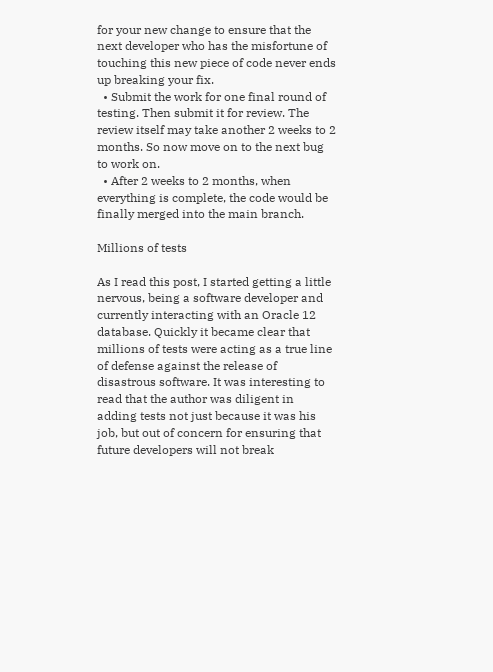for your new change to ensure that the next developer who has the misfortune of touching this new piece of code never ends up breaking your fix.
  • Submit the work for one final round of testing. Then submit it for review. The review itself may take another 2 weeks to 2 months. So now move on to the next bug to work on.
  • After 2 weeks to 2 months, when everything is complete, the code would be finally merged into the main branch.

Millions of tests

As I read this post, I started getting a little nervous, being a software developer and currently interacting with an Oracle 12 database. Quickly it became clear that millions of tests were acting as a true line of defense against the release of disastrous software. It was interesting to read that the author was diligent in adding tests not just because it was his job, but out of concern for ensuring that future developers will not break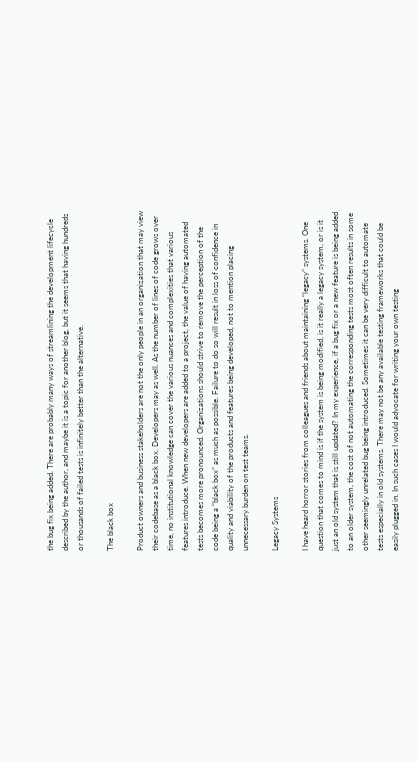the bug fix being added. There are probably many ways of streamlining the development lifecycle described by the author, and maybe it is a topic for another blog, but it seems that having hundreds or thousands of failed tests is infinitely better than the alternative.

The black box

Product owners and business stakeholders are not the only people in an organization that may view their codebase as a black box. Developers may as well. As the number of lines of code grows over time, no institutional knowledge can cover the various nuances and complexities that various features introduce. When new developers are added to a project, the value of having automated tests becomes more pronounced. Organizations should strive to remove the perception of the code being a “black box” as much as possible. Failure to do so will result in loss of confidence in quality and viability of the products and features being developed, not to mention placing unnecessary burden on test teams.

Legacy Systems

I have heard horror stories from colleagues and friends about maintaining “legacy” systems. One question that comes to mind is if the system is being modified, is it really a legacy system, or is it just an old system that is still updated? In my experience, if a bug fix or a new feature is being added to an older system, the cost of not automating the corresponding tests most often results in some other seemingly unrelated bug being introduced. Sometimes it can be very difficult to automate tests especially in old systems. There may not be any available testing frameworks that could be easily plugged in. In such cases I would advocate for writing your own testing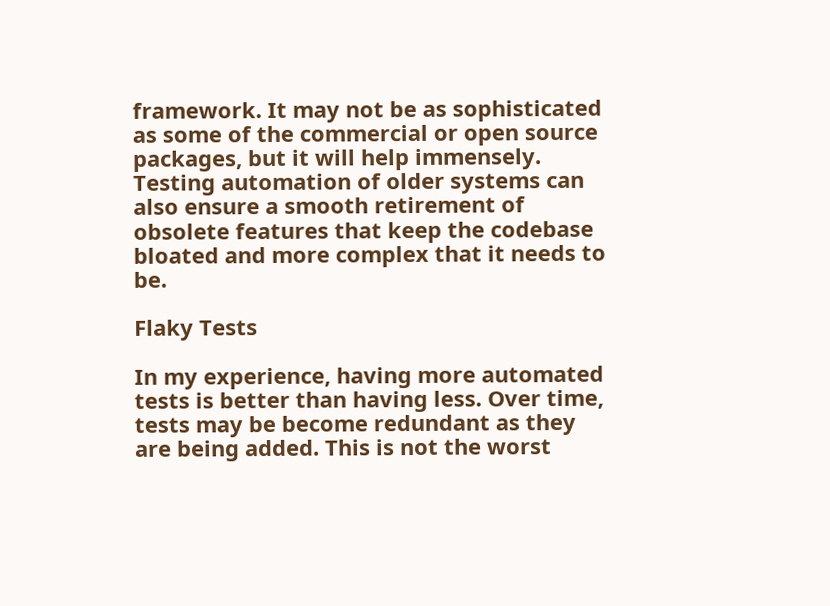framework. It may not be as sophisticated as some of the commercial or open source packages, but it will help immensely. Testing automation of older systems can also ensure a smooth retirement of obsolete features that keep the codebase bloated and more complex that it needs to be.

Flaky Tests

In my experience, having more automated tests is better than having less. Over time, tests may be become redundant as they are being added. This is not the worst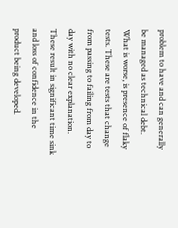problem to have and can generally be managed as technical debt. What is worse, is presence of flaky tests. These are tests that change from passing to failing from day to day with no clear explanation. These result in significant time sink and loss of confidence in the product being developed.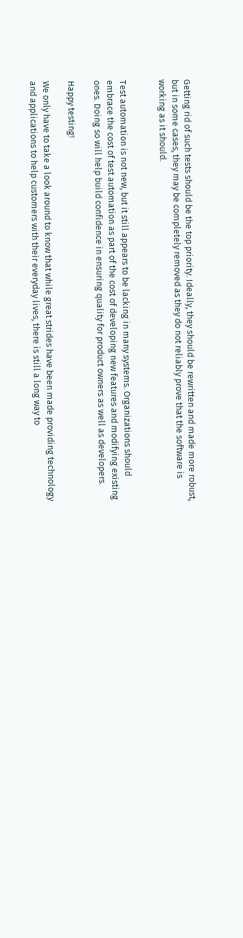Getting rid of such tests should be the top priority. Ideally, they should be rewritten and made more robust, but in some cases, they may be completely removed as they do not reliably prove that the software is working as it should.


Test automation is not new, but it still appears to be lacking in many systems. Organizations should embrace the cost of test automation as part of the cost of developing new features and modifying existing ones. Doing so will help build confidence in ensuring quality for product owners as well as developers.

Happy testing!

We only have to take a look around to know that while great strides have been made providing technology and applications to help customers with their everyday lives, there is still a long way to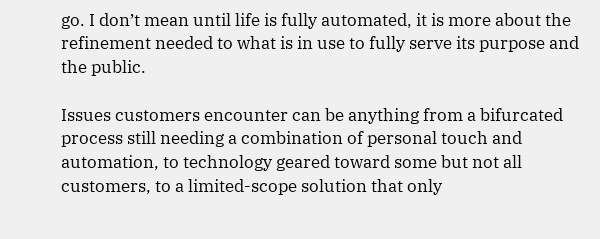go. I don’t mean until life is fully automated, it is more about the refinement needed to what is in use to fully serve its purpose and the public.

Issues customers encounter can be anything from a bifurcated process still needing a combination of personal touch and automation, to technology geared toward some but not all customers, to a limited-scope solution that only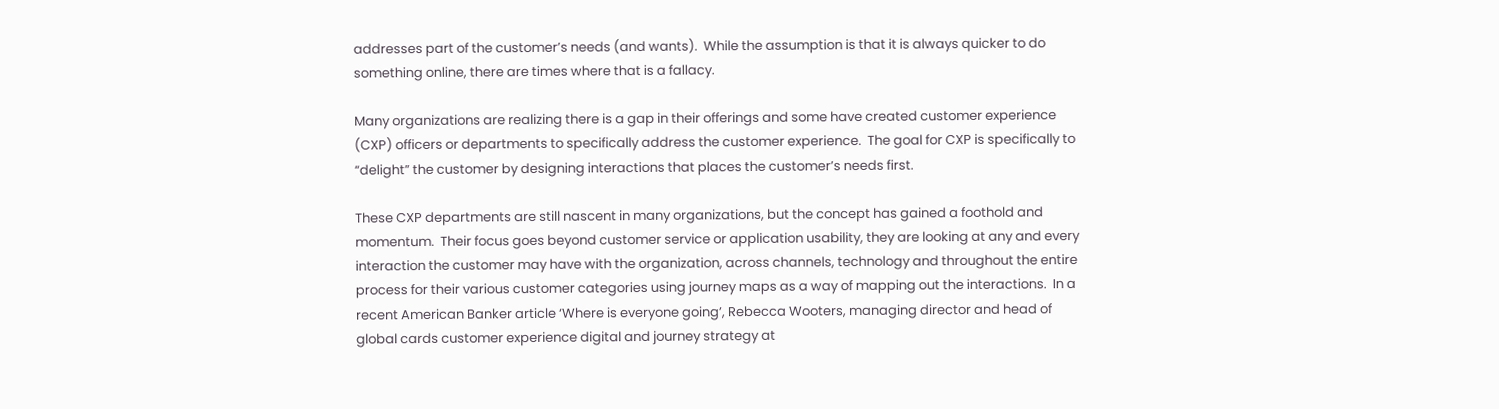addresses part of the customer’s needs (and wants).  While the assumption is that it is always quicker to do something online, there are times where that is a fallacy.

Many organizations are realizing there is a gap in their offerings and some have created customer experience (CXP) officers or departments to specifically address the customer experience.  The goal for CXP is specifically to “delight” the customer by designing interactions that places the customer’s needs first.

These CXP departments are still nascent in many organizations, but the concept has gained a foothold and momentum.  Their focus goes beyond customer service or application usability, they are looking at any and every interaction the customer may have with the organization, across channels, technology and throughout the entire process for their various customer categories using journey maps as a way of mapping out the interactions.  In a recent American Banker article ‘Where is everyone going’, Rebecca Wooters, managing director and head of global cards customer experience digital and journey strategy at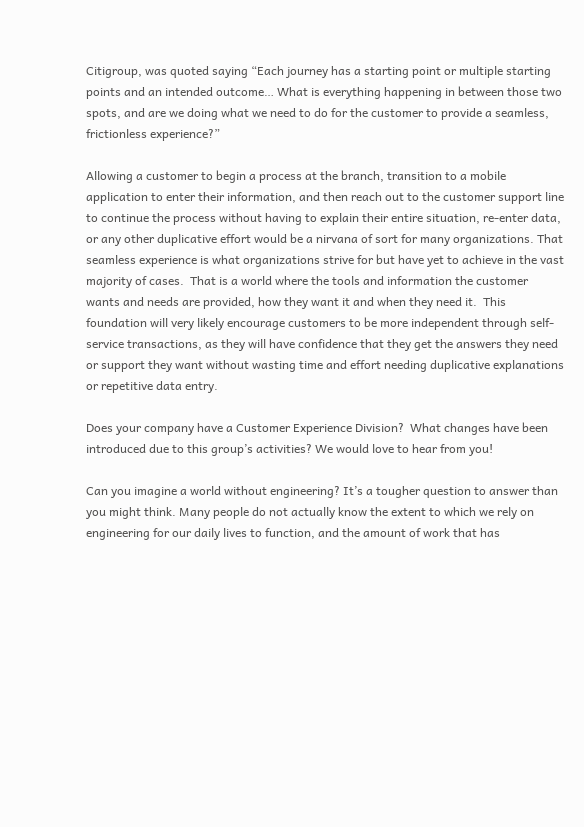Citigroup, was quoted saying “Each journey has a starting point or multiple starting points and an intended outcome… What is everything happening in between those two spots, and are we doing what we need to do for the customer to provide a seamless, frictionless experience?”

Allowing a customer to begin a process at the branch, transition to a mobile application to enter their information, and then reach out to the customer support line to continue the process without having to explain their entire situation, re-enter data, or any other duplicative effort would be a nirvana of sort for many organizations. That seamless experience is what organizations strive for but have yet to achieve in the vast majority of cases.  That is a world where the tools and information the customer wants and needs are provided, how they want it and when they need it.  This foundation will very likely encourage customers to be more independent through self-service transactions, as they will have confidence that they get the answers they need or support they want without wasting time and effort needing duplicative explanations or repetitive data entry.

Does your company have a Customer Experience Division?  What changes have been introduced due to this group’s activities? We would love to hear from you!

Can you imagine a world without engineering? It’s a tougher question to answer than you might think. Many people do not actually know the extent to which we rely on engineering for our daily lives to function, and the amount of work that has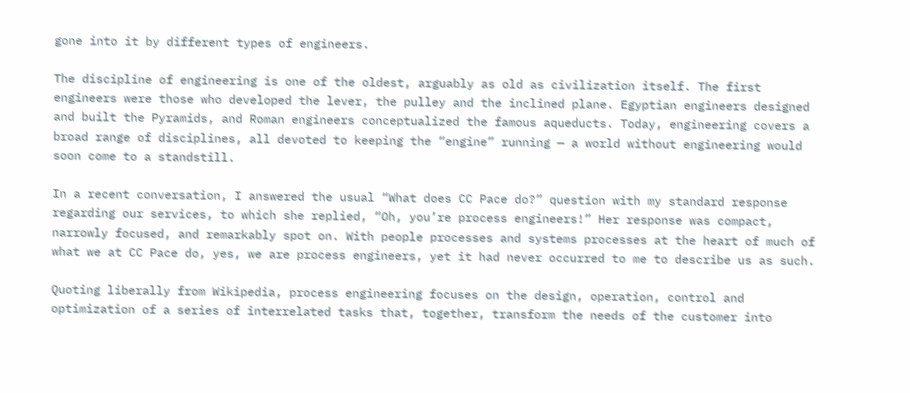gone into it by different types of engineers.

The discipline of engineering is one of the oldest, arguably as old as civilization itself. The first engineers were those who developed the lever, the pulley and the inclined plane. Egyptian engineers designed and built the Pyramids, and Roman engineers conceptualized the famous aqueducts. Today, engineering covers a broad range of disciplines, all devoted to keeping the “engine” running — a world without engineering would soon come to a standstill.

In a recent conversation, I answered the usual “What does CC Pace do?” question with my standard response regarding our services, to which she replied, “Oh, you’re process engineers!” Her response was compact, narrowly focused, and remarkably spot on. With people processes and systems processes at the heart of much of what we at CC Pace do, yes, we are process engineers, yet it had never occurred to me to describe us as such.

Quoting liberally from Wikipedia, process engineering focuses on the design, operation, control and optimization of a series of interrelated tasks that, together, transform the needs of the customer into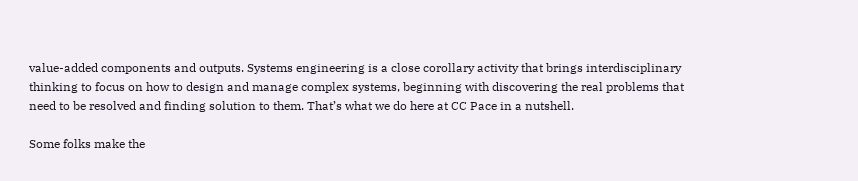value-added components and outputs. Systems engineering is a close corollary activity that brings interdisciplinary thinking to focus on how to design and manage complex systems, beginning with discovering the real problems that need to be resolved and finding solution to them. That’s what we do here at CC Pace in a nutshell.

Some folks make the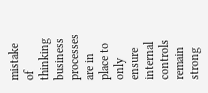mistake of thinking business processes are in place to only ensure internal controls remain strong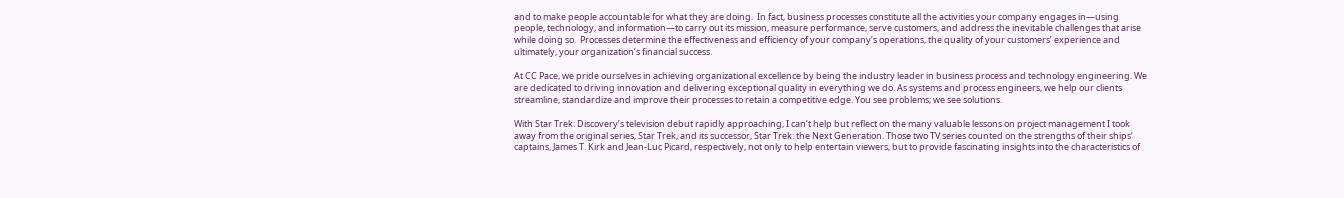and to make people accountable for what they are doing.  In fact, business processes constitute all the activities your company engages in—using people, technology, and information—to carry out its mission, measure performance, serve customers, and address the inevitable challenges that arise while doing so.  Processes determine the effectiveness and efficiency of your company’s operations, the quality of your customers’ experience and ultimately, your organization’s financial success.

At CC Pace, we pride ourselves in achieving organizational excellence by being the industry leader in business process and technology engineering. We are dedicated to driving innovation and delivering exceptional quality in everything we do. As systems and process engineers, we help our clients streamline, standardize and improve their processes to retain a competitive edge. You see problems; we see solutions.

With Star Trek: Discovery’s television debut rapidly approaching, I can’t help but reflect on the many valuable lessons on project management I took away from the original series, Star Trek, and its successor, Star Trek: the Next Generation. Those two TV series counted on the strengths of their ships’ captains, James T. Kirk and Jean-Luc Picard, respectively, not only to help entertain viewers, but to provide fascinating insights into the characteristics of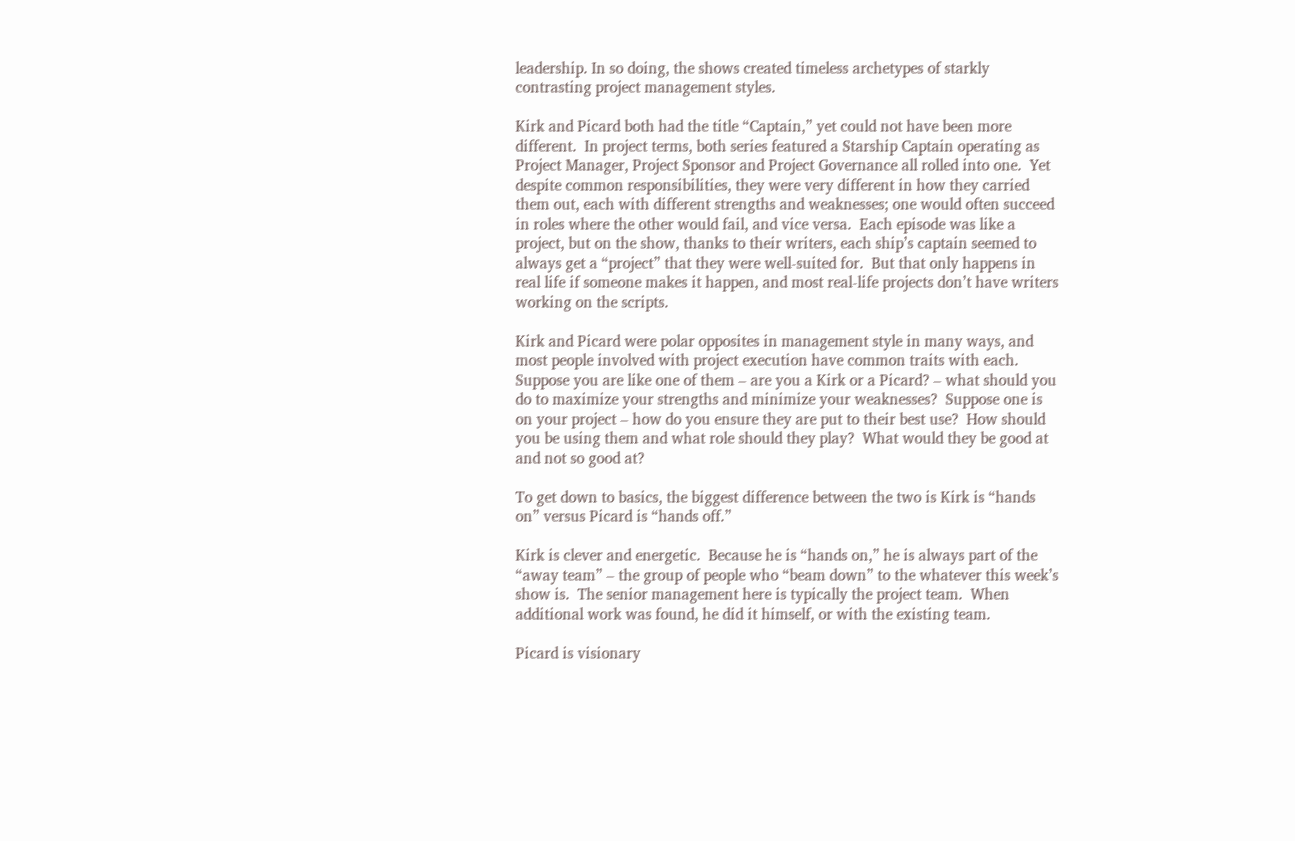leadership. In so doing, the shows created timeless archetypes of starkly contrasting project management styles.

Kirk and Picard both had the title “Captain,” yet could not have been more different.  In project terms, both series featured a Starship Captain operating as Project Manager, Project Sponsor and Project Governance all rolled into one.  Yet despite common responsibilities, they were very different in how they carried them out, each with different strengths and weaknesses; one would often succeed in roles where the other would fail, and vice versa.  Each episode was like a project, but on the show, thanks to their writers, each ship’s captain seemed to always get a “project” that they were well-suited for.  But that only happens in real life if someone makes it happen, and most real-life projects don’t have writers working on the scripts.

Kirk and Picard were polar opposites in management style in many ways, and most people involved with project execution have common traits with each. Suppose you are like one of them – are you a Kirk or a Picard? – what should you do to maximize your strengths and minimize your weaknesses?  Suppose one is on your project – how do you ensure they are put to their best use?  How should you be using them and what role should they play?  What would they be good at and not so good at?

To get down to basics, the biggest difference between the two is Kirk is “hands on” versus Picard is “hands off.”

Kirk is clever and energetic.  Because he is “hands on,” he is always part of the “away team” – the group of people who “beam down” to the whatever this week’s show is.  The senior management here is typically the project team.  When additional work was found, he did it himself, or with the existing team.

Picard is visionary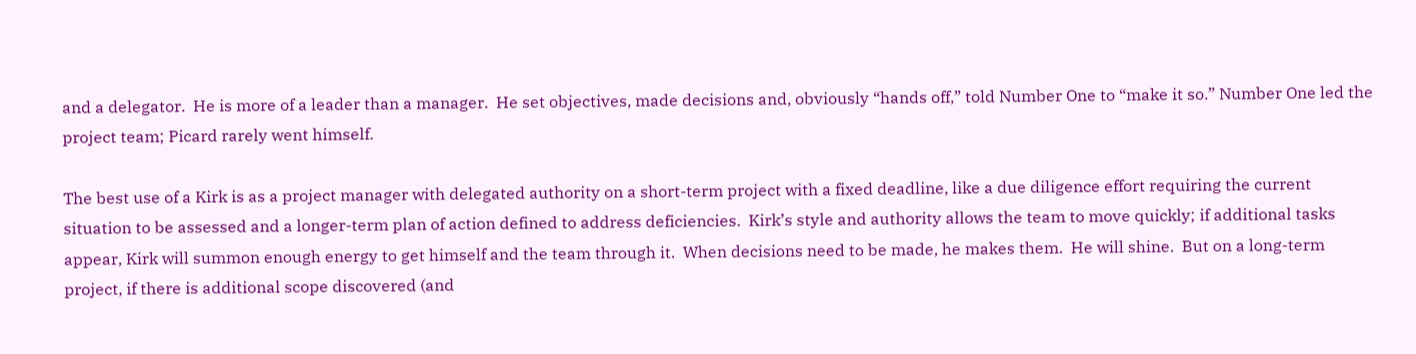and a delegator.  He is more of a leader than a manager.  He set objectives, made decisions and, obviously “hands off,” told Number One to “make it so.” Number One led the project team; Picard rarely went himself.

The best use of a Kirk is as a project manager with delegated authority on a short-term project with a fixed deadline, like a due diligence effort requiring the current situation to be assessed and a longer-term plan of action defined to address deficiencies.  Kirk’s style and authority allows the team to move quickly; if additional tasks appear, Kirk will summon enough energy to get himself and the team through it.  When decisions need to be made, he makes them.  He will shine.  But on a long-term project, if there is additional scope discovered (and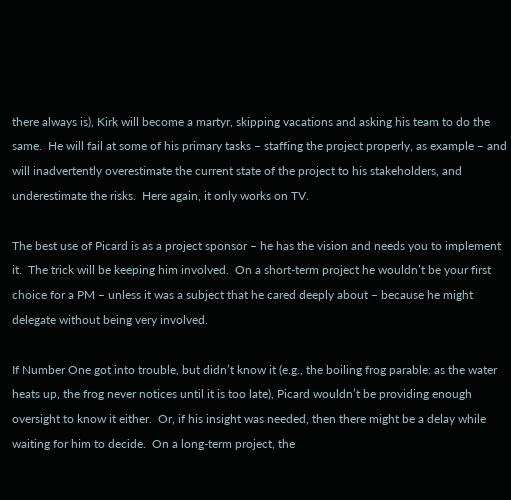there always is), Kirk will become a martyr, skipping vacations and asking his team to do the same.  He will fail at some of his primary tasks – staffing the project properly, as example – and will inadvertently overestimate the current state of the project to his stakeholders, and underestimate the risks.  Here again, it only works on TV.

The best use of Picard is as a project sponsor – he has the vision and needs you to implement it.  The trick will be keeping him involved.  On a short-term project he wouldn’t be your first choice for a PM – unless it was a subject that he cared deeply about – because he might delegate without being very involved.

If Number One got into trouble, but didn’t know it (e.g., the boiling frog parable: as the water heats up, the frog never notices until it is too late), Picard wouldn’t be providing enough oversight to know it either.  Or, if his insight was needed, then there might be a delay while waiting for him to decide.  On a long-term project, the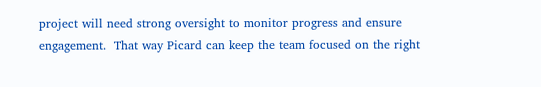project will need strong oversight to monitor progress and ensure engagement.  That way Picard can keep the team focused on the right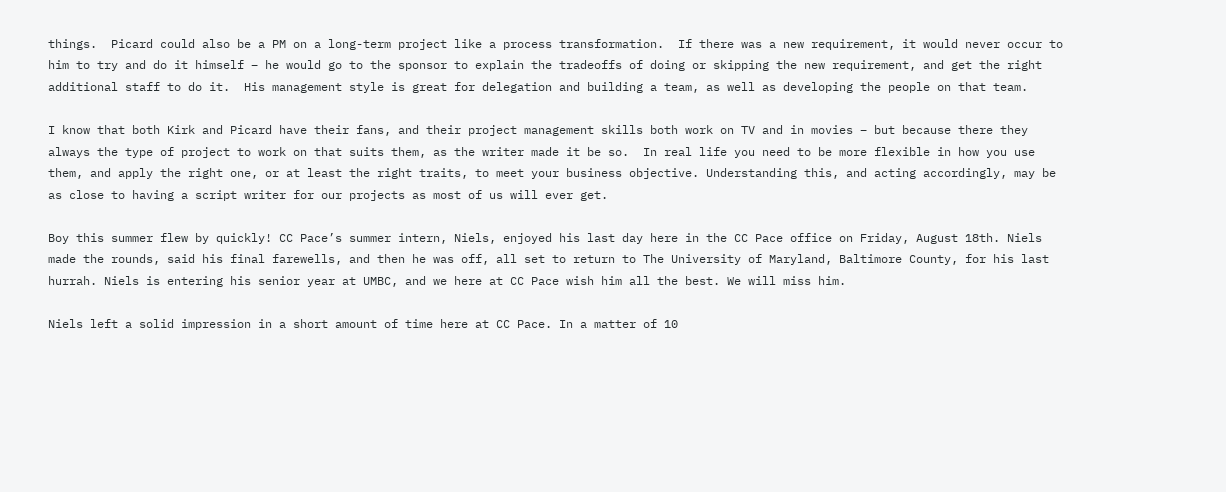things.  Picard could also be a PM on a long-term project like a process transformation.  If there was a new requirement, it would never occur to him to try and do it himself – he would go to the sponsor to explain the tradeoffs of doing or skipping the new requirement, and get the right additional staff to do it.  His management style is great for delegation and building a team, as well as developing the people on that team.

I know that both Kirk and Picard have their fans, and their project management skills both work on TV and in movies – but because there they always the type of project to work on that suits them, as the writer made it be so.  In real life you need to be more flexible in how you use them, and apply the right one, or at least the right traits, to meet your business objective. Understanding this, and acting accordingly, may be as close to having a script writer for our projects as most of us will ever get.

Boy this summer flew by quickly! CC Pace’s summer intern, Niels, enjoyed his last day here in the CC Pace office on Friday, August 18th. Niels made the rounds, said his final farewells, and then he was off, all set to return to The University of Maryland, Baltimore County, for his last hurrah. Niels is entering his senior year at UMBC, and we here at CC Pace wish him all the best. We will miss him.

Niels left a solid impression in a short amount of time here at CC Pace. In a matter of 10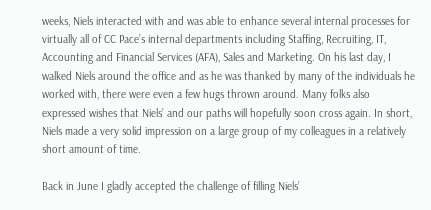weeks, Niels interacted with and was able to enhance several internal processes for virtually all of CC Pace’s internal departments including Staffing, Recruiting, IT, Accounting and Financial Services (AFA), Sales and Marketing. On his last day, I walked Niels around the office and as he was thanked by many of the individuals he worked with, there were even a few hugs thrown around. Many folks also expressed wishes that Niels’ and our paths will hopefully soon cross again. In short, Niels made a very solid impression on a large group of my colleagues in a relatively short amount of time.

Back in June I gladly accepted the challenge of filling Niels’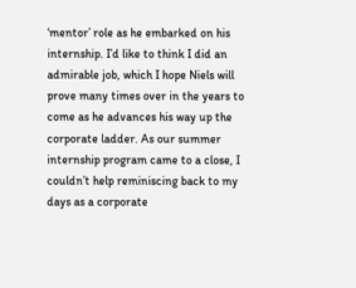‘mentor’ role as he embarked on his internship. I’d like to think I did an admirable job, which I hope Niels will prove many times over in the years to come as he advances his way up the corporate ladder. As our summer internship program came to a close, I couldn’t help reminiscing back to my days as a corporate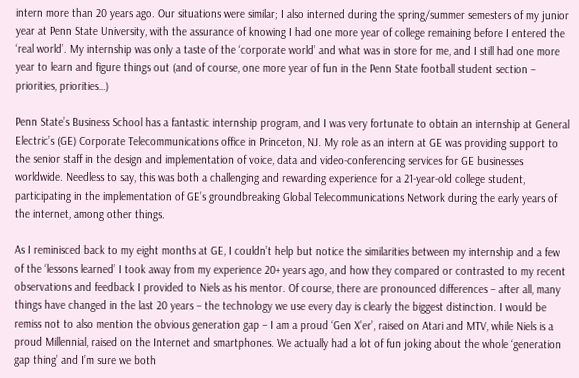intern more than 20 years ago. Our situations were similar; I also interned during the spring/summer semesters of my junior year at Penn State University, with the assurance of knowing I had one more year of college remaining before I entered the ‘real world’. My internship was only a taste of the ‘corporate world’ and what was in store for me, and I still had one more year to learn and figure things out (and of course, one more year of fun in the Penn State football student section – priorities, priorities…)

Penn State’s Business School has a fantastic internship program, and I was very fortunate to obtain an internship at General Electric’s (GE) Corporate Telecommunications office in Princeton, NJ. My role as an intern at GE was providing support to the senior staff in the design and implementation of voice, data and video-conferencing services for GE businesses worldwide. Needless to say, this was both a challenging and rewarding experience for a 21-year-old college student, participating in the implementation of GE’s groundbreaking Global Telecommunications Network during the early years of the internet, among other things.

As I reminisced back to my eight months at GE, I couldn’t help but notice the similarities between my internship and a few of the ‘lessons learned’ I took away from my experience 20+ years ago, and how they compared or contrasted to my recent observations and feedback I provided to Niels as his mentor. Of course, there are pronounced differences – after all, many things have changed in the last 20 years – the technology we use every day is clearly the biggest distinction. I would be remiss not to also mention the obvious generation gap – I am a proud ‘Gen X’er’, raised on Atari and MTV, while Niels is a proud Millennial, raised on the Internet and smartphones. We actually had a lot of fun joking about the whole ‘generation gap thing’ and I’m sure we both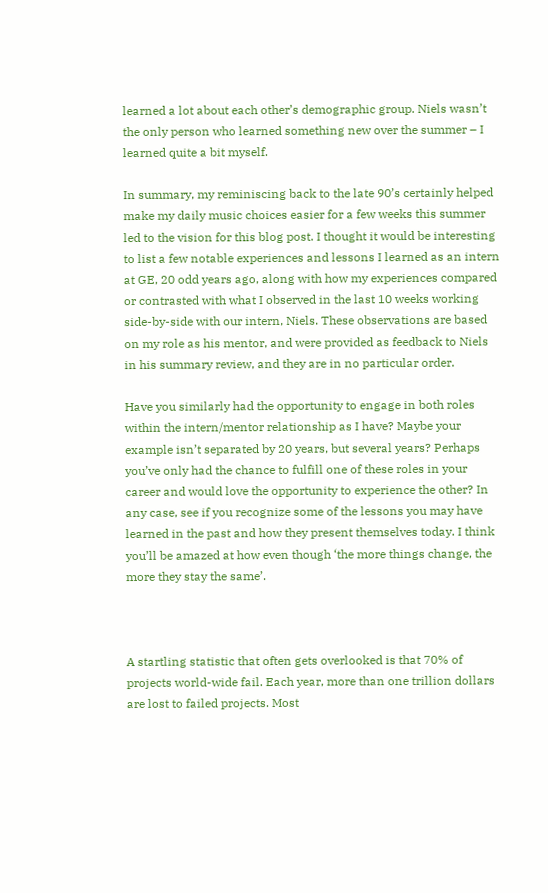learned a lot about each other’s demographic group. Niels wasn’t the only person who learned something new over the summer – I learned quite a bit myself.

In summary, my reminiscing back to the late 90’s certainly helped make my daily music choices easier for a few weeks this summer led to the vision for this blog post. I thought it would be interesting to list a few notable experiences and lessons I learned as an intern at GE, 20 odd years ago, along with how my experiences compared or contrasted with what I observed in the last 10 weeks working side-by-side with our intern, Niels. These observations are based on my role as his mentor, and were provided as feedback to Niels in his summary review, and they are in no particular order.

Have you similarly had the opportunity to engage in both roles within the intern/mentor relationship as I have? Maybe your example isn’t separated by 20 years, but several years? Perhaps you’ve only had the chance to fulfill one of these roles in your career and would love the opportunity to experience the other? In any case, see if you recognize some of the lessons you may have learned in the past and how they present themselves today. I think you’ll be amazed at how even though ‘the more things change, the more they stay the same’.



A startling statistic that often gets overlooked is that 70% of projects world-wide fail. Each year, more than one trillion dollars are lost to failed projects. Most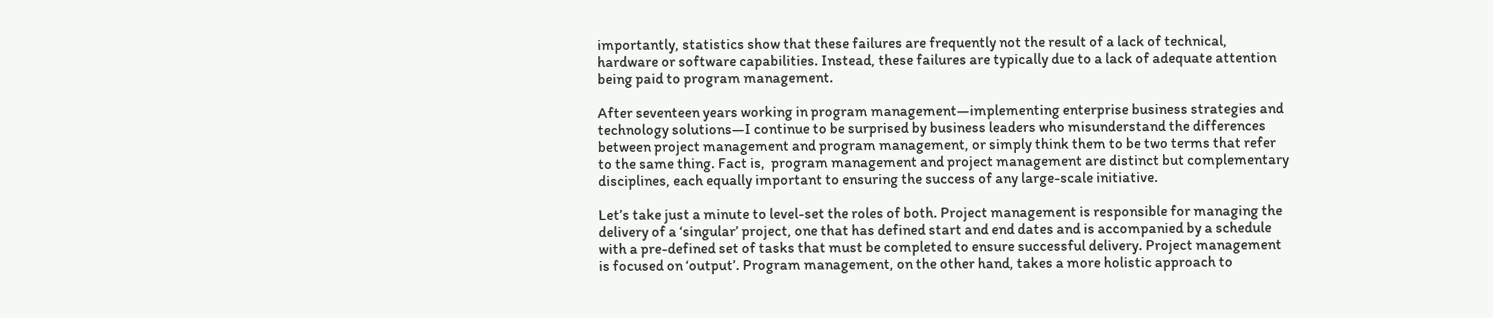importantly, statistics show that these failures are frequently not the result of a lack of technical, hardware or software capabilities. Instead, these failures are typically due to a lack of adequate attention being paid to program management.

After seventeen years working in program management―implementing enterprise business strategies and technology solutions―I continue to be surprised by business leaders who misunderstand the differences between project management and program management, or simply think them to be two terms that refer to the same thing. Fact is,  program management and project management are distinct but complementary disciplines, each equally important to ensuring the success of any large-scale initiative.

Let’s take just a minute to level-set the roles of both. Project management is responsible for managing the delivery of a ‘singular’ project, one that has defined start and end dates and is accompanied by a schedule with a pre-defined set of tasks that must be completed to ensure successful delivery. Project management is focused on ‘output’. Program management, on the other hand, takes a more holistic approach to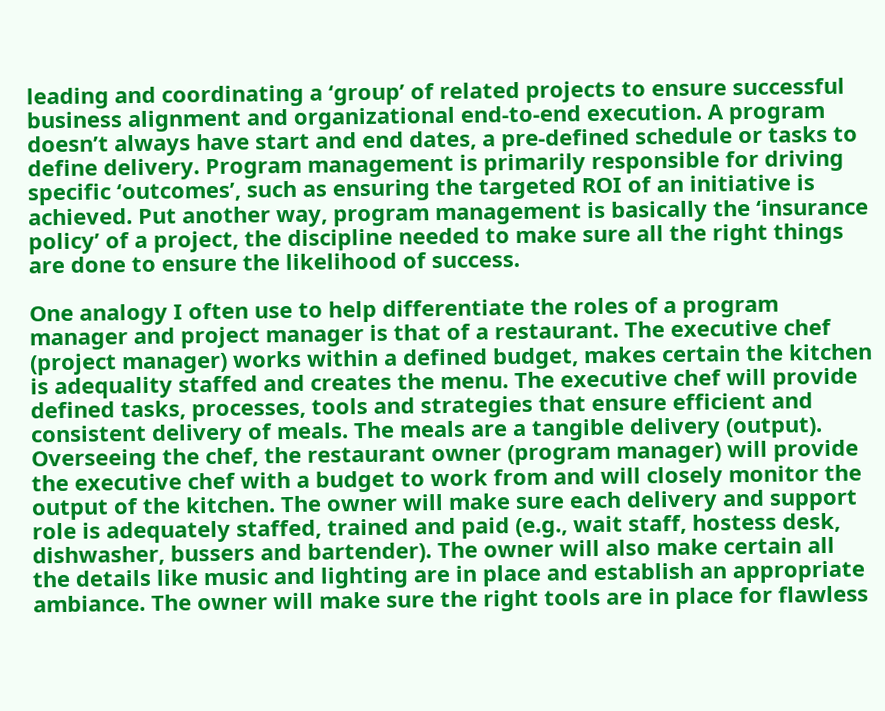leading and coordinating a ‘group’ of related projects to ensure successful business alignment and organizational end-to-end execution. A program doesn’t always have start and end dates, a pre-defined schedule or tasks to define delivery. Program management is primarily responsible for driving specific ‘outcomes’, such as ensuring the targeted ROI of an initiative is achieved. Put another way, program management is basically the ‘insurance policy’ of a project, the discipline needed to make sure all the right things are done to ensure the likelihood of success.

One analogy I often use to help differentiate the roles of a program manager and project manager is that of a restaurant. The executive chef (project manager) works within a defined budget, makes certain the kitchen is adequality staffed and creates the menu. The executive chef will provide defined tasks, processes, tools and strategies that ensure efficient and consistent delivery of meals. The meals are a tangible delivery (output). Overseeing the chef, the restaurant owner (program manager) will provide the executive chef with a budget to work from and will closely monitor the output of the kitchen. The owner will make sure each delivery and support role is adequately staffed, trained and paid (e.g., wait staff, hostess desk, dishwasher, bussers and bartender). The owner will also make certain all the details like music and lighting are in place and establish an appropriate ambiance. The owner will make sure the right tools are in place for flawless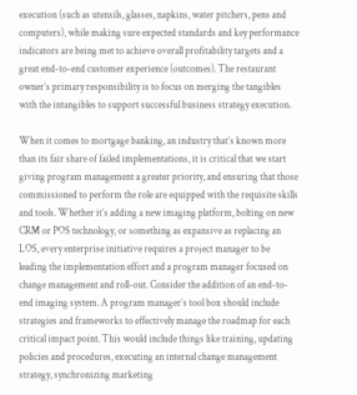execution (such as utensils, glasses, napkins, water pitchers, pens and computers), while making sure expected standards and key performance indicators are being met to achieve overall profitability targets and a great end-to-end customer experience (outcomes). The restaurant owner’s primary responsibility is to focus on merging the tangibles with the intangibles to support successful business strategy execution.

When it comes to mortgage banking, an industry that’s known more than its fair share of failed implementations, it is critical that we start giving program management a greater priority, and ensuring that those commissioned to perform the role are equipped with the requisite skills and tools. Whether it’s adding a new imaging platform, bolting on new CRM or POS technology, or something as expansive as replacing an LOS, every enterprise initiative requires a project manager to be leading the implementation effort and a program manager focused on change management and roll-out. Consider the addition of an end-to-end imaging system. A program manager’s tool box should include strategies and frameworks to effectively manage the roadmap for each critical impact point. This would include things like training, updating policies and procedures, executing an internal change management strategy, synchronizing marketing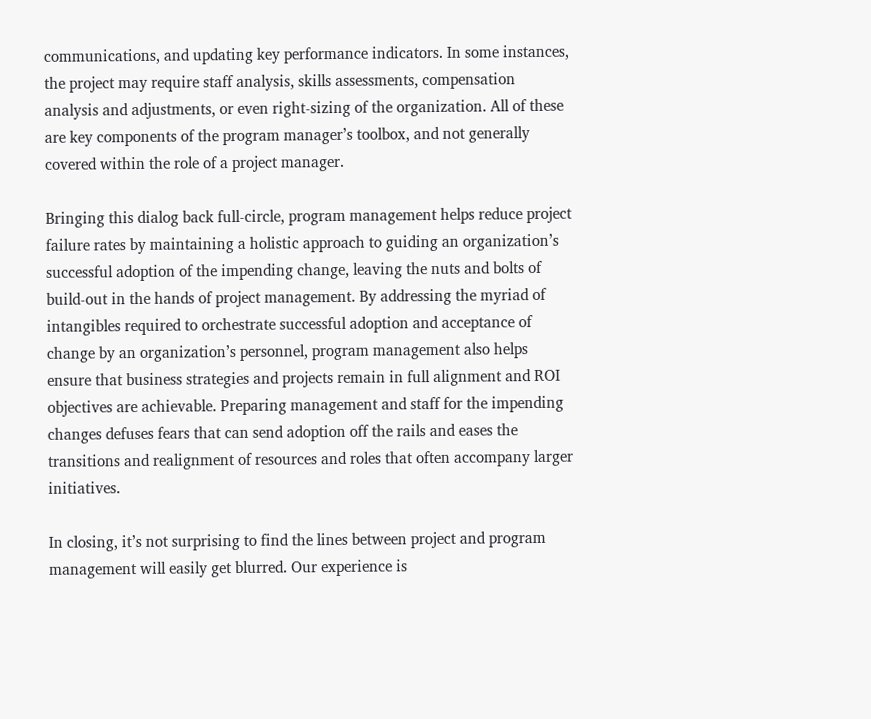communications, and updating key performance indicators. In some instances, the project may require staff analysis, skills assessments, compensation analysis and adjustments, or even right-sizing of the organization. All of these are key components of the program manager’s toolbox, and not generally covered within the role of a project manager.

Bringing this dialog back full-circle, program management helps reduce project failure rates by maintaining a holistic approach to guiding an organization’s successful adoption of the impending change, leaving the nuts and bolts of build-out in the hands of project management. By addressing the myriad of intangibles required to orchestrate successful adoption and acceptance of change by an organization’s personnel, program management also helps ensure that business strategies and projects remain in full alignment and ROI objectives are achievable. Preparing management and staff for the impending changes defuses fears that can send adoption off the rails and eases the transitions and realignment of resources and roles that often accompany larger initiatives.

In closing, it’s not surprising to find the lines between project and program management will easily get blurred. Our experience is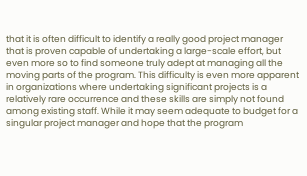that it is often difficult to identify a really good project manager that is proven capable of undertaking a large-scale effort, but even more so to find someone truly adept at managing all the moving parts of the program. This difficulty is even more apparent in organizations where undertaking significant projects is a relatively rare occurrence and these skills are simply not found among existing staff. While it may seem adequate to budget for a singular project manager and hope that the program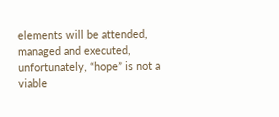elements will be attended, managed and executed, unfortunately, “hope” is not a viable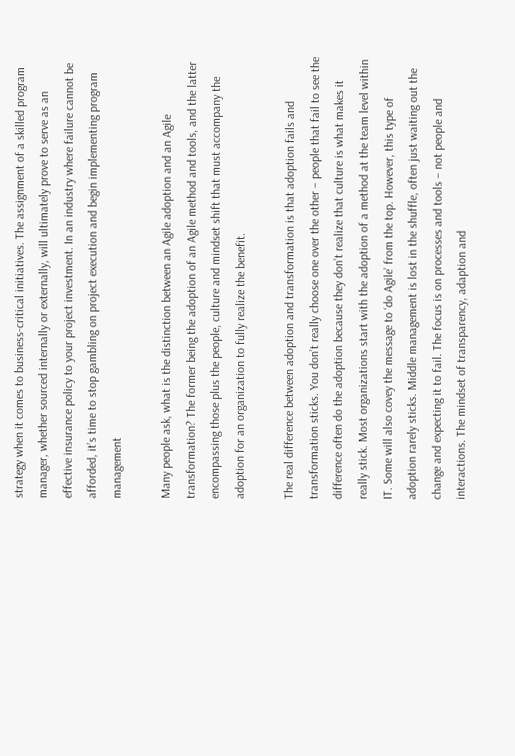strategy when it comes to business-critical initiatives. The assignment of a skilled program manager, whether sourced internally or externally, will ultimately prove to serve as an effective insurance policy to your project investment. In an industry where failure cannot be afforded, it’s time to stop gambling on project execution and begin implementing program management

Many people ask, what is the distinction between an Agile adoption and an Agile transformation? The former being the adoption of an Agile method and tools, and the latter encompassing those plus the people, culture and mindset shift that must accompany the adoption for an organization to fully realize the benefit.

The real difference between adoption and transformation is that adoption fails and transformation sticks. You don’t really choose one over the other – people that fail to see the difference often do the adoption because they don’t realize that culture is what makes it really stick. Most organizations start with the adoption of a method at the team level within IT. Some will also covey the message to ‘do Agile’ from the top. However, this type of adoption rarely sticks. Middle management is lost in the shuffle, often just waiting out the change and expecting it to fail. The focus is on processes and tools – not people and interactions. The mindset of transparency, adaption and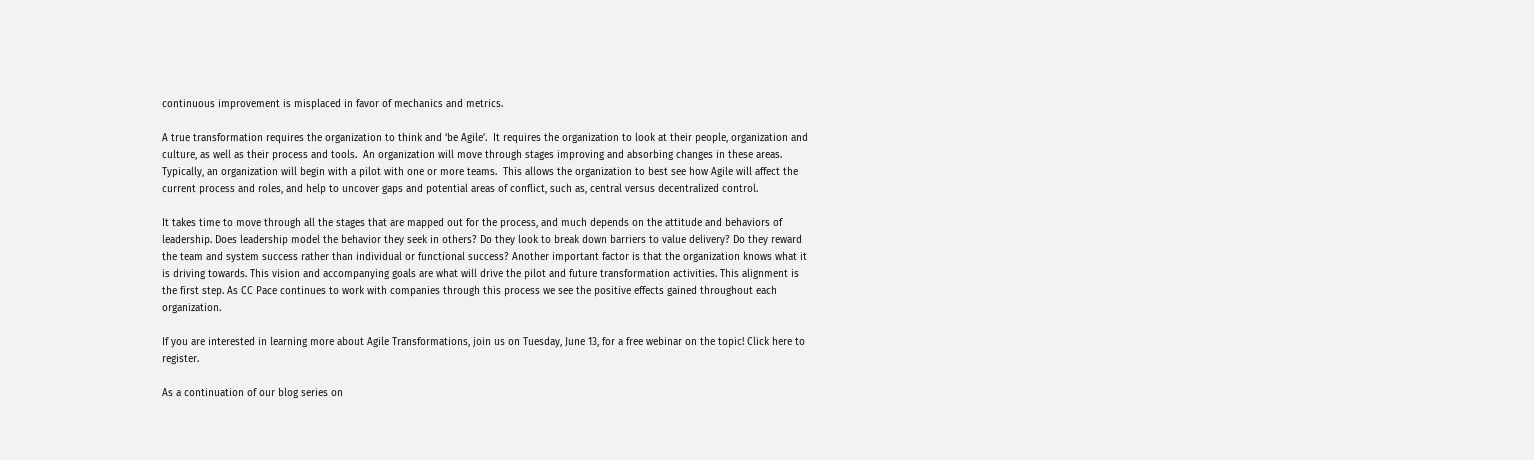continuous improvement is misplaced in favor of mechanics and metrics.

A true transformation requires the organization to think and ‘be Agile’.  It requires the organization to look at their people, organization and culture, as well as their process and tools.  An organization will move through stages improving and absorbing changes in these areas.  Typically, an organization will begin with a pilot with one or more teams.  This allows the organization to best see how Agile will affect the current process and roles, and help to uncover gaps and potential areas of conflict, such as, central versus decentralized control.

It takes time to move through all the stages that are mapped out for the process, and much depends on the attitude and behaviors of leadership. Does leadership model the behavior they seek in others? Do they look to break down barriers to value delivery? Do they reward the team and system success rather than individual or functional success? Another important factor is that the organization knows what it is driving towards. This vision and accompanying goals are what will drive the pilot and future transformation activities. This alignment is the first step. As CC Pace continues to work with companies through this process we see the positive effects gained throughout each organization.

If you are interested in learning more about Agile Transformations, join us on Tuesday, June 13, for a free webinar on the topic! Click here to register.

As a continuation of our blog series on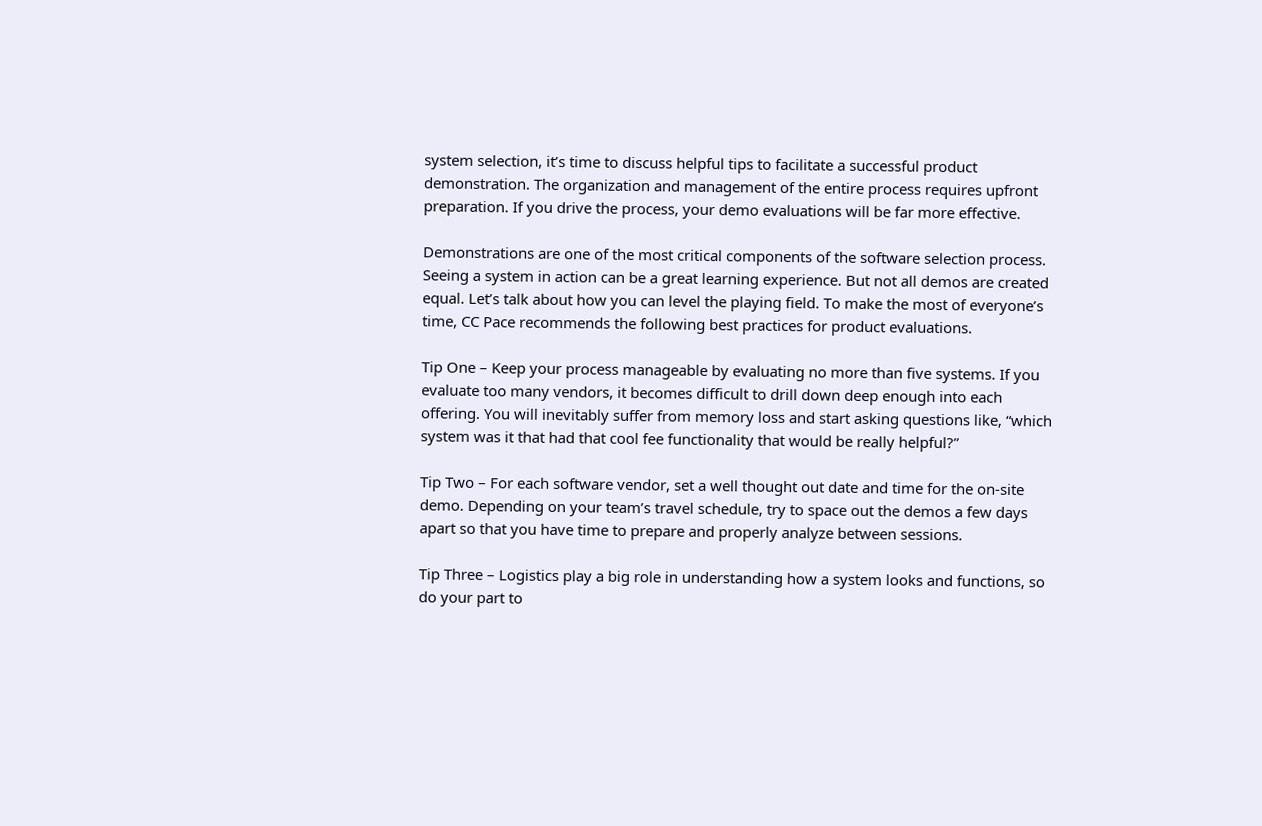system selection, it’s time to discuss helpful tips to facilitate a successful product demonstration. The organization and management of the entire process requires upfront preparation. If you drive the process, your demo evaluations will be far more effective.

Demonstrations are one of the most critical components of the software selection process. Seeing a system in action can be a great learning experience. But not all demos are created equal. Let’s talk about how you can level the playing field. To make the most of everyone’s time, CC Pace recommends the following best practices for product evaluations.

Tip One – Keep your process manageable by evaluating no more than five systems. If you evaluate too many vendors, it becomes difficult to drill down deep enough into each offering. You will inevitably suffer from memory loss and start asking questions like, “which system was it that had that cool fee functionality that would be really helpful?”

Tip Two – For each software vendor, set a well thought out date and time for the on-site demo. Depending on your team’s travel schedule, try to space out the demos a few days apart so that you have time to prepare and properly analyze between sessions.

Tip Three – Logistics play a big role in understanding how a system looks and functions, so do your part to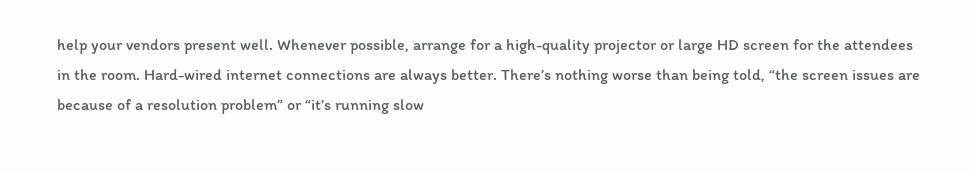help your vendors present well. Whenever possible, arrange for a high-quality projector or large HD screen for the attendees in the room. Hard-wired internet connections are always better. There’s nothing worse than being told, “the screen issues are because of a resolution problem” or “it’s running slow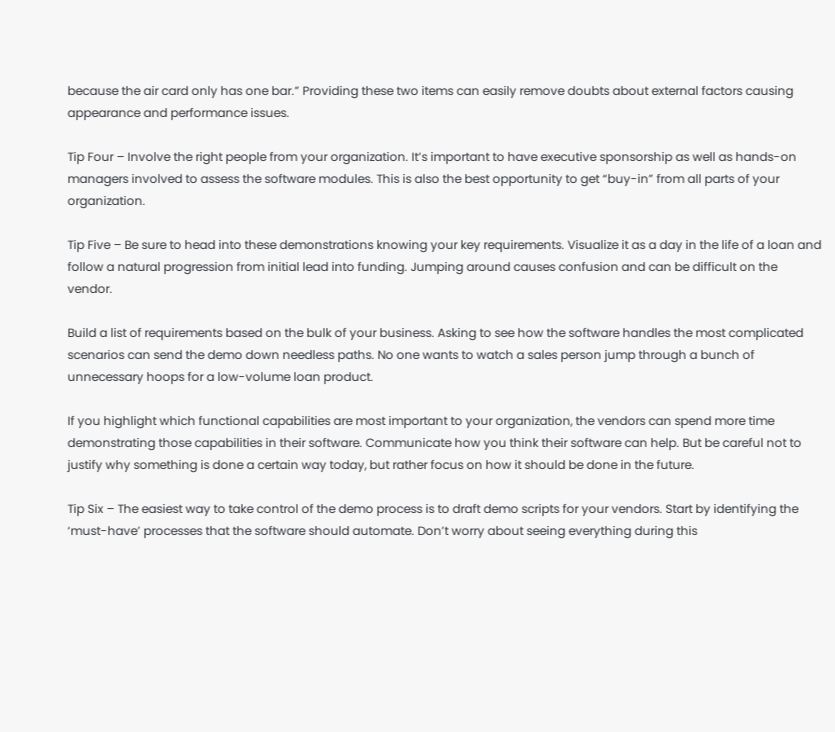because the air card only has one bar.” Providing these two items can easily remove doubts about external factors causing appearance and performance issues.

Tip Four – Involve the right people from your organization. It’s important to have executive sponsorship as well as hands-on managers involved to assess the software modules. This is also the best opportunity to get “buy-in” from all parts of your organization.

Tip Five – Be sure to head into these demonstrations knowing your key requirements. Visualize it as a day in the life of a loan and follow a natural progression from initial lead into funding. Jumping around causes confusion and can be difficult on the vendor.

Build a list of requirements based on the bulk of your business. Asking to see how the software handles the most complicated scenarios can send the demo down needless paths. No one wants to watch a sales person jump through a bunch of unnecessary hoops for a low-volume loan product.

If you highlight which functional capabilities are most important to your organization, the vendors can spend more time demonstrating those capabilities in their software. Communicate how you think their software can help. But be careful not to justify why something is done a certain way today, but rather focus on how it should be done in the future.

Tip Six – The easiest way to take control of the demo process is to draft demo scripts for your vendors. Start by identifying the ‘must-have’ processes that the software should automate. Don’t worry about seeing everything during this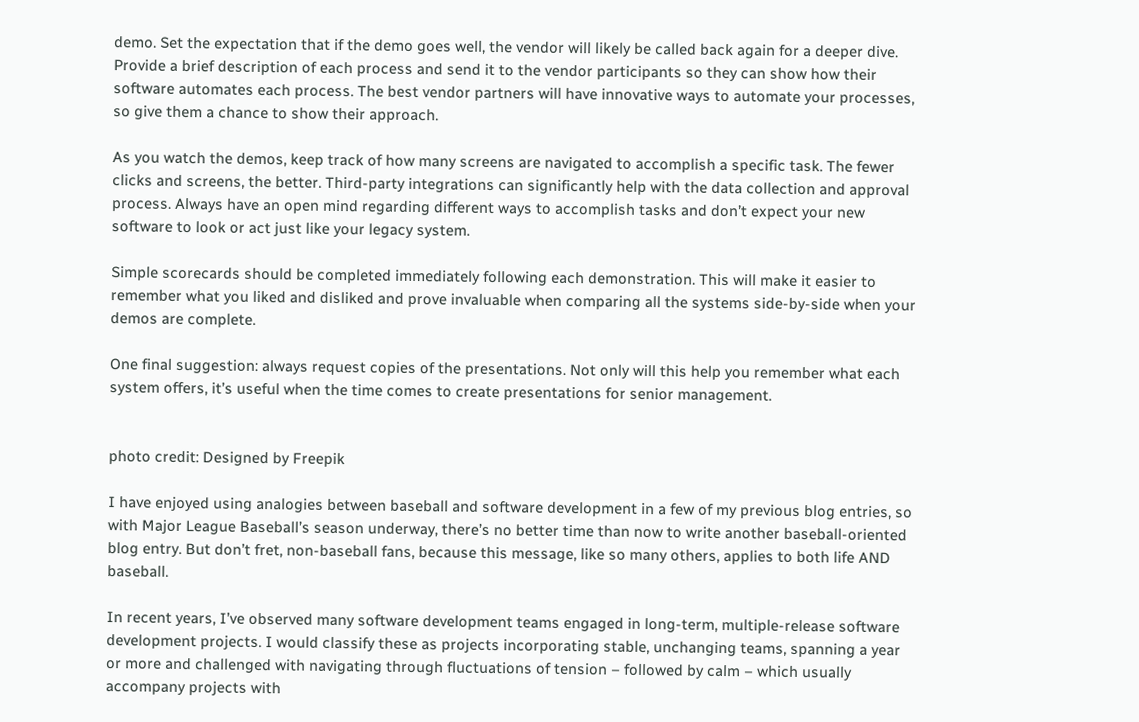demo. Set the expectation that if the demo goes well, the vendor will likely be called back again for a deeper dive. Provide a brief description of each process and send it to the vendor participants so they can show how their software automates each process. The best vendor partners will have innovative ways to automate your processes, so give them a chance to show their approach.

As you watch the demos, keep track of how many screens are navigated to accomplish a specific task. The fewer clicks and screens, the better. Third-party integrations can significantly help with the data collection and approval process. Always have an open mind regarding different ways to accomplish tasks and don’t expect your new software to look or act just like your legacy system.

Simple scorecards should be completed immediately following each demonstration. This will make it easier to remember what you liked and disliked and prove invaluable when comparing all the systems side-by-side when your demos are complete.

One final suggestion: always request copies of the presentations. Not only will this help you remember what each system offers, it’s useful when the time comes to create presentations for senior management.


photo credit: Designed by Freepik

I have enjoyed using analogies between baseball and software development in a few of my previous blog entries, so with Major League Baseball’s season underway, there’s no better time than now to write another baseball-oriented blog entry. But don’t fret, non-baseball fans, because this message, like so many others, applies to both life AND baseball.

In recent years, I’ve observed many software development teams engaged in long-term, multiple-release software development projects. I would classify these as projects incorporating stable, unchanging teams, spanning a year or more and challenged with navigating through fluctuations of tension – followed by calm – which usually accompany projects with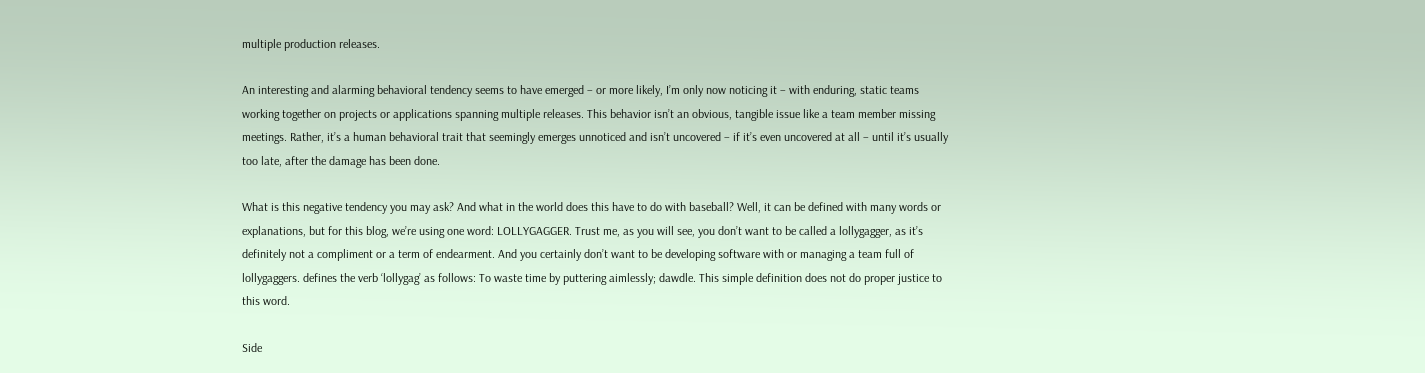multiple production releases.

An interesting and alarming behavioral tendency seems to have emerged – or more likely, I’m only now noticing it – with enduring, static teams working together on projects or applications spanning multiple releases. This behavior isn’t an obvious, tangible issue like a team member missing meetings. Rather, it’s a human behavioral trait that seemingly emerges unnoticed and isn’t uncovered – if it’s even uncovered at all – until it’s usually too late, after the damage has been done.

What is this negative tendency you may ask? And what in the world does this have to do with baseball? Well, it can be defined with many words or explanations, but for this blog, we’re using one word: LOLLYGAGGER. Trust me, as you will see, you don’t want to be called a lollygagger, as it’s definitely not a compliment or a term of endearment. And you certainly don’t want to be developing software with or managing a team full of lollygaggers. defines the verb ‘lollygag’ as follows: To waste time by puttering aimlessly; dawdle. This simple definition does not do proper justice to this word.

Side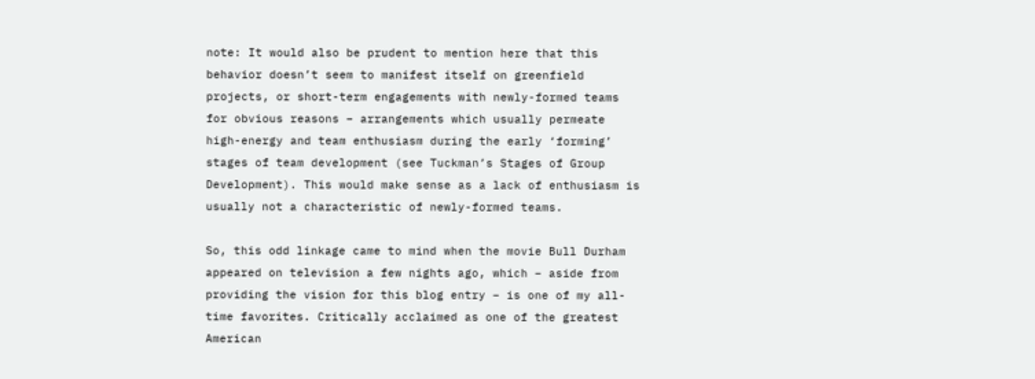note: It would also be prudent to mention here that this behavior doesn’t seem to manifest itself on greenfield projects, or short-term engagements with newly-formed teams for obvious reasons – arrangements which usually permeate high-energy and team enthusiasm during the early ‘forming’ stages of team development (see Tuckman’s Stages of Group Development). This would make sense as a lack of enthusiasm is usually not a characteristic of newly-formed teams.

So, this odd linkage came to mind when the movie Bull Durham appeared on television a few nights ago, which – aside from providing the vision for this blog entry – is one of my all-time favorites. Critically acclaimed as one of the greatest American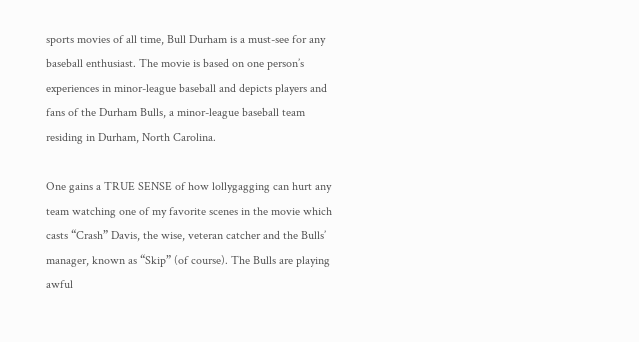sports movies of all time, Bull Durham is a must-see for any baseball enthusiast. The movie is based on one person’s experiences in minor-league baseball and depicts players and fans of the Durham Bulls, a minor-league baseball team residing in Durham, North Carolina.

One gains a TRUE SENSE of how lollygagging can hurt any team watching one of my favorite scenes in the movie which casts “Crash” Davis, the wise, veteran catcher and the Bulls’ manager, known as “Skip” (of course). The Bulls are playing awful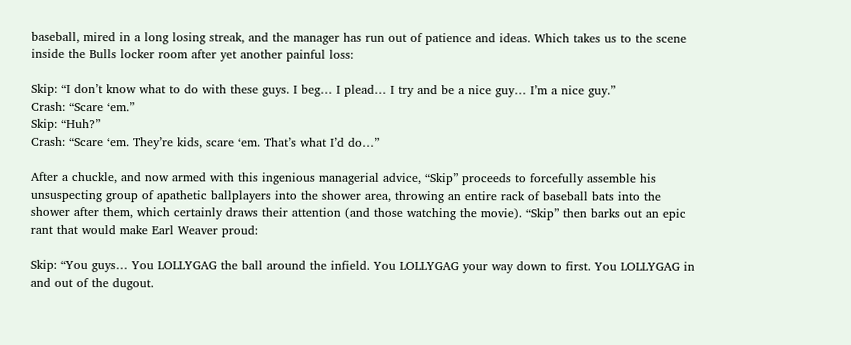baseball, mired in a long losing streak, and the manager has run out of patience and ideas. Which takes us to the scene inside the Bulls locker room after yet another painful loss:

Skip: “I don’t know what to do with these guys. I beg… I plead… I try and be a nice guy… I’m a nice guy.”
Crash: “Scare ‘em.”
Skip: “Huh?”
Crash: “Scare ‘em. They’re kids, scare ‘em. That’s what I’d do…”

After a chuckle, and now armed with this ingenious managerial advice, “Skip” proceeds to forcefully assemble his unsuspecting group of apathetic ballplayers into the shower area, throwing an entire rack of baseball bats into the shower after them, which certainly draws their attention (and those watching the movie). “Skip” then barks out an epic rant that would make Earl Weaver proud:

Skip: “You guys… You LOLLYGAG the ball around the infield. You LOLLYGAG your way down to first. You LOLLYGAG in and out of the dugout.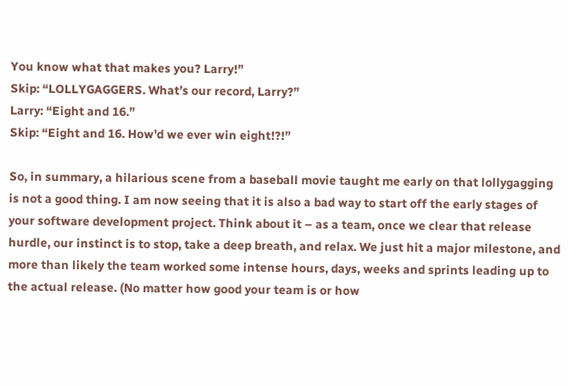You know what that makes you? Larry!”
Skip: “LOLLYGAGGERS. What’s our record, Larry?”
Larry: “Eight and 16.”
Skip: “Eight and 16. How’d we ever win eight!?!”

So, in summary, a hilarious scene from a baseball movie taught me early on that lollygagging is not a good thing. I am now seeing that it is also a bad way to start off the early stages of your software development project. Think about it – as a team, once we clear that release hurdle, our instinct is to stop, take a deep breath, and relax. We just hit a major milestone, and more than likely the team worked some intense hours, days, weeks and sprints leading up to the actual release. (No matter how good your team is or how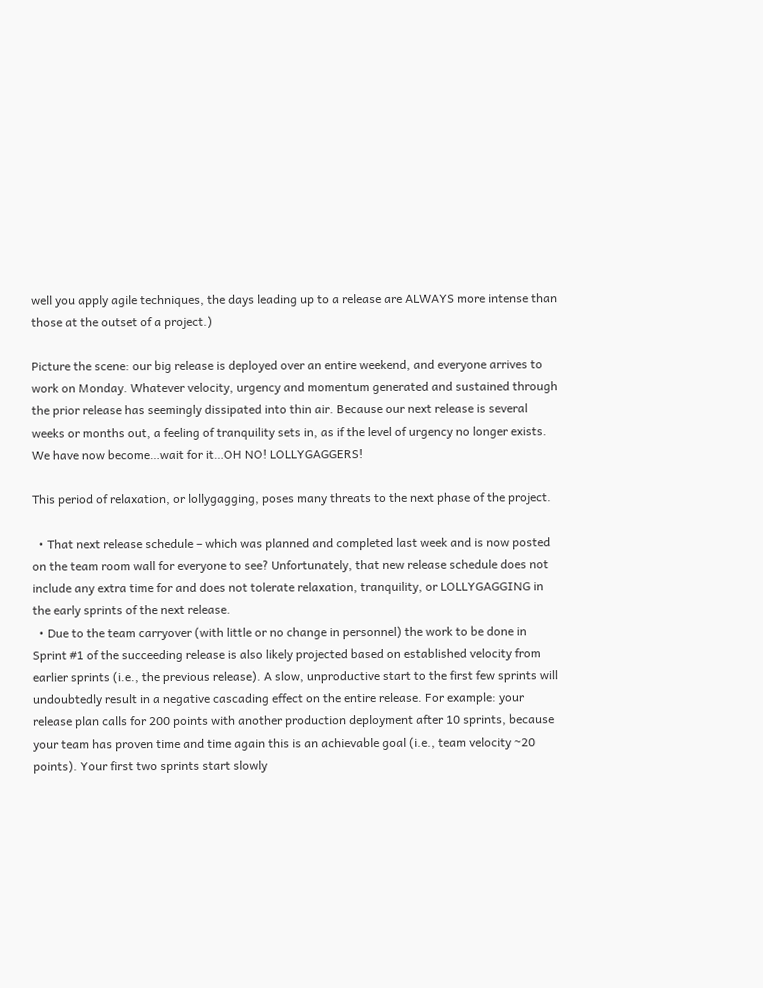well you apply agile techniques, the days leading up to a release are ALWAYS more intense than those at the outset of a project.)

Picture the scene: our big release is deployed over an entire weekend, and everyone arrives to work on Monday. Whatever velocity, urgency and momentum generated and sustained through the prior release has seemingly dissipated into thin air. Because our next release is several weeks or months out, a feeling of tranquility sets in, as if the level of urgency no longer exists. We have now become…wait for it…OH NO! LOLLYGAGGERS!

This period of relaxation, or lollygagging, poses many threats to the next phase of the project.

  • That next release schedule – which was planned and completed last week and is now posted on the team room wall for everyone to see? Unfortunately, that new release schedule does not include any extra time for and does not tolerate relaxation, tranquility, or LOLLYGAGGING in the early sprints of the next release.
  • Due to the team carryover (with little or no change in personnel) the work to be done in Sprint #1 of the succeeding release is also likely projected based on established velocity from earlier sprints (i.e., the previous release). A slow, unproductive start to the first few sprints will undoubtedly result in a negative cascading effect on the entire release. For example: your release plan calls for 200 points with another production deployment after 10 sprints, because your team has proven time and time again this is an achievable goal (i.e., team velocity ~20 points). Your first two sprints start slowly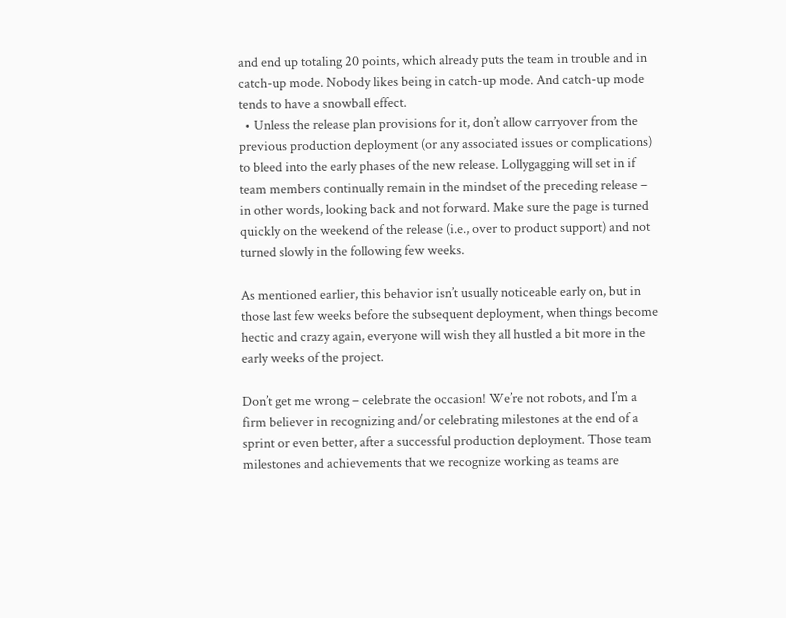and end up totaling 20 points, which already puts the team in trouble and in catch-up mode. Nobody likes being in catch-up mode. And catch-up mode tends to have a snowball effect.
  • Unless the release plan provisions for it, don’t allow carryover from the previous production deployment (or any associated issues or complications) to bleed into the early phases of the new release. Lollygagging will set in if team members continually remain in the mindset of the preceding release – in other words, looking back and not forward. Make sure the page is turned quickly on the weekend of the release (i.e., over to product support) and not turned slowly in the following few weeks.

As mentioned earlier, this behavior isn’t usually noticeable early on, but in those last few weeks before the subsequent deployment, when things become hectic and crazy again, everyone will wish they all hustled a bit more in the early weeks of the project.

Don’t get me wrong – celebrate the occasion! We’re not robots, and I’m a firm believer in recognizing and/or celebrating milestones at the end of a sprint or even better, after a successful production deployment. Those team milestones and achievements that we recognize working as teams are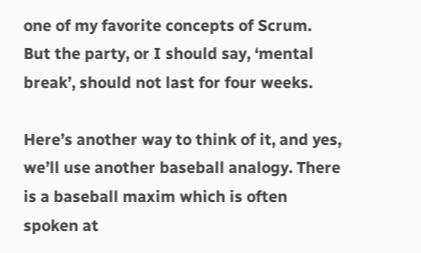one of my favorite concepts of Scrum. But the party, or I should say, ‘mental break’, should not last for four weeks.

Here’s another way to think of it, and yes, we’ll use another baseball analogy. There is a baseball maxim which is often spoken at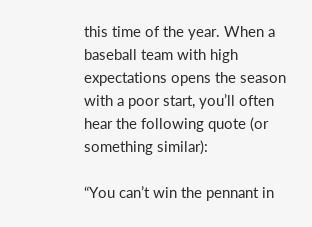this time of the year. When a baseball team with high expectations opens the season with a poor start, you’ll often hear the following quote (or something similar):

“You can’t win the pennant in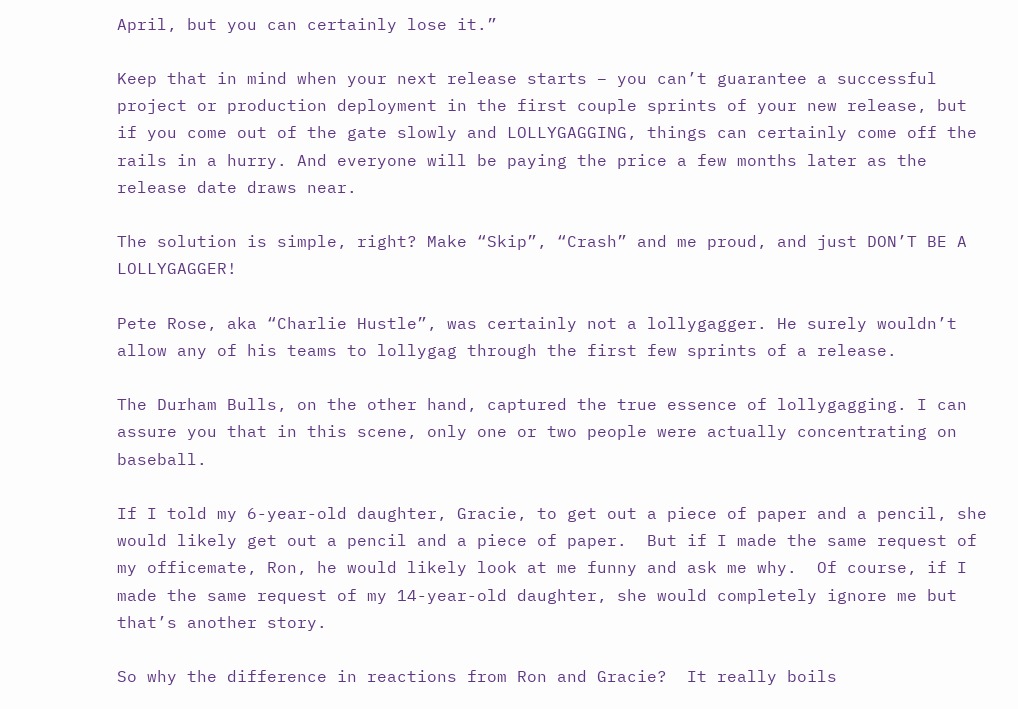April, but you can certainly lose it.”

Keep that in mind when your next release starts – you can’t guarantee a successful project or production deployment in the first couple sprints of your new release, but if you come out of the gate slowly and LOLLYGAGGING, things can certainly come off the rails in a hurry. And everyone will be paying the price a few months later as the release date draws near.

The solution is simple, right? Make “Skip”, “Crash” and me proud, and just DON’T BE A LOLLYGAGGER!

Pete Rose, aka “Charlie Hustle”, was certainly not a lollygagger. He surely wouldn’t allow any of his teams to lollygag through the first few sprints of a release.

The Durham Bulls, on the other hand, captured the true essence of lollygagging. I can assure you that in this scene, only one or two people were actually concentrating on baseball.

If I told my 6-year-old daughter, Gracie, to get out a piece of paper and a pencil, she would likely get out a pencil and a piece of paper.  But if I made the same request of my officemate, Ron, he would likely look at me funny and ask me why.  Of course, if I made the same request of my 14-year-old daughter, she would completely ignore me but that’s another story.

So why the difference in reactions from Ron and Gracie?  It really boils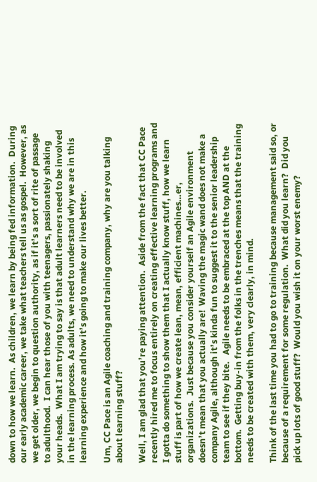down to how we learn.  As children, we learn by being fed information.  During our early academic career, we take what teachers tell us as gospel.  However, as we get older, we begin to question authority, as if it’s a sort of rite of passage to adulthood.  I can hear those of you with teenagers, passionately shaking your heads.  What I am trying to say is that adult learners need to be involved in the learning process. As adults, we need to understand why we are in this learning experience and how it’s going to make our lives better.

Um, CC Pace is an Agile coaching and training company, why are you talking about learning stuff?

Well, I am glad that you’re paying attention.  Aside from the fact that CC Pace recently hired me to focus entirely on creating effective learning programs and I gotta do something to show them that I actually know stuff, how we learn stuff is part of how we create lean, mean, efficient machines…er, organizations.  Just because you consider yourself an Agile environment doesn’t mean that you actually are!  Waving the magic wand does not make a company Agile, although it’s kinda fun to suggest it to the senior leadership team to see if they bite.   Agile needs to be embraced at the top AND at the bottom.  Getting buy-in from the folks in the trenches means that the training needs to be created with them, very clearly, in mind.

Think of the last time you had to go to training because management said so, or because of a requirement for some regulation.  What did you learn?  Did you pick up lots of good stuff?  Would you wish it on your worst enemy?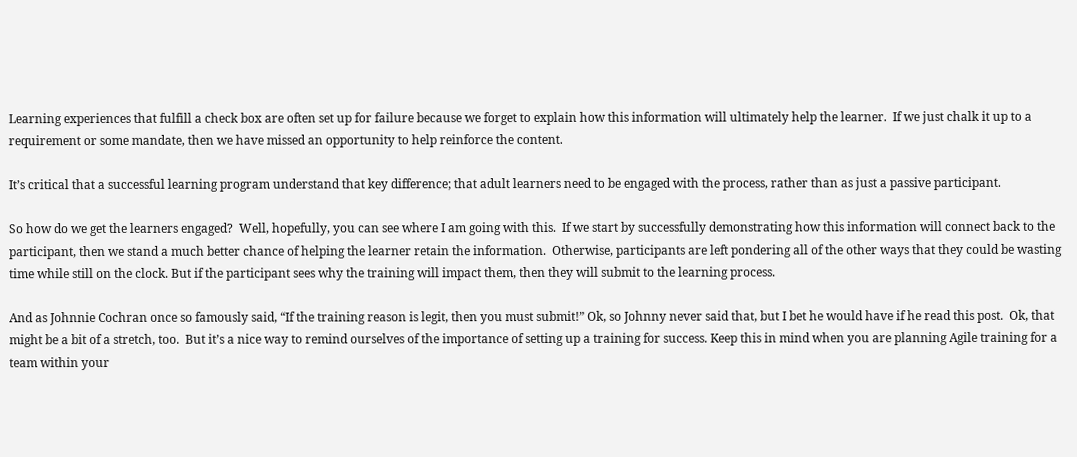Learning experiences that fulfill a check box are often set up for failure because we forget to explain how this information will ultimately help the learner.  If we just chalk it up to a requirement or some mandate, then we have missed an opportunity to help reinforce the content.

It’s critical that a successful learning program understand that key difference; that adult learners need to be engaged with the process, rather than as just a passive participant.

So how do we get the learners engaged?  Well, hopefully, you can see where I am going with this.  If we start by successfully demonstrating how this information will connect back to the participant, then we stand a much better chance of helping the learner retain the information.  Otherwise, participants are left pondering all of the other ways that they could be wasting time while still on the clock. But if the participant sees why the training will impact them, then they will submit to the learning process.

And as Johnnie Cochran once so famously said, “If the training reason is legit, then you must submit!” Ok, so Johnny never said that, but I bet he would have if he read this post.  Ok, that might be a bit of a stretch, too.  But it’s a nice way to remind ourselves of the importance of setting up a training for success. Keep this in mind when you are planning Agile training for a team within your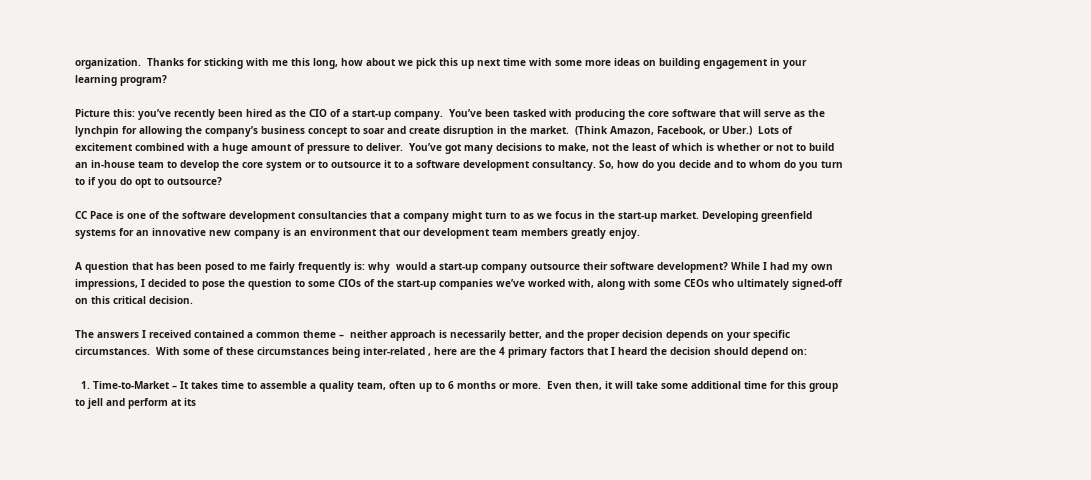organization.  Thanks for sticking with me this long, how about we pick this up next time with some more ideas on building engagement in your learning program?

Picture this: you’ve recently been hired as the CIO of a start-up company.  You’ve been tasked with producing the core software that will serve as the lynchpin for allowing the company’s business concept to soar and create disruption in the market.  (Think Amazon, Facebook, or Uber.)  Lots of excitement combined with a huge amount of pressure to deliver.  You’ve got many decisions to make, not the least of which is whether or not to build an in-house team to develop the core system or to outsource it to a software development consultancy. So, how do you decide and to whom do you turn to if you do opt to outsource?

CC Pace is one of the software development consultancies that a company might turn to as we focus in the start-up market. Developing greenfield systems for an innovative new company is an environment that our development team members greatly enjoy.

A question that has been posed to me fairly frequently is: why  would a start-up company outsource their software development? While I had my own impressions, I decided to pose the question to some CIOs of the start-up companies we’ve worked with, along with some CEOs who ultimately signed-off on this critical decision.

The answers I received contained a common theme –  neither approach is necessarily better, and the proper decision depends on your specific circumstances.  With some of these circumstances being inter-related , here are the 4 primary factors that I heard the decision should depend on:

  1. Time-to-Market – It takes time to assemble a quality team, often up to 6 months or more.  Even then, it will take some additional time for this group to jell and perform at its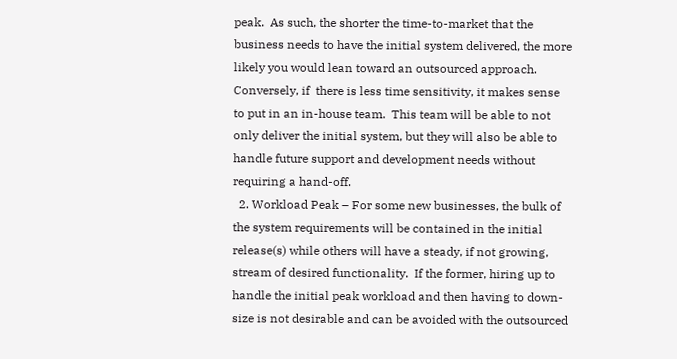peak.  As such, the shorter the time-to-market that the business needs to have the initial system delivered, the more likely you would lean toward an outsourced approach.  Conversely, if  there is less time sensitivity, it makes sense to put in an in-house team.  This team will be able to not only deliver the initial system, but they will also be able to handle future support and development needs without requiring a hand-off.
  2. Workload Peak – For some new businesses, the bulk of the system requirements will be contained in the initial release(s) while others will have a steady, if not growing, stream of desired functionality.  If the former, hiring up to handle the initial peak workload and then having to down-size is not desirable and can be avoided with the outsourced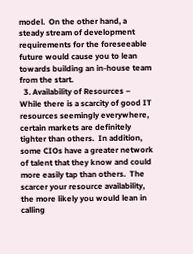model.  On the other hand, a steady stream of development requirements for the foreseeable future would cause you to lean towards building an in-house team from the start.
  3. Availability of Resources – While there is a scarcity of good IT resources seemingly everywhere, certain markets are definitely tighter than others.  In addition, some CIOs have a greater network of talent that they know and could more easily tap than others.  The scarcer your resource availability, the more likely you would lean in calling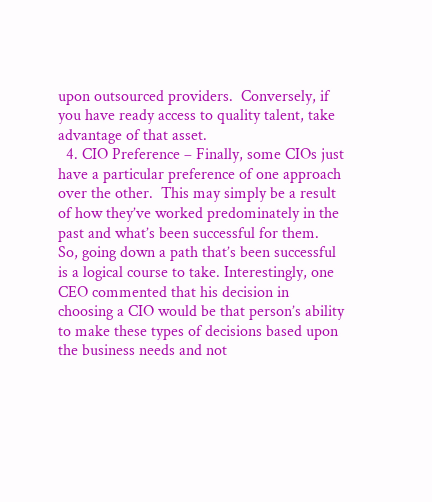upon outsourced providers.  Conversely, if you have ready access to quality talent, take advantage of that asset.
  4. CIO Preference – Finally, some CIOs just have a particular preference of one approach over the other.  This may simply be a result of how they’ve worked predominately in the past and what’s been successful for them.  So, going down a path that’s been successful is a logical course to take. Interestingly, one CEO commented that his decision in choosing a CIO would be that person’s ability to make these types of decisions based upon the business needs and not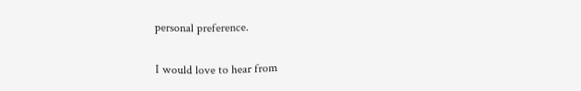personal preference.

I would love to hear from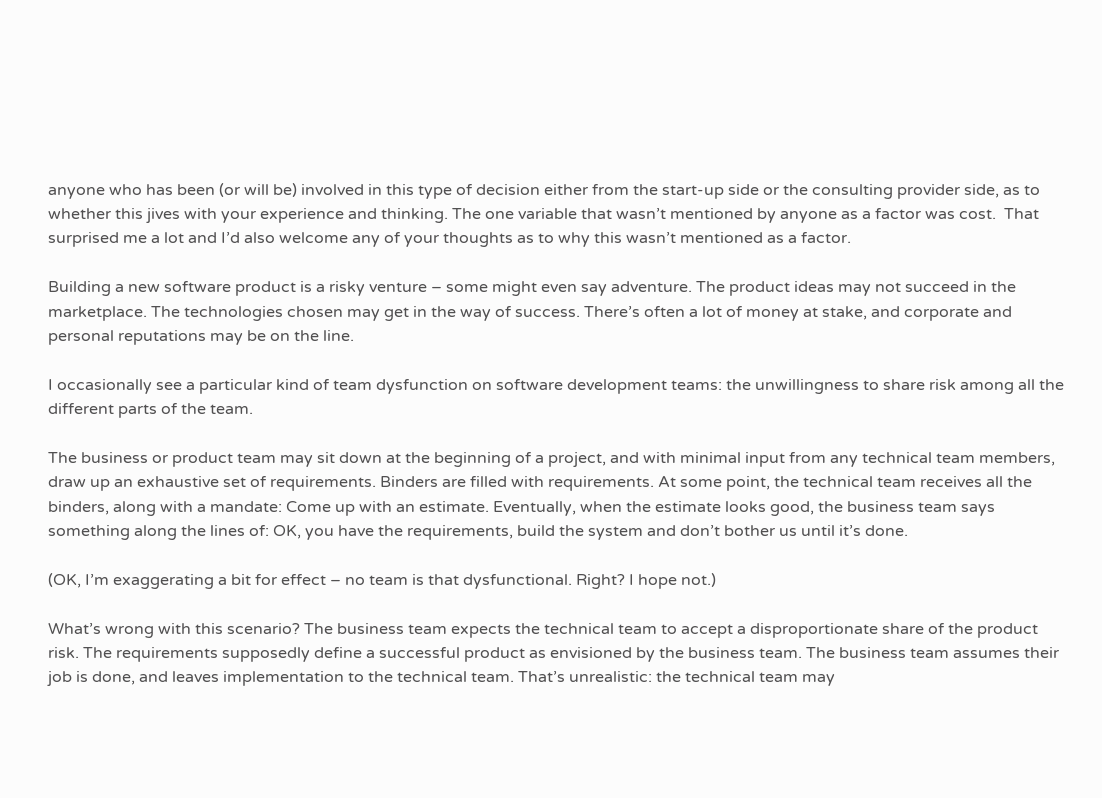anyone who has been (or will be) involved in this type of decision either from the start-up side or the consulting provider side, as to whether this jives with your experience and thinking. The one variable that wasn’t mentioned by anyone as a factor was cost.  That surprised me a lot and I’d also welcome any of your thoughts as to why this wasn’t mentioned as a factor.

Building a new software product is a risky venture – some might even say adventure. The product ideas may not succeed in the marketplace. The technologies chosen may get in the way of success. There’s often a lot of money at stake, and corporate and personal reputations may be on the line.

I occasionally see a particular kind of team dysfunction on software development teams: the unwillingness to share risk among all the different parts of the team.

The business or product team may sit down at the beginning of a project, and with minimal input from any technical team members, draw up an exhaustive set of requirements. Binders are filled with requirements. At some point, the technical team receives all the binders, along with a mandate: Come up with an estimate. Eventually, when the estimate looks good, the business team says something along the lines of: OK, you have the requirements, build the system and don’t bother us until it’s done.

(OK, I’m exaggerating a bit for effect – no team is that dysfunctional. Right? I hope not.)

What’s wrong with this scenario? The business team expects the technical team to accept a disproportionate share of the product risk. The requirements supposedly define a successful product as envisioned by the business team. The business team assumes their job is done, and leaves implementation to the technical team. That’s unrealistic: the technical team may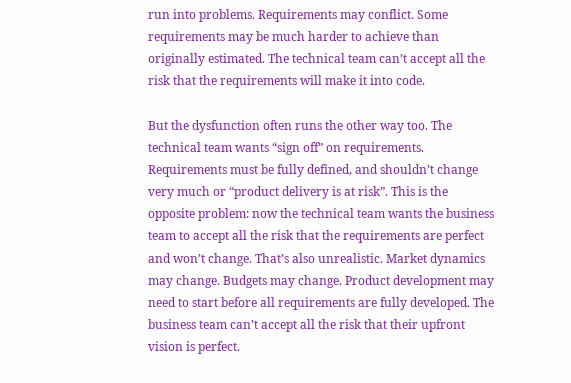run into problems. Requirements may conflict. Some requirements may be much harder to achieve than originally estimated. The technical team can’t accept all the risk that the requirements will make it into code.

But the dysfunction often runs the other way too. The technical team wants “sign off” on requirements. Requirements must be fully defined, and shouldn’t change very much or “product delivery is at risk”. This is the opposite problem: now the technical team wants the business team to accept all the risk that the requirements are perfect and won’t change. That’s also unrealistic. Market dynamics may change. Budgets may change. Product development may need to start before all requirements are fully developed. The business team can’t accept all the risk that their upfront vision is perfect.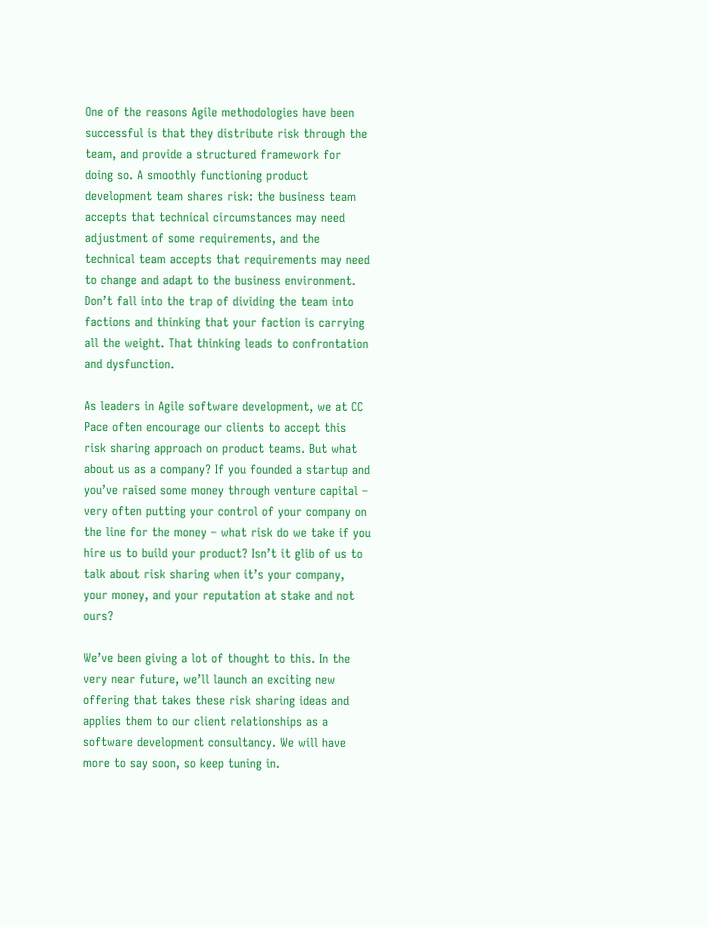One of the reasons Agile methodologies have been successful is that they distribute risk through the team, and provide a structured framework for doing so. A smoothly functioning product development team shares risk: the business team accepts that technical circumstances may need adjustment of some requirements, and the technical team accepts that requirements may need to change and adapt to the business environment. Don’t fall into the trap of dividing the team into factions and thinking that your faction is carrying all the weight. That thinking leads to confrontation and dysfunction.

As leaders in Agile software development, we at CC Pace often encourage our clients to accept this risk sharing approach on product teams. But what about us as a company? If you founded a startup and you’ve raised some money through venture capital – very often putting your control of your company on the line for the money – what risk do we take if you hire us to build your product? Isn’t it glib of us to talk about risk sharing when it’s your company, your money, and your reputation at stake and not ours?

We’ve been giving a lot of thought to this. In the very near future, we’ll launch an exciting new offering that takes these risk sharing ideas and applies them to our client relationships as a software development consultancy. We will have more to say soon, so keep tuning in.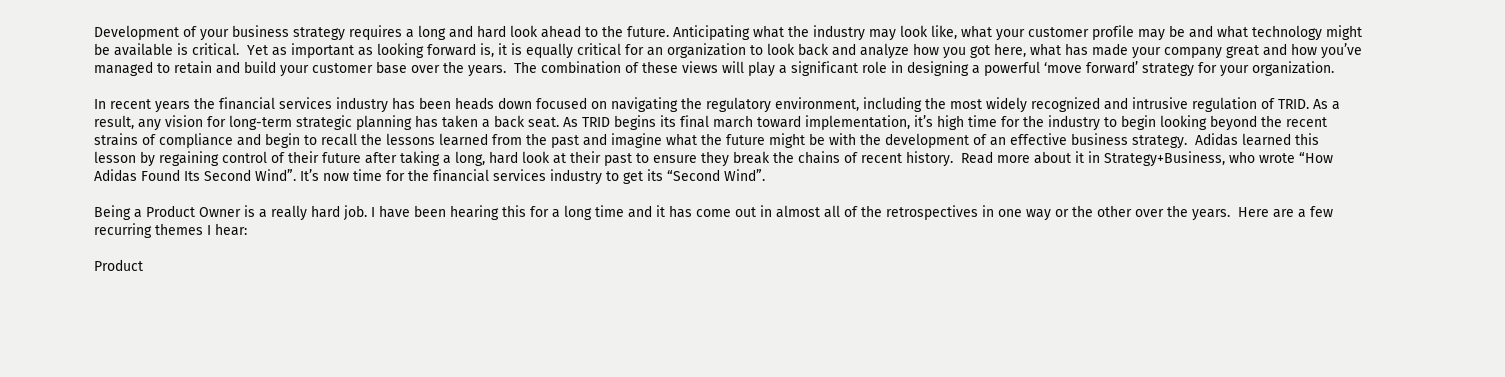Development of your business strategy requires a long and hard look ahead to the future. Anticipating what the industry may look like, what your customer profile may be and what technology might be available is critical.  Yet as important as looking forward is, it is equally critical for an organization to look back and analyze how you got here, what has made your company great and how you’ve managed to retain and build your customer base over the years.  The combination of these views will play a significant role in designing a powerful ‘move forward’ strategy for your organization.

In recent years the financial services industry has been heads down focused on navigating the regulatory environment, including the most widely recognized and intrusive regulation of TRID. As a result, any vision for long-term strategic planning has taken a back seat. As TRID begins its final march toward implementation, it’s high time for the industry to begin looking beyond the recent strains of compliance and begin to recall the lessons learned from the past and imagine what the future might be with the development of an effective business strategy.  Adidas learned this lesson by regaining control of their future after taking a long, hard look at their past to ensure they break the chains of recent history.  Read more about it in Strategy+Business, who wrote “How Adidas Found Its Second Wind”. It’s now time for the financial services industry to get its “Second Wind”.

Being a Product Owner is a really hard job. I have been hearing this for a long time and it has come out in almost all of the retrospectives in one way or the other over the years.  Here are a few recurring themes I hear:

Product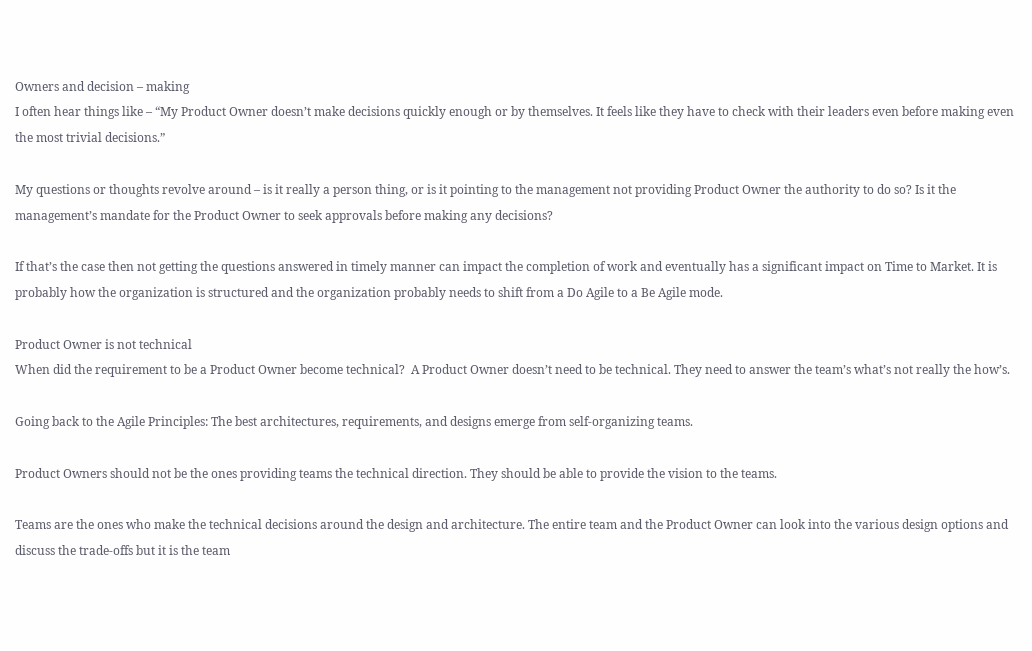Owners and decision – making
I often hear things like – “My Product Owner doesn’t make decisions quickly enough or by themselves. It feels like they have to check with their leaders even before making even the most trivial decisions.”

My questions or thoughts revolve around – is it really a person thing, or is it pointing to the management not providing Product Owner the authority to do so? Is it the management’s mandate for the Product Owner to seek approvals before making any decisions?

If that’s the case then not getting the questions answered in timely manner can impact the completion of work and eventually has a significant impact on Time to Market. It is probably how the organization is structured and the organization probably needs to shift from a Do Agile to a Be Agile mode.

Product Owner is not technical
When did the requirement to be a Product Owner become technical?  A Product Owner doesn’t need to be technical. They need to answer the team’s what’s not really the how’s.

Going back to the Agile Principles: The best architectures, requirements, and designs emerge from self-organizing teams.

Product Owners should not be the ones providing teams the technical direction. They should be able to provide the vision to the teams.

Teams are the ones who make the technical decisions around the design and architecture. The entire team and the Product Owner can look into the various design options and discuss the trade-offs but it is the team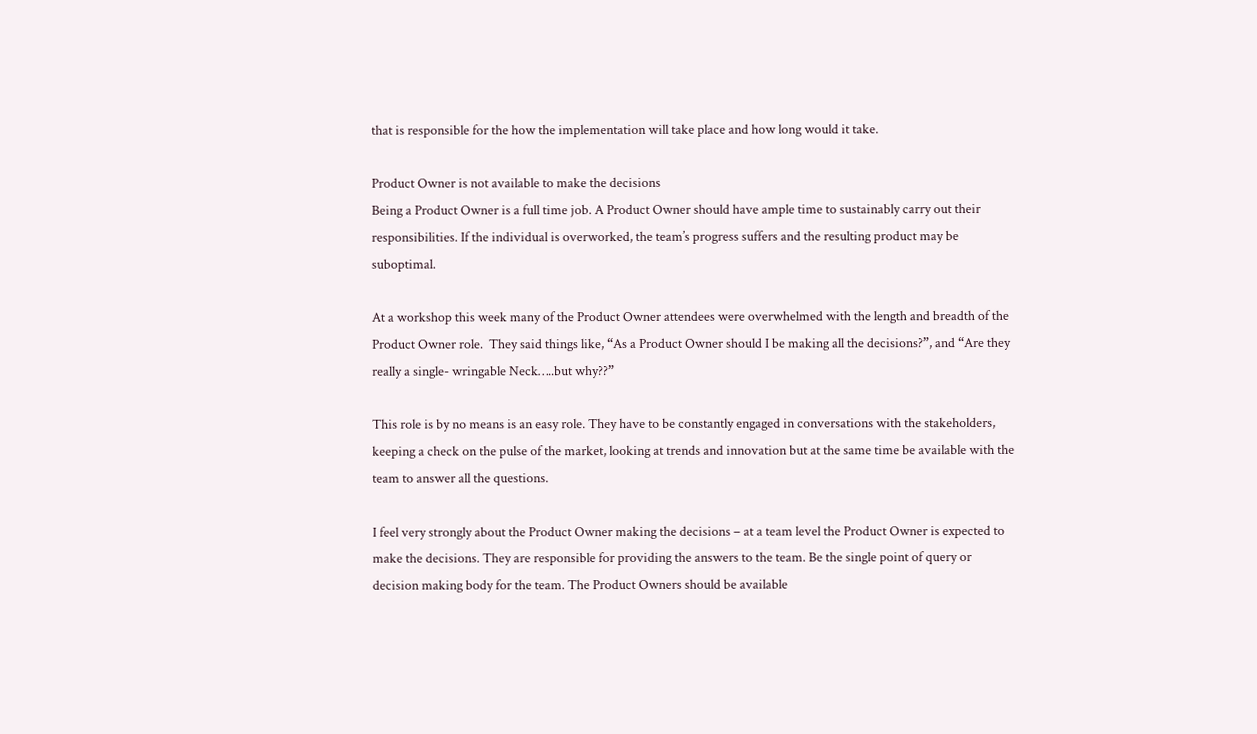that is responsible for the how the implementation will take place and how long would it take.

Product Owner is not available to make the decisions
Being a Product Owner is a full time job. A Product Owner should have ample time to sustainably carry out their responsibilities. If the individual is overworked, the team’s progress suffers and the resulting product may be suboptimal.

At a workshop this week many of the Product Owner attendees were overwhelmed with the length and breadth of the Product Owner role.  They said things like, “As a Product Owner should I be making all the decisions?”, and “Are they really a single- wringable Neck…..but why??”

This role is by no means is an easy role. They have to be constantly engaged in conversations with the stakeholders, keeping a check on the pulse of the market, looking at trends and innovation but at the same time be available with the team to answer all the questions.

I feel very strongly about the Product Owner making the decisions – at a team level the Product Owner is expected to make the decisions. They are responsible for providing the answers to the team. Be the single point of query or decision making body for the team. The Product Owners should be available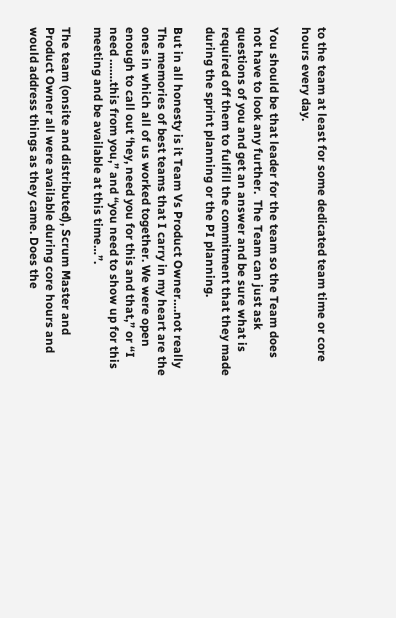to the team at least for some dedicated team time or core hours every day.

You should be that leader for the team so the Team does not have to look any further.  The Team can just ask questions of you and get an answer and be sure what is required off them to fulfill the commitment that they made during the sprint planning or the PI planning.

But in all honesty is it Team Vs Product Owner….not really
The memories of best teams that I carry in my heart are the ones in which all of us worked together. We were open enough to call out ‘hey, need you for this and that,” or “I need …….this from you,” and “you need to show up for this meeting and be available at this time…”.

The team (onsite and distributed), Scrum Master and Product Owner all were available during core hours and would address things as they came. Does the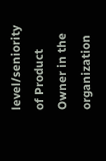level/seniority of Product Owner in the organization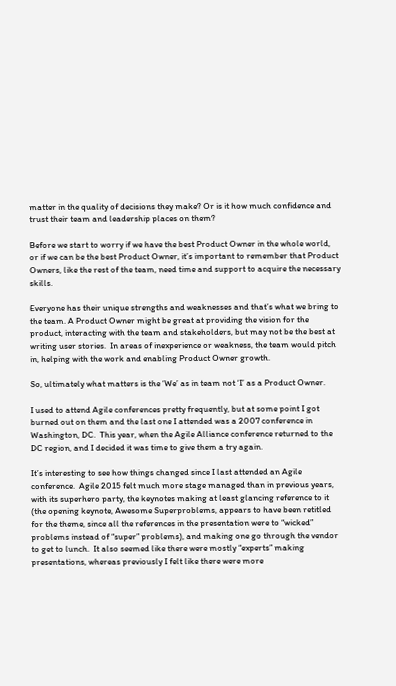matter in the quality of decisions they make? Or is it how much confidence and trust their team and leadership places on them?

Before we start to worry if we have the best Product Owner in the whole world, or if we can be the best Product Owner, it’s important to remember that Product Owners, like the rest of the team, need time and support to acquire the necessary skills.

Everyone has their unique strengths and weaknesses and that’s what we bring to the team. A Product Owner might be great at providing the vision for the product, interacting with the team and stakeholders, but may not be the best at writing user stories.  In areas of inexperience or weakness, the team would pitch in, helping with the work and enabling Product Owner growth.

So, ultimately what matters is the ‘We’ as in team not ‘I’ as a Product Owner.

I used to attend Agile conferences pretty frequently, but at some point I got burned out on them and the last one I attended was a 2007 conference in Washington, DC.  This year, when the Agile Alliance conference returned to the DC region, and I decided it was time to give them a try again.

It’s interesting to see how things changed since I last attended an Agile conference.  Agile 2015 felt much more stage managed than in previous years, with its superhero party, the keynotes making at least glancing reference to it (the opening keynote, Awesome Superproblems, appears to have been retitled for the theme, since all the references in the presentation were to “wicked” problems instead of “super” problems), and making one go through the vendor to get to lunch.  It also seemed like there were mostly “experts” making presentations, whereas previously I felt like there were more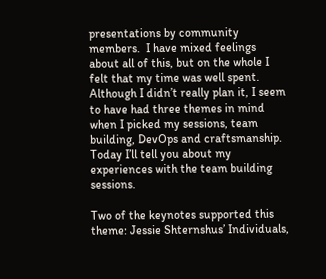presentations by community members.  I have mixed feelings about all of this, but on the whole I felt that my time was well spent.  Although I didn’t really plan it, I seem to have had three themes in mind when I picked my sessions, team building, DevOps and craftsmanship.  Today I’ll tell you about my experiences with the team building sessions.

Two of the keynotes supported this theme: Jessie Shternshus’ Individuals,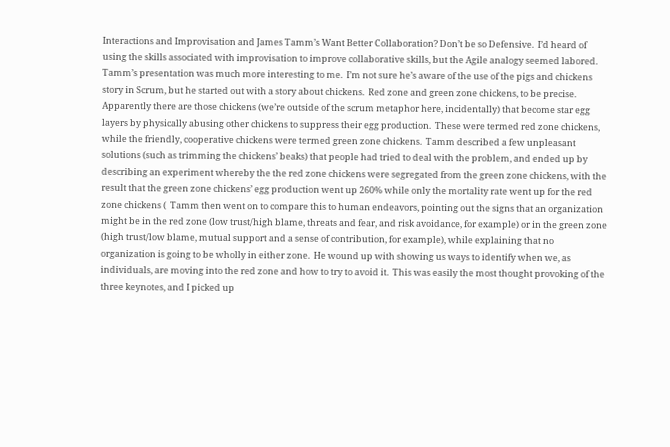Interactions and Improvisation and James Tamm’s Want Better Collaboration? Don’t be so Defensive.  I’d heard of using the skills associated with improvisation to improve collaborative skills, but the Agile analogy seemed labored.  Tamm’s presentation was much more interesting to me.  I’m not sure he’s aware of the use of the pigs and chickens story in Scrum, but he started out with a story about chickens.  Red zone and green zone chickens, to be precise.  Apparently there are those chickens (we’re outside of the scrum metaphor here, incidentally) that become star egg layers by physically abusing other chickens to suppress their egg production.  These were termed red zone chickens, while the friendly, cooperative chickens were termed green zone chickens.  Tamm described a few unpleasant solutions (such as trimming the chickens’ beaks) that people had tried to deal with the problem, and ended up by describing an experiment whereby the the red zone chickens were segregated from the green zone chickens, with the result that the green zone chickens’ egg production went up 260% while only the mortality rate went up for the red zone chickens (  Tamm then went on to compare this to human endeavors, pointing out the signs that an organization might be in the red zone (low trust/high blame, threats and fear, and risk avoidance, for example) or in the green zone (high trust/low blame, mutual support and a sense of contribution, for example), while explaining that no organization is going to be wholly in either zone.  He wound up with showing us ways to identify when we, as individuals, are moving into the red zone and how to try to avoid it.  This was easily the most thought provoking of the three keynotes, and I picked up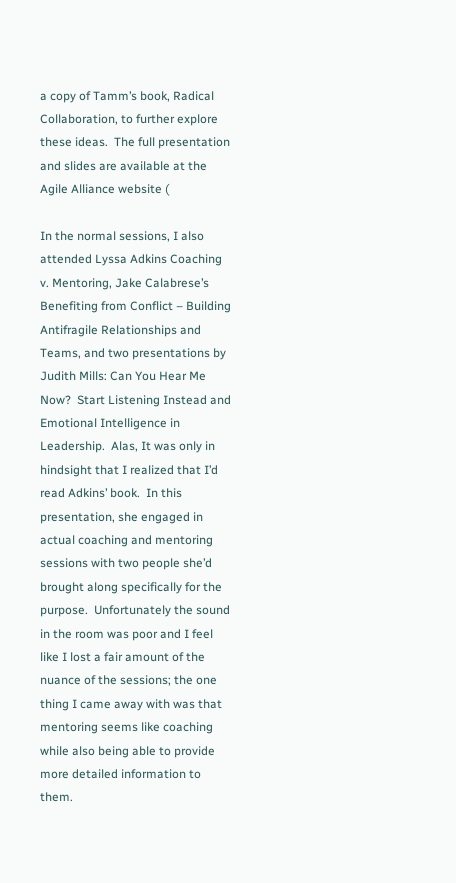a copy of Tamm’s book, Radical Collaboration, to further explore these ideas.  The full presentation and slides are available at the Agile Alliance website (

In the normal sessions, I also attended Lyssa Adkins Coaching v. Mentoring, Jake Calabrese’s Benefiting from Conflict – Building Antifragile Relationships and Teams, and two presentations by Judith Mills: Can You Hear Me Now?  Start Listening Instead and Emotional Intelligence in Leadership.  Alas, It was only in hindsight that I realized that I’d read Adkins’ book.  In this presentation, she engaged in actual coaching and mentoring sessions with two people she’d brought along specifically for the purpose.  Unfortunately the sound in the room was poor and I feel like I lost a fair amount of the nuance of the sessions; the one thing I came away with was that mentoring seems like coaching while also being able to provide more detailed information to them.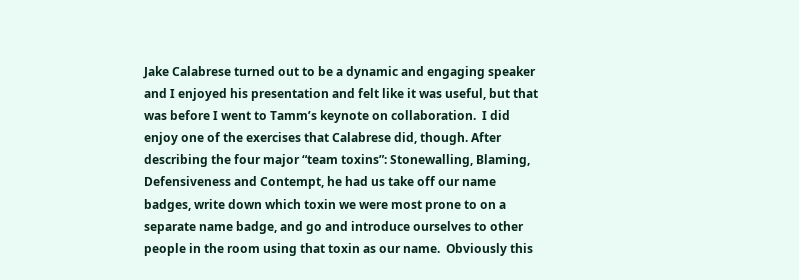Jake Calabrese turned out to be a dynamic and engaging speaker and I enjoyed his presentation and felt like it was useful, but that was before I went to Tamm’s keynote on collaboration.  I did enjoy one of the exercises that Calabrese did, though. After describing the four major “team toxins”: Stonewalling, Blaming, Defensiveness and Contempt, he had us take off our name badges, write down which toxin we were most prone to on a separate name badge, and go and introduce ourselves to other people in the room using that toxin as our name.  Obviously this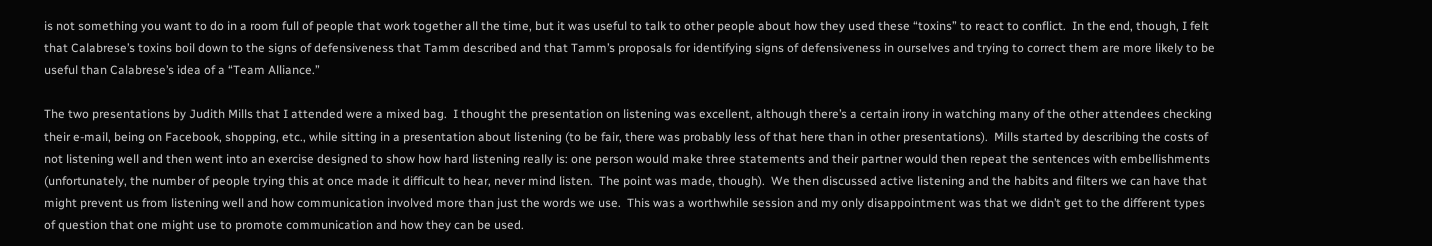is not something you want to do in a room full of people that work together all the time, but it was useful to talk to other people about how they used these “toxins” to react to conflict.  In the end, though, I felt that Calabrese’s toxins boil down to the signs of defensiveness that Tamm described and that Tamm’s proposals for identifying signs of defensiveness in ourselves and trying to correct them are more likely to be useful than Calabrese’s idea of a “Team Alliance.”

The two presentations by Judith Mills that I attended were a mixed bag.  I thought the presentation on listening was excellent, although there’s a certain irony in watching many of the other attendees checking their e-mail, being on Facebook, shopping, etc., while sitting in a presentation about listening (to be fair, there was probably less of that here than in other presentations).  Mills started by describing the costs of not listening well and then went into an exercise designed to show how hard listening really is: one person would make three statements and their partner would then repeat the sentences with embellishments (unfortunately, the number of people trying this at once made it difficult to hear, never mind listen.  The point was made, though).  We then discussed active listening and the habits and filters we can have that might prevent us from listening well and how communication involved more than just the words we use.  This was a worthwhile session and my only disappointment was that we didn’t get to the different types of question that one might use to promote communication and how they can be used.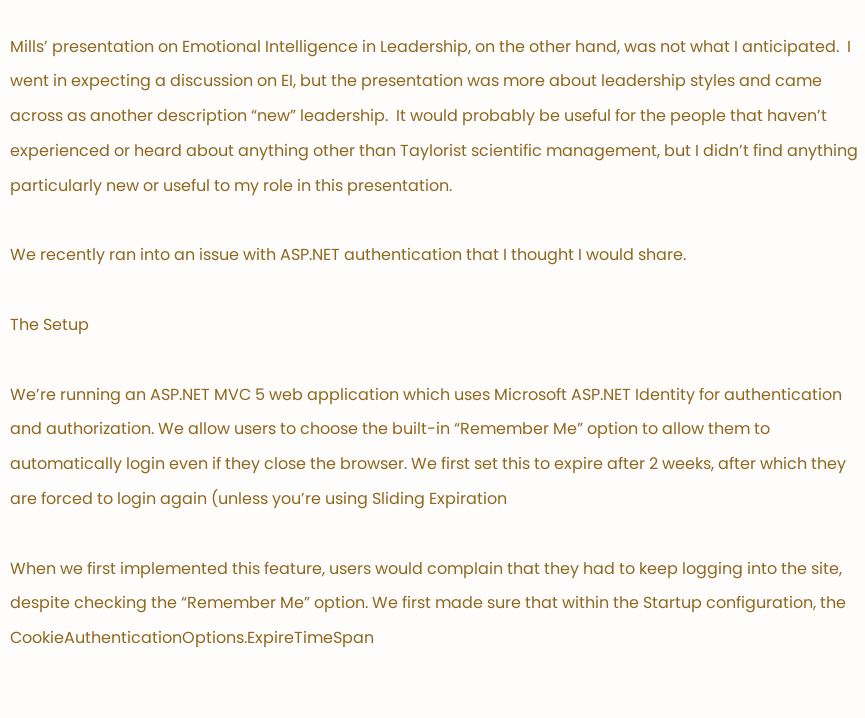Mills’ presentation on Emotional Intelligence in Leadership, on the other hand, was not what I anticipated.  I went in expecting a discussion on EI, but the presentation was more about leadership styles and came across as another description “new” leadership.  It would probably be useful for the people that haven’t experienced or heard about anything other than Taylorist scientific management, but I didn’t find anything particularly new or useful to my role in this presentation.

We recently ran into an issue with ASP.NET authentication that I thought I would share.

The Setup

We’re running an ASP.NET MVC 5 web application which uses Microsoft ASP.NET Identity for authentication and authorization. We allow users to choose the built-in “Remember Me” option to allow them to automatically login even if they close the browser. We first set this to expire after 2 weeks, after which they are forced to login again (unless you’re using Sliding Expiration

When we first implemented this feature, users would complain that they had to keep logging into the site, despite checking the “Remember Me” option. We first made sure that within the Startup configuration, the CookieAuthenticationOptions.ExpireTimeSpan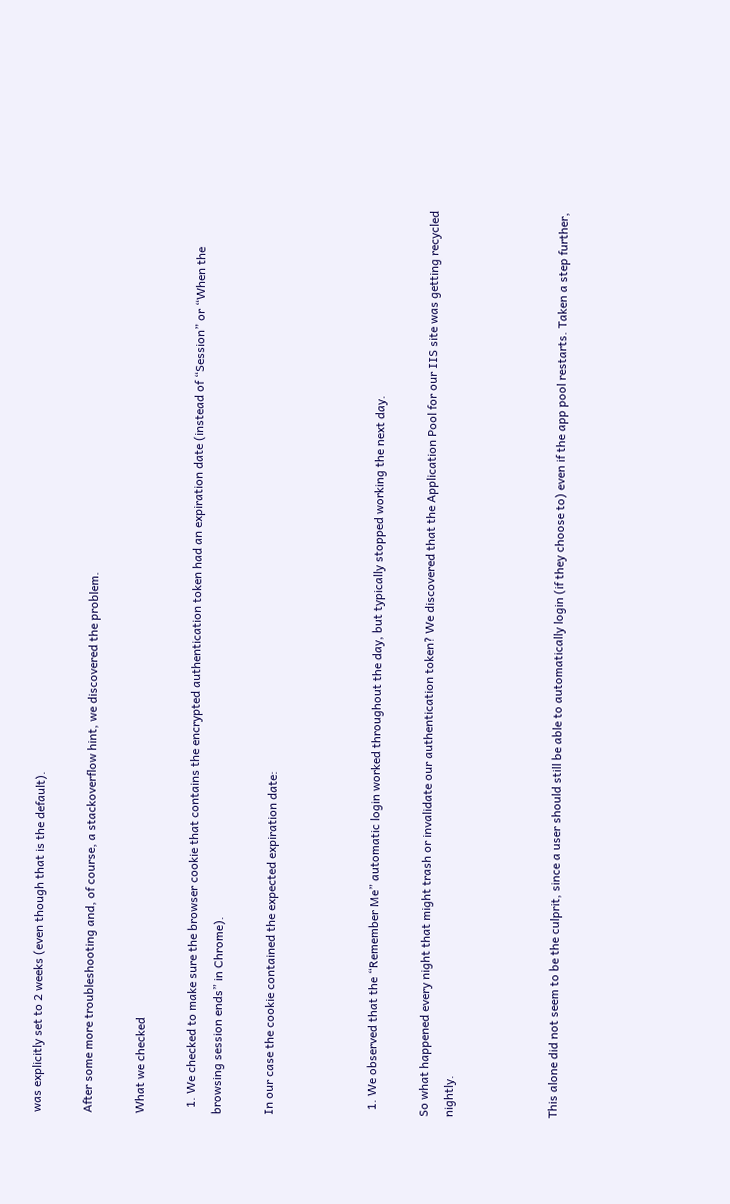was explicitly set to 2 weeks (even though that is the default).

After some more troubleshooting and, of course, a stackoverflow hint, we discovered the problem.

What we checked

  1. We checked to make sure the browser cookie that contains the encrypted authentication token had an expiration date (instead of “Session” or “When the browsing session ends” in Chrome).

In our case the cookie contained the expected expiration date:



  1. We observed that the “Remember Me” automatic login worked throughout the day, but typically stopped working the next day.

So what happened every night that might trash or invalidate our authentication token? We discovered that the Application Pool for our IIS site was getting recycled nightly.



This alone did not seem to be the culprit, since a user should still be able to automatically login (if they choose to) even if the app pool restarts. Taken a step further,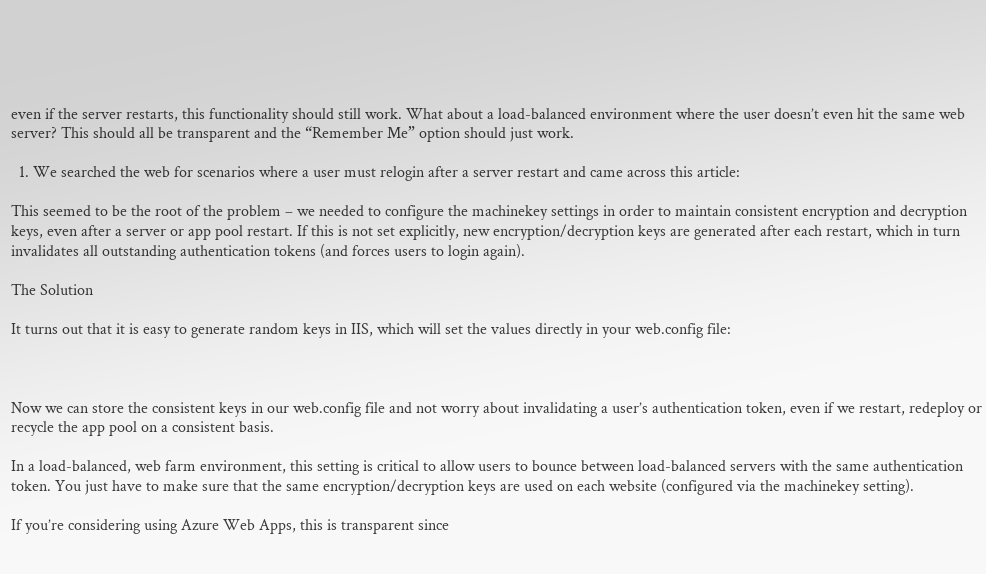even if the server restarts, this functionality should still work. What about a load-balanced environment where the user doesn’t even hit the same web server? This should all be transparent and the “Remember Me” option should just work.

  1. We searched the web for scenarios where a user must relogin after a server restart and came across this article:

This seemed to be the root of the problem – we needed to configure the machinekey settings in order to maintain consistent encryption and decryption keys, even after a server or app pool restart. If this is not set explicitly, new encryption/decryption keys are generated after each restart, which in turn invalidates all outstanding authentication tokens (and forces users to login again).

The Solution

It turns out that it is easy to generate random keys in IIS, which will set the values directly in your web.config file:



Now we can store the consistent keys in our web.config file and not worry about invalidating a user’s authentication token, even if we restart, redeploy or recycle the app pool on a consistent basis.

In a load-balanced, web farm environment, this setting is critical to allow users to bounce between load-balanced servers with the same authentication token. You just have to make sure that the same encryption/decryption keys are used on each website (configured via the machinekey setting).

If you’re considering using Azure Web Apps, this is transparent since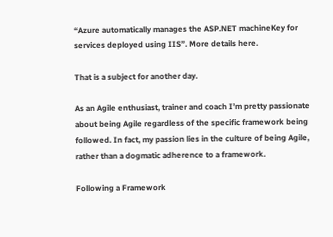“Azure automatically manages the ASP.NET machineKey for services deployed using IIS”. More details here.

That is a subject for another day.

As an Agile enthusiast, trainer and coach I’m pretty passionate about being Agile regardless of the specific framework being followed. In fact, my passion lies in the culture of being Agile, rather than a dogmatic adherence to a framework.

Following a Framework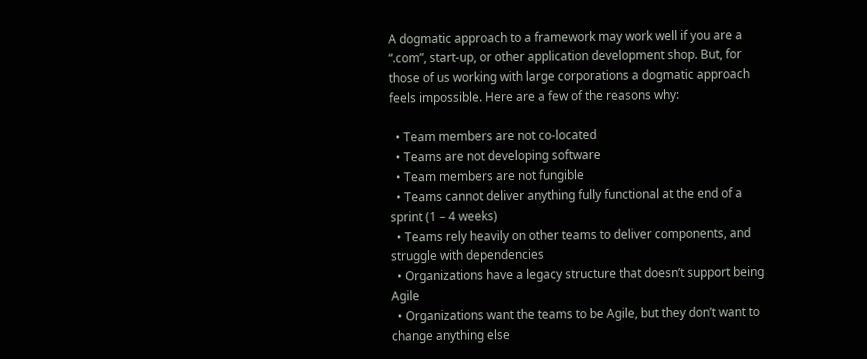A dogmatic approach to a framework may work well if you are a “.com”, start-up, or other application development shop. But, for those of us working with large corporations a dogmatic approach feels impossible. Here are a few of the reasons why:

  • Team members are not co-located
  • Teams are not developing software
  • Team members are not fungible
  • Teams cannot deliver anything fully functional at the end of a sprint (1 – 4 weeks)
  • Teams rely heavily on other teams to deliver components, and struggle with dependencies
  • Organizations have a legacy structure that doesn’t support being Agile
  • Organizations want the teams to be Agile, but they don’t want to change anything else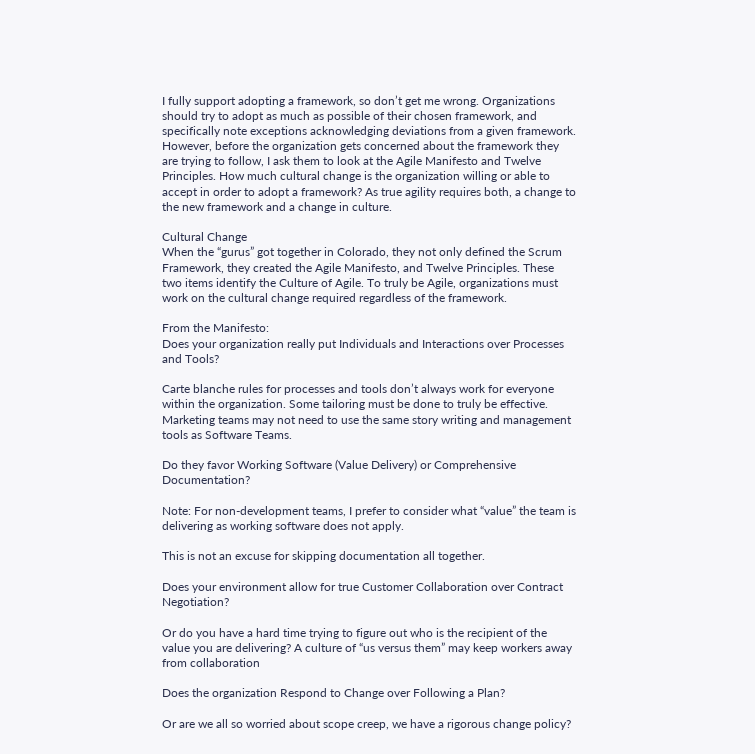I fully support adopting a framework, so don’t get me wrong. Organizations should try to adopt as much as possible of their chosen framework, and specifically note exceptions acknowledging deviations from a given framework. However, before the organization gets concerned about the framework they are trying to follow, I ask them to look at the Agile Manifesto and Twelve Principles. How much cultural change is the organization willing or able to accept in order to adopt a framework? As true agility requires both, a change to the new framework and a change in culture.

Cultural Change
When the “gurus” got together in Colorado, they not only defined the Scrum Framework, they created the Agile Manifesto, and Twelve Principles. These two items identify the Culture of Agile. To truly be Agile, organizations must work on the cultural change required regardless of the framework.

From the Manifesto:
Does your organization really put Individuals and Interactions over Processes and Tools?

Carte blanche rules for processes and tools don’t always work for everyone within the organization. Some tailoring must be done to truly be effective. Marketing teams may not need to use the same story writing and management tools as Software Teams.

Do they favor Working Software (Value Delivery) or Comprehensive Documentation?

Note: For non-development teams, I prefer to consider what “value” the team is delivering as working software does not apply.

This is not an excuse for skipping documentation all together.

Does your environment allow for true Customer Collaboration over Contract Negotiation?

Or do you have a hard time trying to figure out who is the recipient of the value you are delivering? A culture of “us versus them” may keep workers away from collaboration

Does the organization Respond to Change over Following a Plan?

Or are we all so worried about scope creep, we have a rigorous change policy?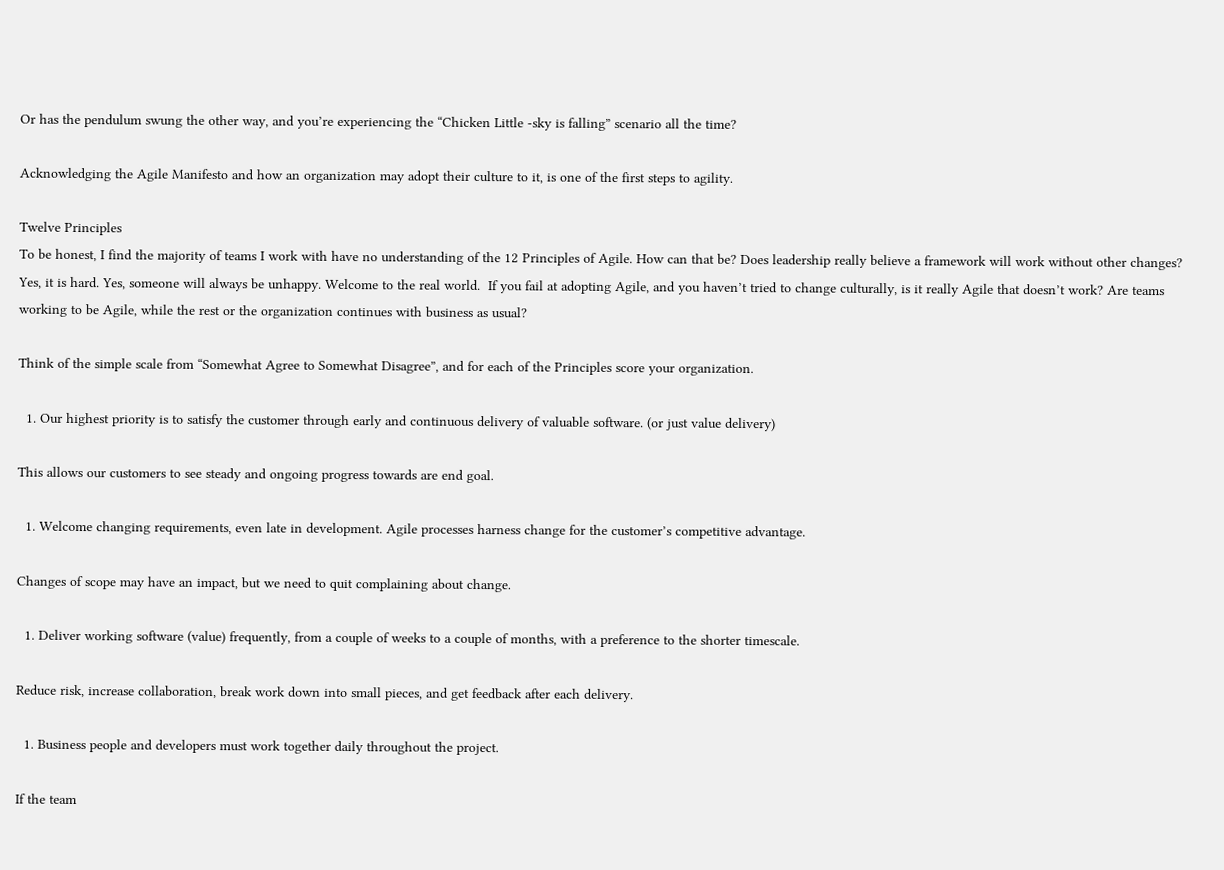Or has the pendulum swung the other way, and you’re experiencing the “Chicken Little -sky is falling” scenario all the time?

Acknowledging the Agile Manifesto and how an organization may adopt their culture to it, is one of the first steps to agility.

Twelve Principles
To be honest, I find the majority of teams I work with have no understanding of the 12 Principles of Agile. How can that be? Does leadership really believe a framework will work without other changes? Yes, it is hard. Yes, someone will always be unhappy. Welcome to the real world.  If you fail at adopting Agile, and you haven’t tried to change culturally, is it really Agile that doesn’t work? Are teams working to be Agile, while the rest or the organization continues with business as usual?

Think of the simple scale from “Somewhat Agree to Somewhat Disagree”, and for each of the Principles score your organization.

  1. Our highest priority is to satisfy the customer through early and continuous delivery of valuable software. (or just value delivery)

This allows our customers to see steady and ongoing progress towards are end goal.

  1. Welcome changing requirements, even late in development. Agile processes harness change for the customer’s competitive advantage.

Changes of scope may have an impact, but we need to quit complaining about change.

  1. Deliver working software (value) frequently, from a couple of weeks to a couple of months, with a preference to the shorter timescale.

Reduce risk, increase collaboration, break work down into small pieces, and get feedback after each delivery.

  1. Business people and developers must work together daily throughout the project.

If the team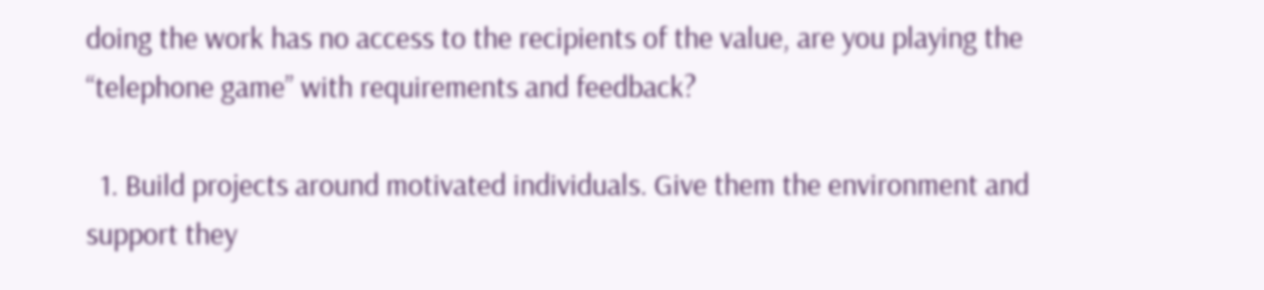doing the work has no access to the recipients of the value, are you playing the “telephone game” with requirements and feedback?

  1. Build projects around motivated individuals. Give them the environment and support they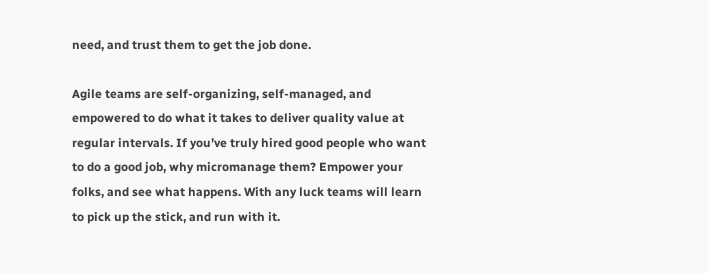need, and trust them to get the job done.

Agile teams are self-organizing, self-managed, and empowered to do what it takes to deliver quality value at regular intervals. If you’ve truly hired good people who want to do a good job, why micromanage them? Empower your folks, and see what happens. With any luck teams will learn to pick up the stick, and run with it.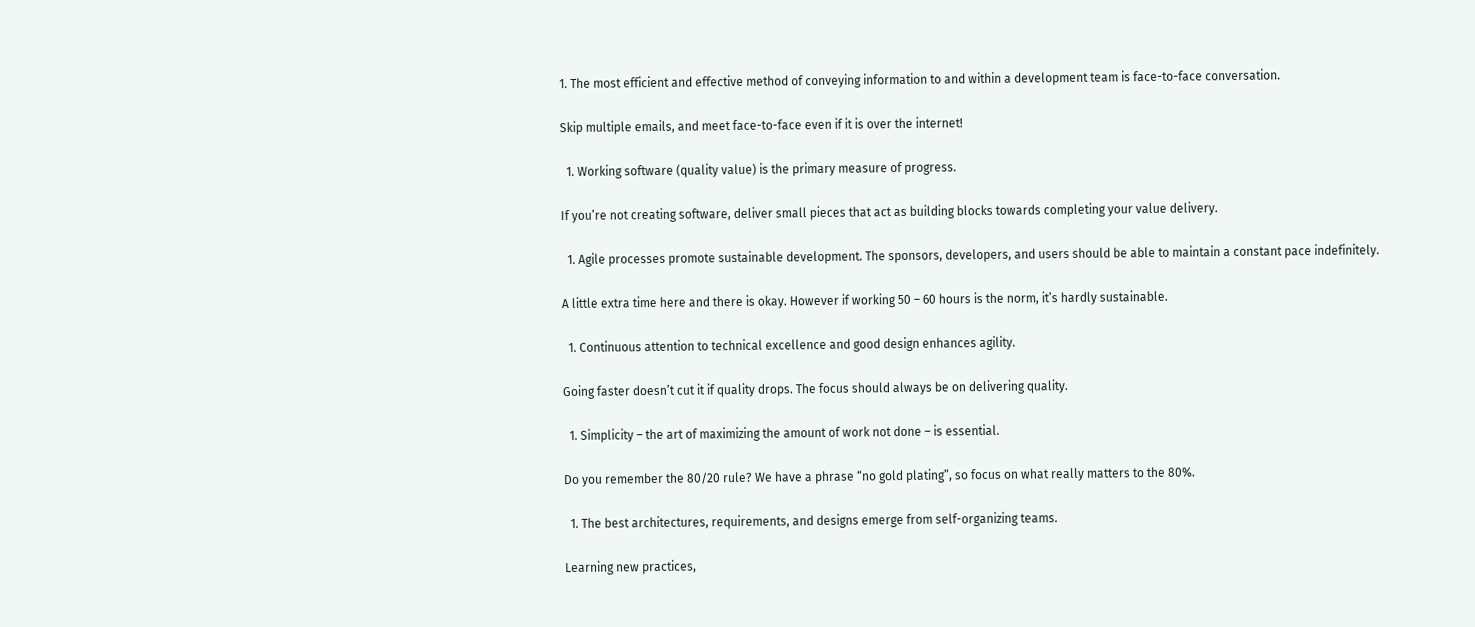1. The most efficient and effective method of conveying information to and within a development team is face-to-face conversation.

Skip multiple emails, and meet face-to-face even if it is over the internet!

  1. Working software (quality value) is the primary measure of progress.

If you’re not creating software, deliver small pieces that act as building blocks towards completing your value delivery.

  1. Agile processes promote sustainable development. The sponsors, developers, and users should be able to maintain a constant pace indefinitely.

A little extra time here and there is okay. However if working 50 – 60 hours is the norm, it’s hardly sustainable.

  1. Continuous attention to technical excellence and good design enhances agility.

Going faster doesn’t cut it if quality drops. The focus should always be on delivering quality.

  1. Simplicity – the art of maximizing the amount of work not done – is essential.

Do you remember the 80/20 rule? We have a phrase “no gold plating”, so focus on what really matters to the 80%.

  1. The best architectures, requirements, and designs emerge from self-organizing teams.

Learning new practices,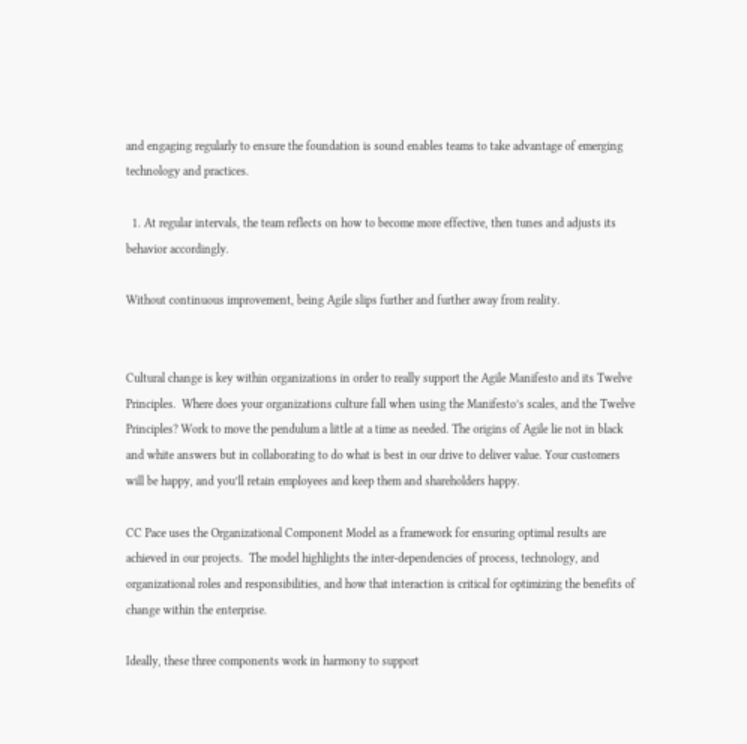and engaging regularly to ensure the foundation is sound enables teams to take advantage of emerging technology and practices.

  1. At regular intervals, the team reflects on how to become more effective, then tunes and adjusts its behavior accordingly.

Without continuous improvement, being Agile slips further and further away from reality.


Cultural change is key within organizations in order to really support the Agile Manifesto and its Twelve Principles.  Where does your organizations culture fall when using the Manifesto’s scales, and the Twelve Principles? Work to move the pendulum a little at a time as needed. The origins of Agile lie not in black and white answers but in collaborating to do what is best in our drive to deliver value. Your customers will be happy, and you’ll retain employees and keep them and shareholders happy.

CC Pace uses the Organizational Component Model as a framework for ensuring optimal results are achieved in our projects.  The model highlights the inter-dependencies of process, technology, and organizational roles and responsibilities, and how that interaction is critical for optimizing the benefits of change within the enterprise.

Ideally, these three components work in harmony to support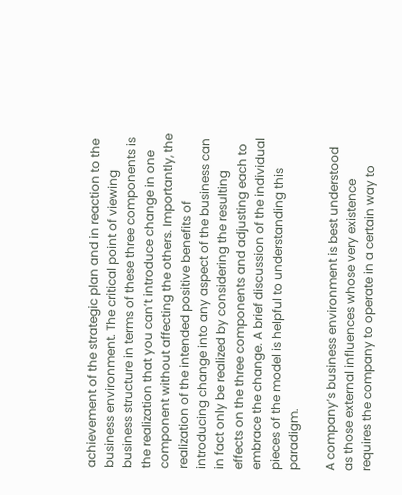achievement of the strategic plan and in reaction to the business environment. The critical point of viewing business structure in terms of these three components is the realization that you can’t introduce change in one component without affecting the others. Importantly, the realization of the intended positive benefits of introducing change into any aspect of the business can in fact only be realized by considering the resulting effects on the three components and adjusting each to embrace the change. A brief discussion of the individual pieces of the model is helpful to understanding this paradigm.

A company’s business environment is best understood as those external influences whose very existence requires the company to operate in a certain way to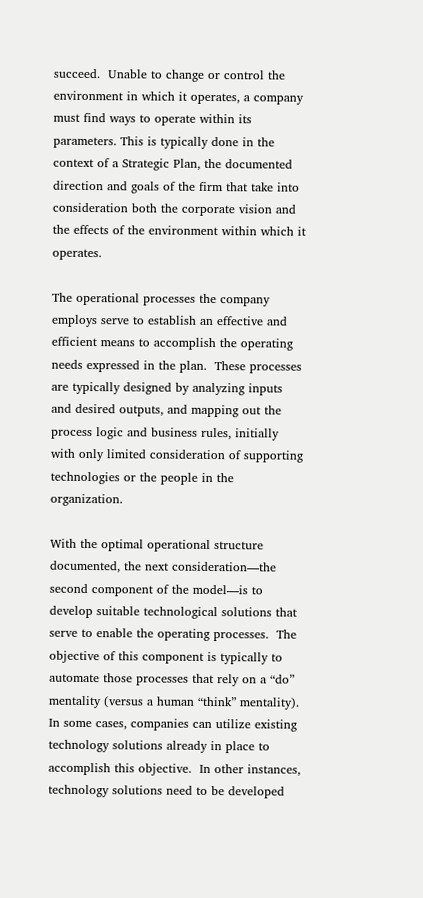succeed.  Unable to change or control the environment in which it operates, a company must find ways to operate within its parameters. This is typically done in the context of a Strategic Plan, the documented direction and goals of the firm that take into consideration both the corporate vision and the effects of the environment within which it operates.

The operational processes the company employs serve to establish an effective and efficient means to accomplish the operating needs expressed in the plan.  These processes are typically designed by analyzing inputs and desired outputs, and mapping out the process logic and business rules, initially with only limited consideration of supporting technologies or the people in the organization.

With the optimal operational structure documented, the next consideration—the second component of the model—is to develop suitable technological solutions that serve to enable the operating processes.  The objective of this component is typically to automate those processes that rely on a “do” mentality (versus a human “think” mentality).   In some cases, companies can utilize existing technology solutions already in place to accomplish this objective.  In other instances, technology solutions need to be developed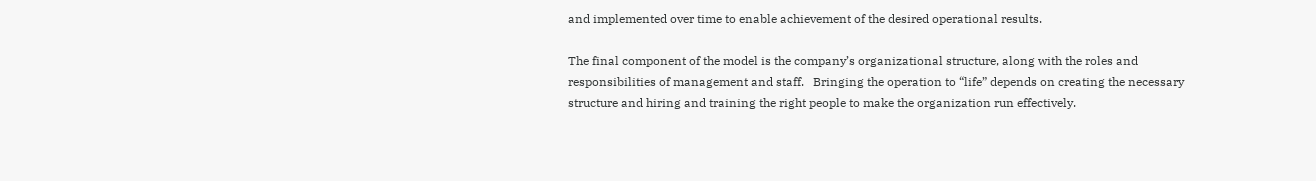and implemented over time to enable achievement of the desired operational results.

The final component of the model is the company’s organizational structure, along with the roles and responsibilities of management and staff.   Bringing the operation to “life” depends on creating the necessary structure and hiring and training the right people to make the organization run effectively.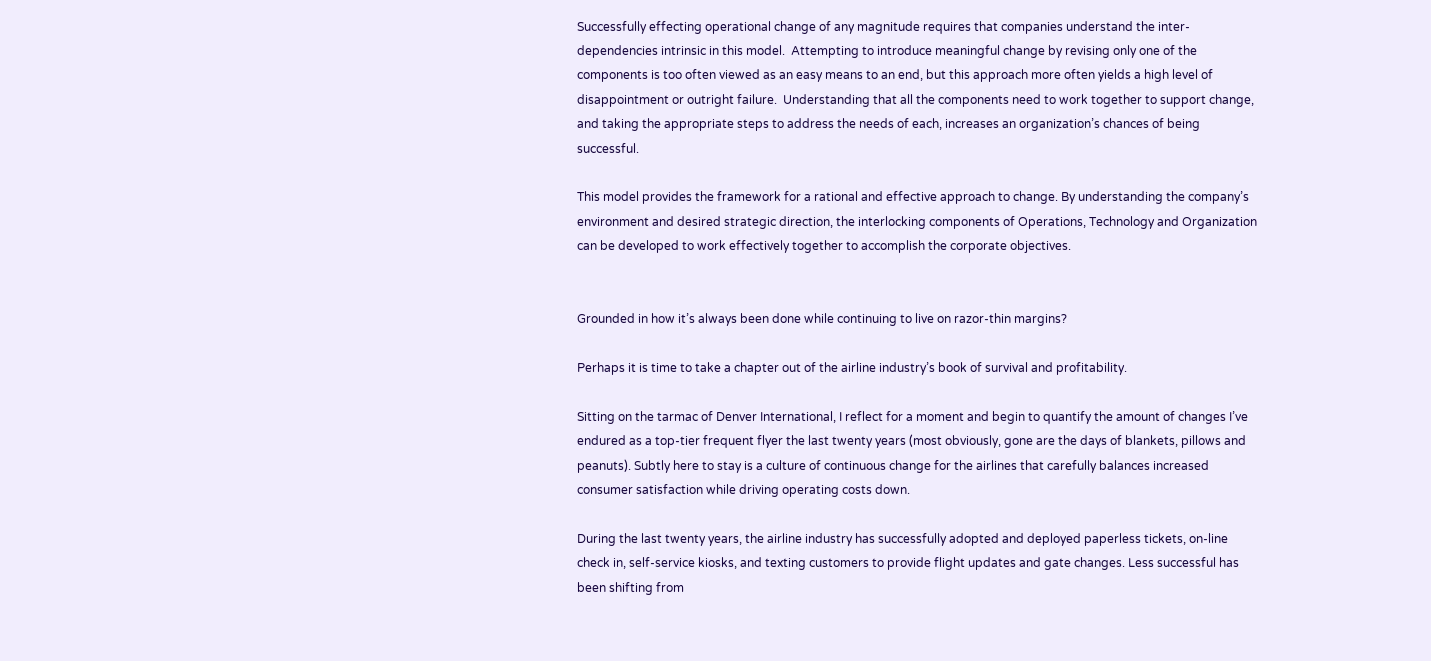Successfully effecting operational change of any magnitude requires that companies understand the inter-dependencies intrinsic in this model.  Attempting to introduce meaningful change by revising only one of the components is too often viewed as an easy means to an end, but this approach more often yields a high level of disappointment or outright failure.  Understanding that all the components need to work together to support change, and taking the appropriate steps to address the needs of each, increases an organization’s chances of being successful.

This model provides the framework for a rational and effective approach to change. By understanding the company’s environment and desired strategic direction, the interlocking components of Operations, Technology and Organization can be developed to work effectively together to accomplish the corporate objectives.


Grounded in how it’s always been done while continuing to live on razor-thin margins?

Perhaps it is time to take a chapter out of the airline industry’s book of survival and profitability.

Sitting on the tarmac of Denver International, I reflect for a moment and begin to quantify the amount of changes I’ve endured as a top-tier frequent flyer the last twenty years (most obviously, gone are the days of blankets, pillows and peanuts). Subtly here to stay is a culture of continuous change for the airlines that carefully balances increased consumer satisfaction while driving operating costs down.

During the last twenty years, the airline industry has successfully adopted and deployed paperless tickets, on-line check in, self-service kiosks, and texting customers to provide flight updates and gate changes. Less successful has been shifting from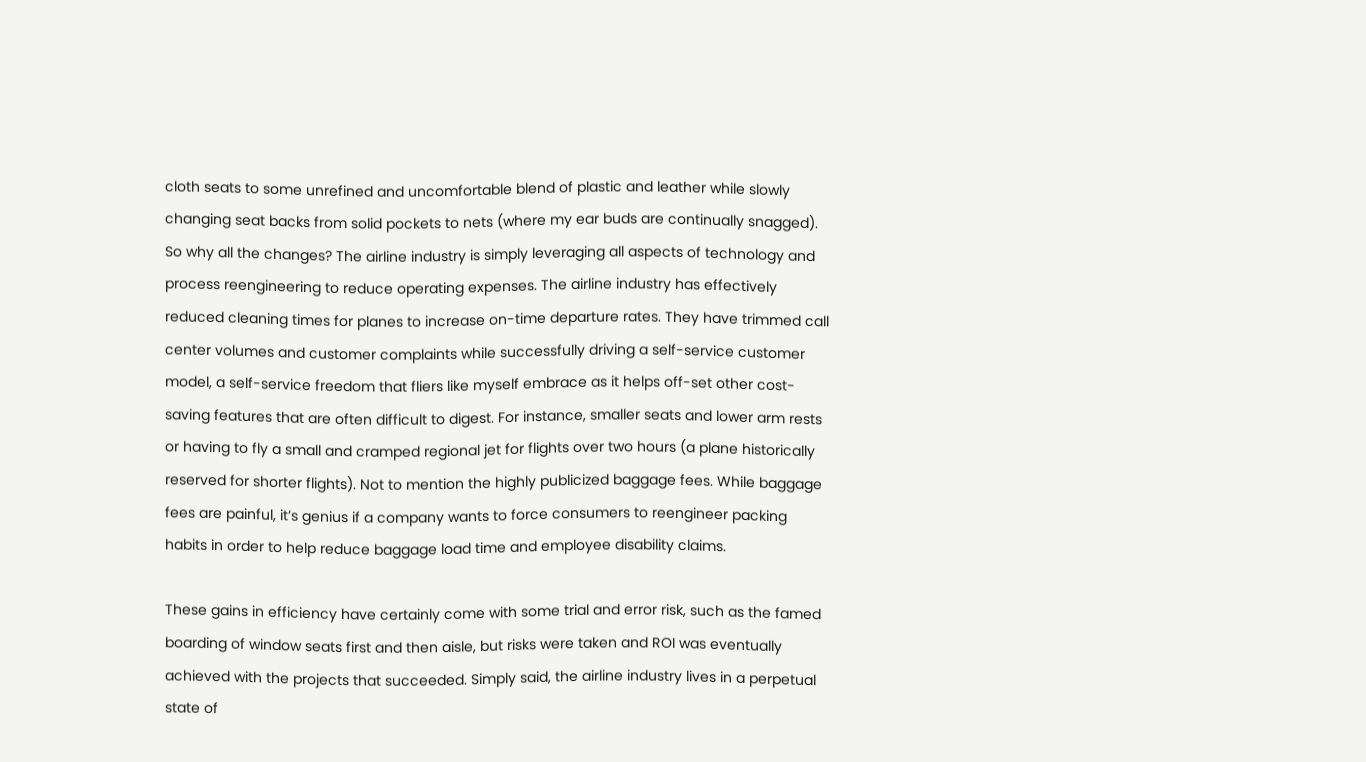cloth seats to some unrefined and uncomfortable blend of plastic and leather while slowly changing seat backs from solid pockets to nets (where my ear buds are continually snagged). So why all the changes? The airline industry is simply leveraging all aspects of technology and process reengineering to reduce operating expenses. The airline industry has effectively reduced cleaning times for planes to increase on-time departure rates. They have trimmed call center volumes and customer complaints while successfully driving a self-service customer model, a self-service freedom that fliers like myself embrace as it helps off-set other cost-saving features that are often difficult to digest. For instance, smaller seats and lower arm rests or having to fly a small and cramped regional jet for flights over two hours (a plane historically reserved for shorter flights). Not to mention the highly publicized baggage fees. While baggage fees are painful, it’s genius if a company wants to force consumers to reengineer packing habits in order to help reduce baggage load time and employee disability claims.

These gains in efficiency have certainly come with some trial and error risk, such as the famed boarding of window seats first and then aisle, but risks were taken and ROI was eventually achieved with the projects that succeeded. Simply said, the airline industry lives in a perpetual state of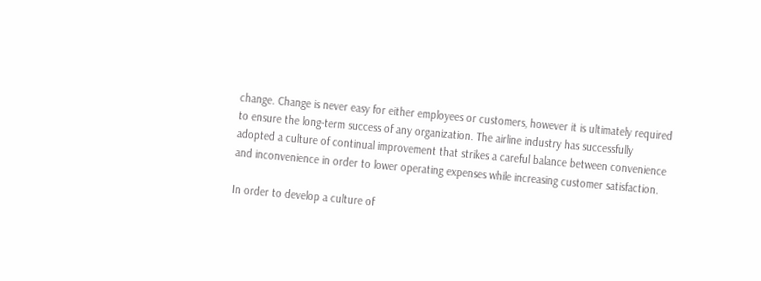change. Change is never easy for either employees or customers, however it is ultimately required to ensure the long-term success of any organization. The airline industry has successfully adopted a culture of continual improvement that strikes a careful balance between convenience and inconvenience in order to lower operating expenses while increasing customer satisfaction.

In order to develop a culture of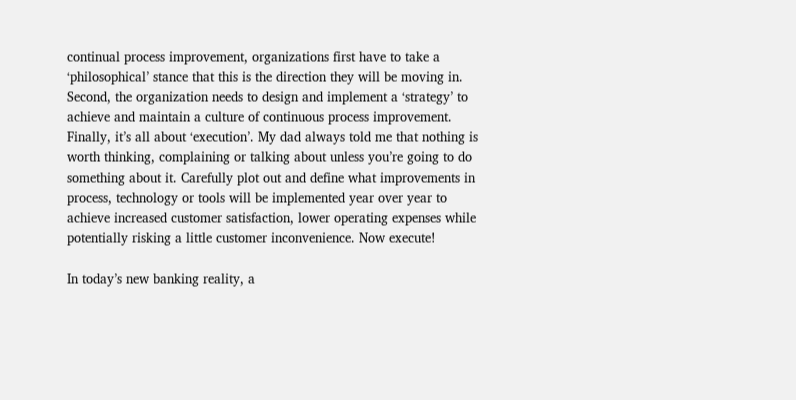continual process improvement, organizations first have to take a ‘philosophical’ stance that this is the direction they will be moving in. Second, the organization needs to design and implement a ‘strategy’ to achieve and maintain a culture of continuous process improvement. Finally, it’s all about ‘execution’. My dad always told me that nothing is worth thinking, complaining or talking about unless you’re going to do something about it. Carefully plot out and define what improvements in process, technology or tools will be implemented year over year to achieve increased customer satisfaction, lower operating expenses while potentially risking a little customer inconvenience. Now execute!

In today’s new banking reality, a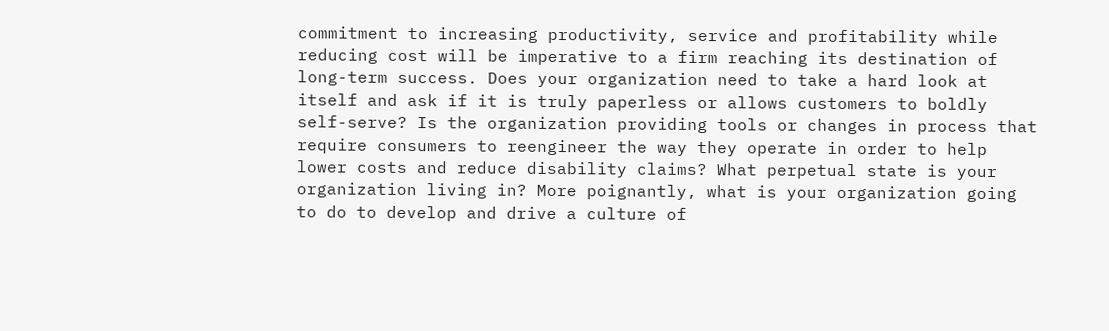commitment to increasing productivity, service and profitability while reducing cost will be imperative to a firm reaching its destination of long-term success. Does your organization need to take a hard look at itself and ask if it is truly paperless or allows customers to boldly self-serve? Is the organization providing tools or changes in process that require consumers to reengineer the way they operate in order to help lower costs and reduce disability claims? What perpetual state is your organization living in? More poignantly, what is your organization going to do to develop and drive a culture of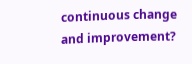continuous change and improvement?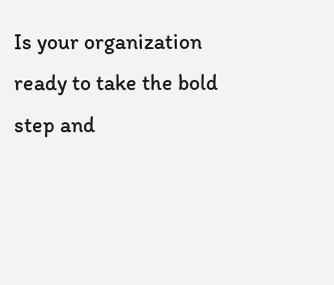Is your organization ready to take the bold step and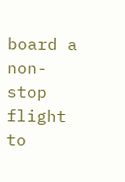board a non-stop flight to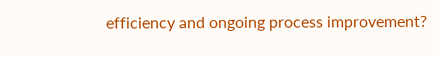efficiency and ongoing process improvement?